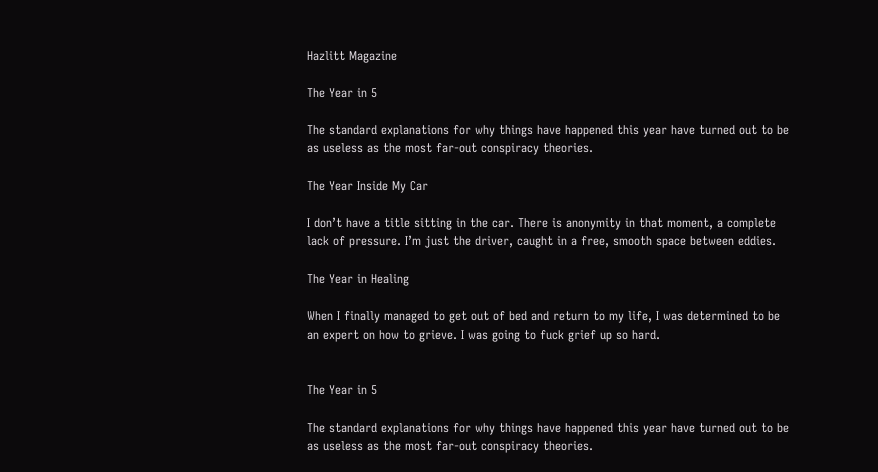Hazlitt Magazine

The Year in 5

The standard explanations for why things have happened this year have turned out to be as useless as the most far-out conspiracy theories.

The Year Inside My Car

I don’t have a title sitting in the car. There is anonymity in that moment, a complete lack of pressure. I’m just the driver, caught in a free, smooth space between eddies.

The Year in Healing

When I finally managed to get out of bed and return to my life, I was determined to be an expert on how to grieve. I was going to fuck grief up so hard.


The Year in 5

The standard explanations for why things have happened this year have turned out to be as useless as the most far-out conspiracy theories.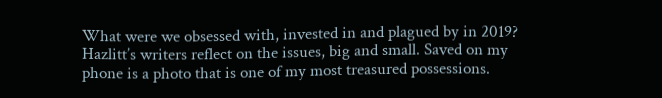What were we obsessed with, invested in and plagued by in 2019? Hazlitt’s writers reflect on the issues, big and small. Saved on my phone is a photo that is one of my most treasured possessions.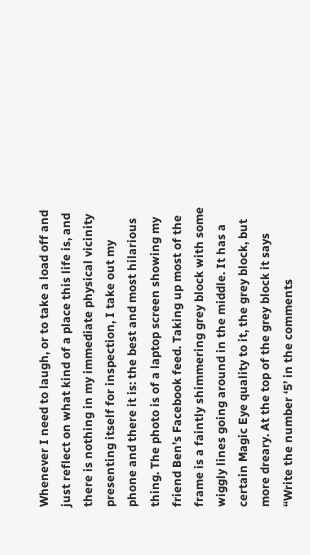Whenever I need to laugh, or to take a load off and just reflect on what kind of a place this life is, and there is nothing in my immediate physical vicinity presenting itself for inspection, I take out my phone and there it is: the best and most hilarious thing. The photo is of a laptop screen showing my friend Ben’s Facebook feed. Taking up most of the frame is a faintly shimmering grey block with some wiggly lines going around in the middle. It has a certain Magic Eye quality to it, the grey block, but more dreary. At the top of the grey block it says “Write the number ‘5’ in the comments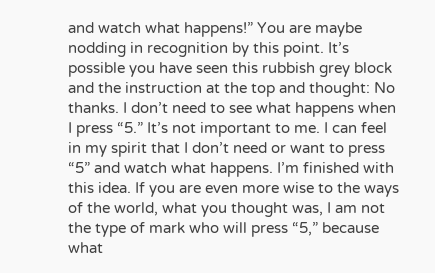and watch what happens!” You are maybe nodding in recognition by this point. It’s possible you have seen this rubbish grey block and the instruction at the top and thought: No thanks. I don’t need to see what happens when I press “5.” It’s not important to me. I can feel in my spirit that I don’t need or want to press “5” and watch what happens. I’m finished with this idea. If you are even more wise to the ways of the world, what you thought was, I am not the type of mark who will press “5,” because what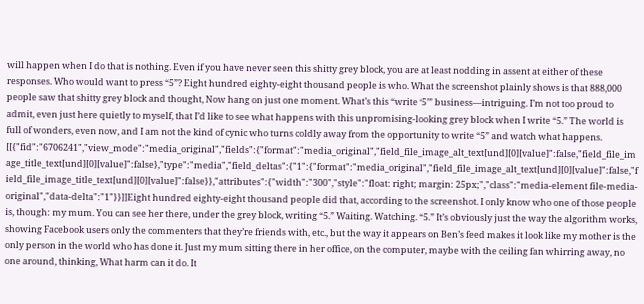will happen when I do that is nothing. Even if you have never seen this shitty grey block, you are at least nodding in assent at either of these responses. Who would want to press “5”? Eight hundred eighty-eight thousand people is who. What the screenshot plainly shows is that 888,000 people saw that shitty grey block and thought, Now hang on just one moment. What’s this “write ‘5’” business—intriguing. I’m not too proud to admit, even just here quietly to myself, that I’d like to see what happens with this unpromising-looking grey block when I write “5.” The world is full of wonders, even now, and I am not the kind of cynic who turns coldly away from the opportunity to write “5” and watch what happens. [[{"fid":"6706241","view_mode":"media_original","fields":{"format":"media_original","field_file_image_alt_text[und][0][value]":false,"field_file_image_title_text[und][0][value]":false},"type":"media","field_deltas":{"1":{"format":"media_original","field_file_image_alt_text[und][0][value]":false,"field_file_image_title_text[und][0][value]":false}},"attributes":{"width":"300","style":"float: right; margin: 25px;","class":"media-element file-media-original","data-delta":"1"}}]]Eight hundred eighty-eight thousand people did that, according to the screenshot. I only know who one of those people is, though: my mum. You can see her there, under the grey block, writing “5.” Waiting. Watching. “5.” It’s obviously just the way the algorithm works, showing Facebook users only the commenters that they’re friends with, etc., but the way it appears on Ben’s feed makes it look like my mother is the only person in the world who has done it. Just my mum sitting there in her office, on the computer, maybe with the ceiling fan whirring away, no one around, thinking, What harm can it do. It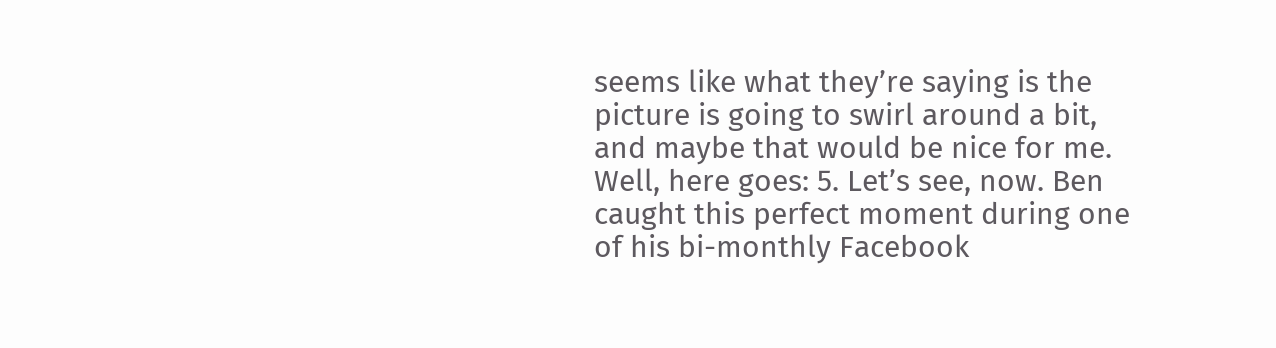seems like what they’re saying is the picture is going to swirl around a bit, and maybe that would be nice for me. Well, here goes: 5. Let’s see, now. Ben caught this perfect moment during one of his bi-monthly Facebook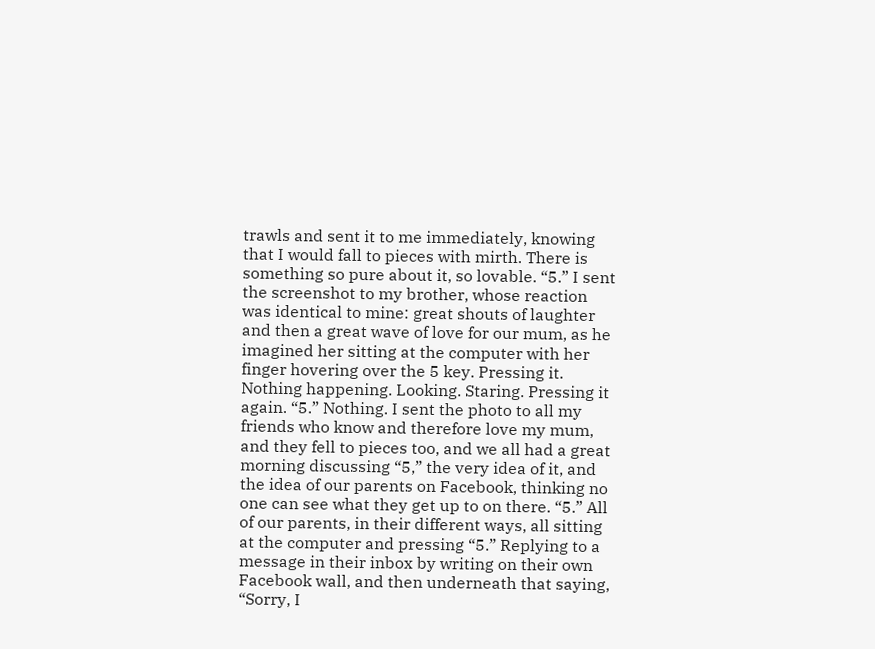trawls and sent it to me immediately, knowing that I would fall to pieces with mirth. There is something so pure about it, so lovable. “5.” I sent the screenshot to my brother, whose reaction was identical to mine: great shouts of laughter and then a great wave of love for our mum, as he imagined her sitting at the computer with her finger hovering over the 5 key. Pressing it. Nothing happening. Looking. Staring. Pressing it again. “5.” Nothing. I sent the photo to all my friends who know and therefore love my mum, and they fell to pieces too, and we all had a great morning discussing “5,” the very idea of it, and the idea of our parents on Facebook, thinking no one can see what they get up to on there. “5.” All of our parents, in their different ways, all sitting at the computer and pressing “5.” Replying to a message in their inbox by writing on their own Facebook wall, and then underneath that saying, “Sorry, I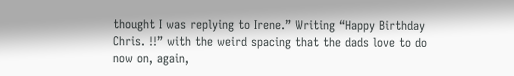thought I was replying to Irene.” Writing “Happy Birthday Chris. !!” with the weird spacing that the dads love to do now on, again,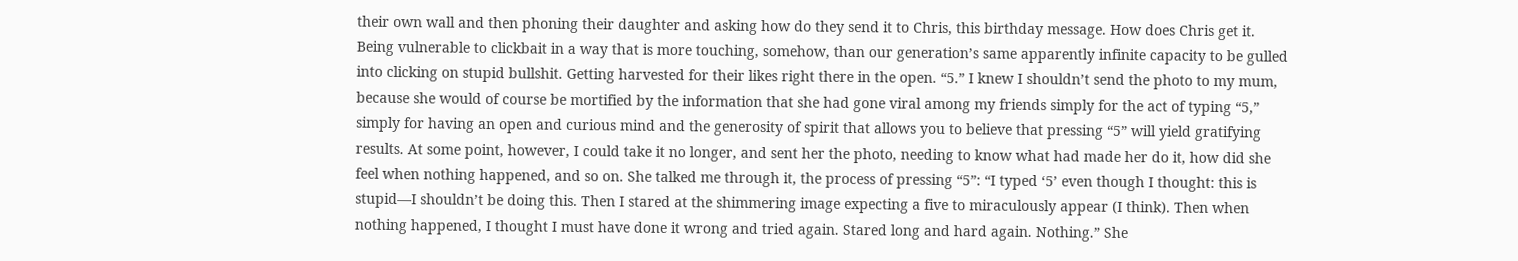their own wall and then phoning their daughter and asking how do they send it to Chris, this birthday message. How does Chris get it. Being vulnerable to clickbait in a way that is more touching, somehow, than our generation’s same apparently infinite capacity to be gulled into clicking on stupid bullshit. Getting harvested for their likes right there in the open. “5.” I knew I shouldn’t send the photo to my mum, because she would of course be mortified by the information that she had gone viral among my friends simply for the act of typing “5,” simply for having an open and curious mind and the generosity of spirit that allows you to believe that pressing “5” will yield gratifying results. At some point, however, I could take it no longer, and sent her the photo, needing to know what had made her do it, how did she feel when nothing happened, and so on. She talked me through it, the process of pressing “5”: “I typed ‘5’ even though I thought: this is stupid—I shouldn’t be doing this. Then I stared at the shimmering image expecting a five to miraculously appear (I think). Then when nothing happened, I thought I must have done it wrong and tried again. Stared long and hard again. Nothing.” She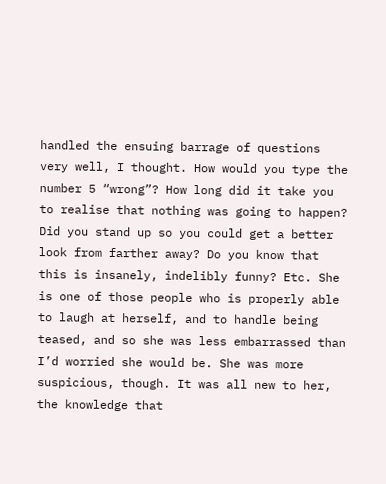handled the ensuing barrage of questions very well, I thought. How would you type the number 5 “wrong”? How long did it take you to realise that nothing was going to happen? Did you stand up so you could get a better look from farther away? Do you know that this is insanely, indelibly funny? Etc. She is one of those people who is properly able to laugh at herself, and to handle being teased, and so she was less embarrassed than I’d worried she would be. She was more suspicious, though. It was all new to her, the knowledge that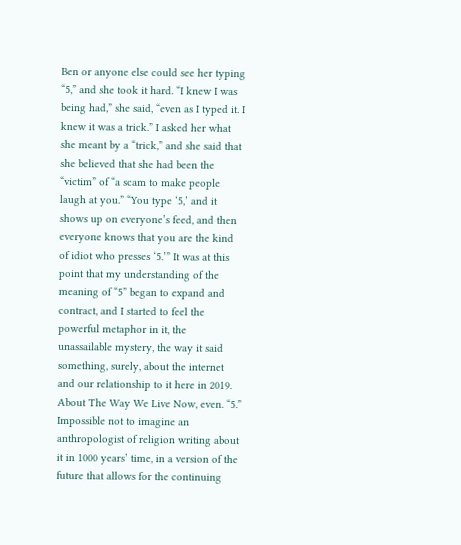Ben or anyone else could see her typing “5,” and she took it hard. “I knew I was being had,” she said, “even as I typed it. I knew it was a trick.” I asked her what she meant by a “trick,” and she said that she believed that she had been the “victim” of “a scam to make people laugh at you.” “You type ‘5,’ and it shows up on everyone’s feed, and then everyone knows that you are the kind of idiot who presses ‘5.’” It was at this point that my understanding of the meaning of “5” began to expand and contract, and I started to feel the powerful metaphor in it, the unassailable mystery, the way it said something, surely, about the internet and our relationship to it here in 2019. About The Way We Live Now, even. “5.” Impossible not to imagine an anthropologist of religion writing about it in 1000 years’ time, in a version of the future that allows for the continuing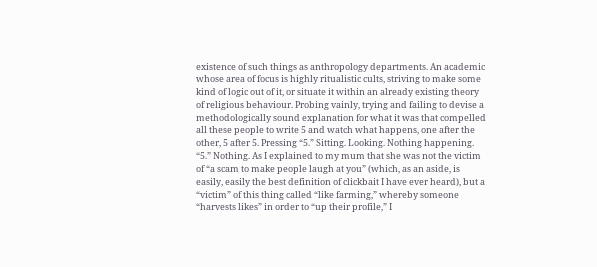existence of such things as anthropology departments. An academic whose area of focus is highly ritualistic cults, striving to make some kind of logic out of it, or situate it within an already existing theory of religious behaviour. Probing vainly, trying and failing to devise a methodologically sound explanation for what it was that compelled all these people to write 5 and watch what happens, one after the other, 5 after 5. Pressing “5.” Sitting. Looking. Nothing happening. “5.” Nothing. As I explained to my mum that she was not the victim of “a scam to make people laugh at you” (which, as an aside, is easily, easily the best definition of clickbait I have ever heard), but a “victim” of this thing called “like farming,” whereby someone “harvests likes” in order to “up their profile,” I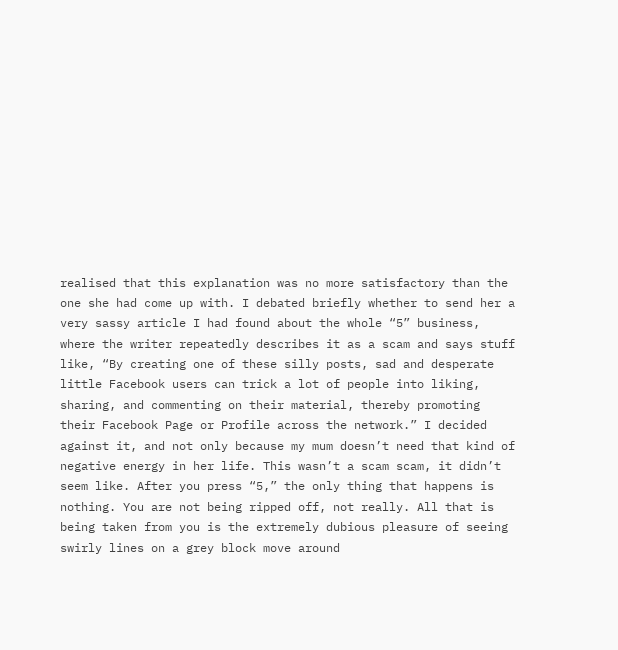realised that this explanation was no more satisfactory than the one she had come up with. I debated briefly whether to send her a very sassy article I had found about the whole “5” business, where the writer repeatedly describes it as a scam and says stuff like, “By creating one of these silly posts, sad and desperate little Facebook users can trick a lot of people into liking, sharing, and commenting on their material, thereby promoting their Facebook Page or Profile across the network.” I decided against it, and not only because my mum doesn’t need that kind of negative energy in her life. This wasn’t a scam scam, it didn’t seem like. After you press “5,” the only thing that happens is nothing. You are not being ripped off, not really. All that is being taken from you is the extremely dubious pleasure of seeing swirly lines on a grey block move around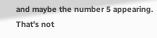and maybe the number 5 appearing. That’s not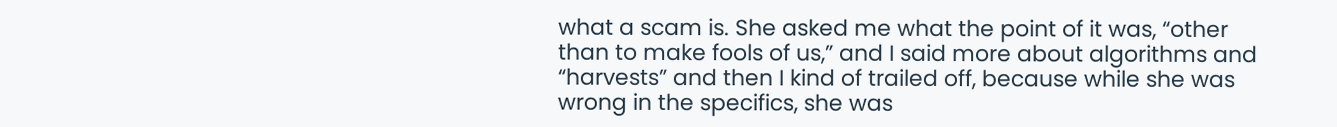what a scam is. She asked me what the point of it was, “other than to make fools of us,” and I said more about algorithms and “harvests” and then I kind of trailed off, because while she was wrong in the specifics, she was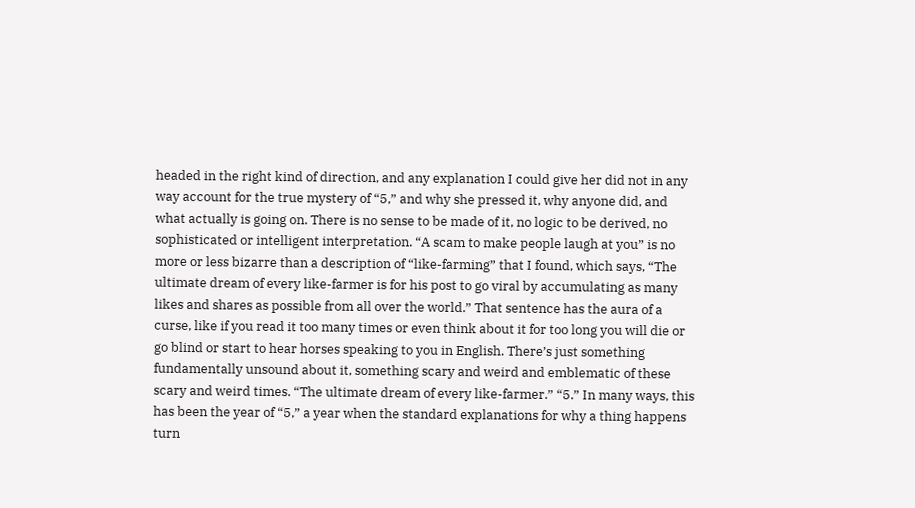headed in the right kind of direction, and any explanation I could give her did not in any way account for the true mystery of “5,” and why she pressed it, why anyone did, and what actually is going on. There is no sense to be made of it, no logic to be derived, no sophisticated or intelligent interpretation. “A scam to make people laugh at you” is no more or less bizarre than a description of “like-farming” that I found, which says, “The ultimate dream of every like-farmer is for his post to go viral by accumulating as many likes and shares as possible from all over the world.” That sentence has the aura of a curse, like if you read it too many times or even think about it for too long you will die or go blind or start to hear horses speaking to you in English. There’s just something fundamentally unsound about it, something scary and weird and emblematic of these scary and weird times. “The ultimate dream of every like-farmer.” “5.” In many ways, this has been the year of “5,” a year when the standard explanations for why a thing happens turn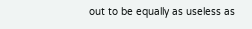out to be equally as useless as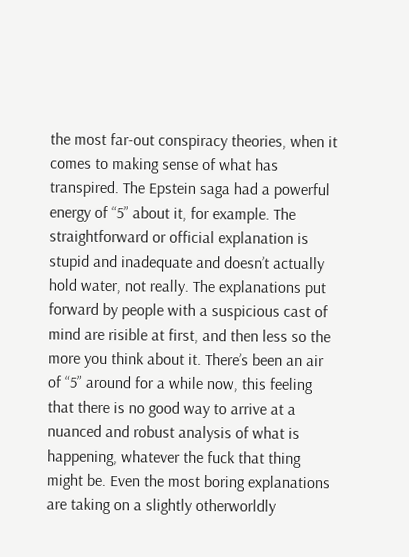the most far-out conspiracy theories, when it comes to making sense of what has transpired. The Epstein saga had a powerful energy of “5” about it, for example. The straightforward or official explanation is stupid and inadequate and doesn’t actually hold water, not really. The explanations put forward by people with a suspicious cast of mind are risible at first, and then less so the more you think about it. There’s been an air of “5” around for a while now, this feeling that there is no good way to arrive at a nuanced and robust analysis of what is happening, whatever the fuck that thing might be. Even the most boring explanations are taking on a slightly otherworldly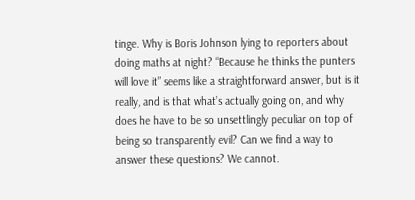tinge. Why is Boris Johnson lying to reporters about doing maths at night? “Because he thinks the punters will love it” seems like a straightforward answer, but is it really, and is that what’s actually going on, and why does he have to be so unsettlingly peculiar on top of being so transparently evil? Can we find a way to answer these questions? We cannot.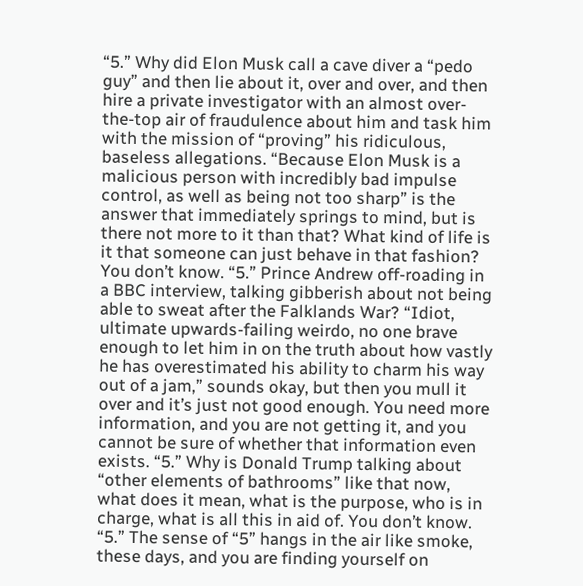“5.” Why did Elon Musk call a cave diver a “pedo guy” and then lie about it, over and over, and then hire a private investigator with an almost over-the-top air of fraudulence about him and task him with the mission of “proving” his ridiculous, baseless allegations. “Because Elon Musk is a malicious person with incredibly bad impulse control, as well as being not too sharp” is the answer that immediately springs to mind, but is there not more to it than that? What kind of life is it that someone can just behave in that fashion? You don’t know. “5.” Prince Andrew off-roading in a BBC interview, talking gibberish about not being able to sweat after the Falklands War? “Idiot, ultimate upwards-failing weirdo, no one brave enough to let him in on the truth about how vastly he has overestimated his ability to charm his way out of a jam,” sounds okay, but then you mull it over and it’s just not good enough. You need more information, and you are not getting it, and you cannot be sure of whether that information even exists. “5.” Why is Donald Trump talking about “other elements of bathrooms” like that now, what does it mean, what is the purpose, who is in charge, what is all this in aid of. You don’t know. “5.” The sense of “5” hangs in the air like smoke, these days, and you are finding yourself on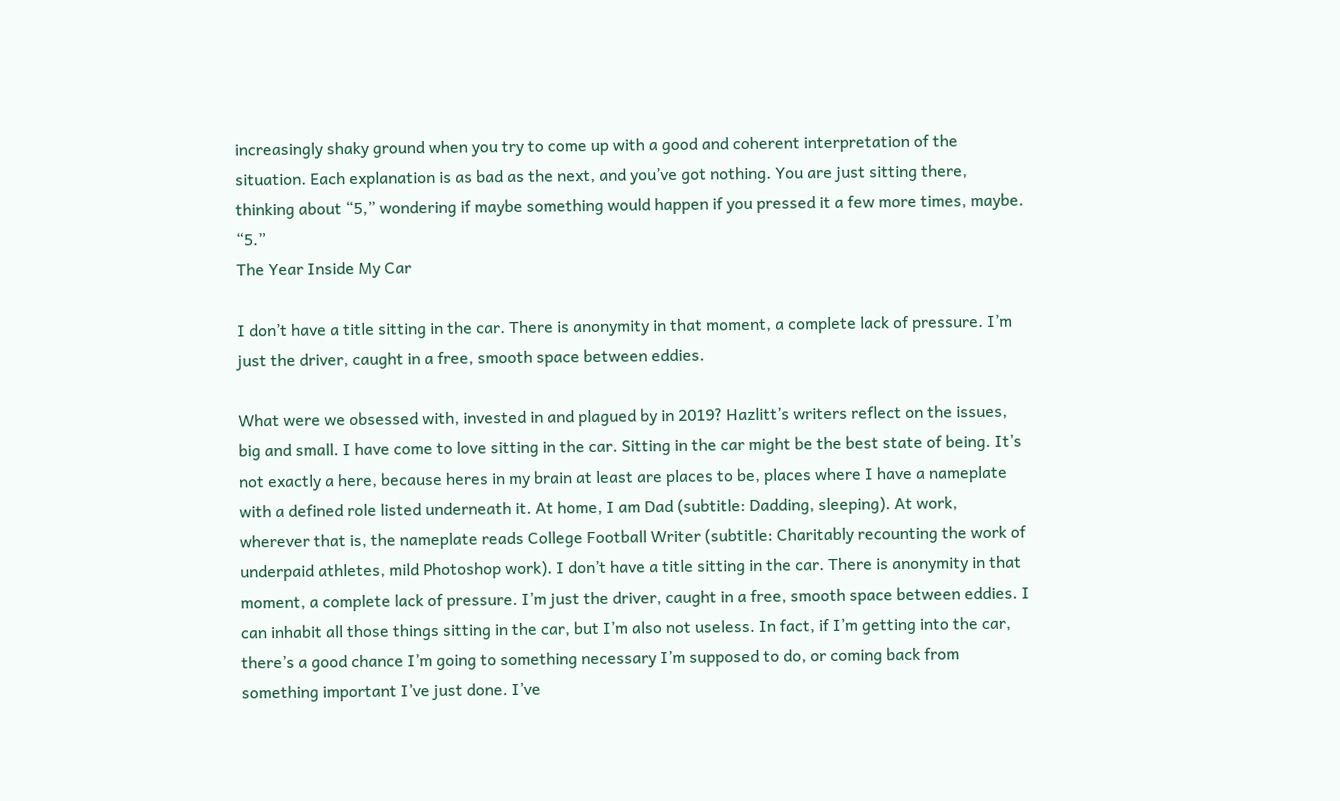increasingly shaky ground when you try to come up with a good and coherent interpretation of the situation. Each explanation is as bad as the next, and you’ve got nothing. You are just sitting there, thinking about “5,” wondering if maybe something would happen if you pressed it a few more times, maybe. “5.”
The Year Inside My Car

I don’t have a title sitting in the car. There is anonymity in that moment, a complete lack of pressure. I’m just the driver, caught in a free, smooth space between eddies.

What were we obsessed with, invested in and plagued by in 2019? Hazlitt’s writers reflect on the issues, big and small. I have come to love sitting in the car. Sitting in the car might be the best state of being. It’s not exactly a here, because heres in my brain at least are places to be, places where I have a nameplate with a defined role listed underneath it. At home, I am Dad (subtitle: Dadding, sleeping). At work, wherever that is, the nameplate reads College Football Writer (subtitle: Charitably recounting the work of underpaid athletes, mild Photoshop work). I don’t have a title sitting in the car. There is anonymity in that moment, a complete lack of pressure. I’m just the driver, caught in a free, smooth space between eddies. I can inhabit all those things sitting in the car, but I’m also not useless. In fact, if I’m getting into the car, there’s a good chance I’m going to something necessary I’m supposed to do, or coming back from something important I’ve just done. I’ve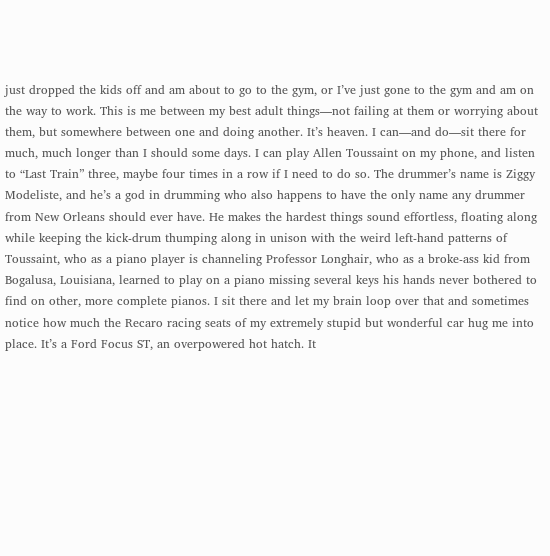just dropped the kids off and am about to go to the gym, or I’ve just gone to the gym and am on the way to work. This is me between my best adult things—not failing at them or worrying about them, but somewhere between one and doing another. It’s heaven. I can—and do—sit there for much, much longer than I should some days. I can play Allen Toussaint on my phone, and listen to “Last Train” three, maybe four times in a row if I need to do so. The drummer’s name is Ziggy Modeliste, and he’s a god in drumming who also happens to have the only name any drummer from New Orleans should ever have. He makes the hardest things sound effortless, floating along while keeping the kick-drum thumping along in unison with the weird left-hand patterns of Toussaint, who as a piano player is channeling Professor Longhair, who as a broke-ass kid from Bogalusa, Louisiana, learned to play on a piano missing several keys his hands never bothered to find on other, more complete pianos. I sit there and let my brain loop over that and sometimes notice how much the Recaro racing seats of my extremely stupid but wonderful car hug me into place. It’s a Ford Focus ST, an overpowered hot hatch. It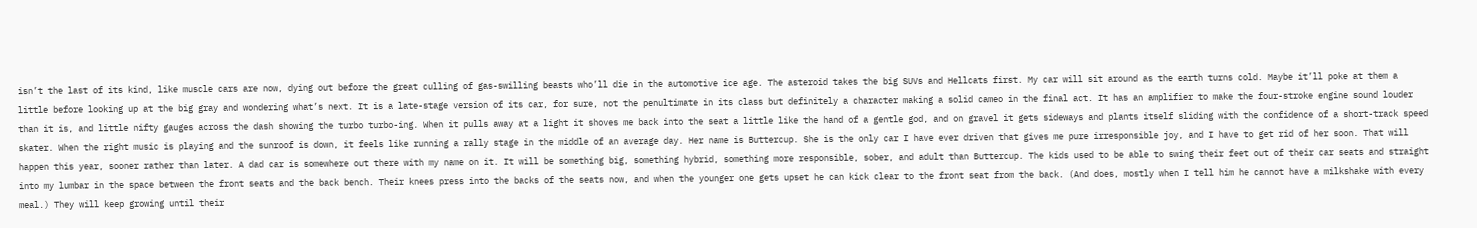isn’t the last of its kind, like muscle cars are now, dying out before the great culling of gas-swilling beasts who’ll die in the automotive ice age. The asteroid takes the big SUVs and Hellcats first. My car will sit around as the earth turns cold. Maybe it’ll poke at them a little before looking up at the big gray and wondering what’s next. It is a late-stage version of its car, for sure, not the penultimate in its class but definitely a character making a solid cameo in the final act. It has an amplifier to make the four-stroke engine sound louder than it is, and little nifty gauges across the dash showing the turbo turbo-ing. When it pulls away at a light it shoves me back into the seat a little like the hand of a gentle god, and on gravel it gets sideways and plants itself sliding with the confidence of a short-track speed skater. When the right music is playing and the sunroof is down, it feels like running a rally stage in the middle of an average day. Her name is Buttercup. She is the only car I have ever driven that gives me pure irresponsible joy, and I have to get rid of her soon. That will happen this year, sooner rather than later. A dad car is somewhere out there with my name on it. It will be something big, something hybrid, something more responsible, sober, and adult than Buttercup. The kids used to be able to swing their feet out of their car seats and straight into my lumbar in the space between the front seats and the back bench. Their knees press into the backs of the seats now, and when the younger one gets upset he can kick clear to the front seat from the back. (And does, mostly when I tell him he cannot have a milkshake with every meal.) They will keep growing until their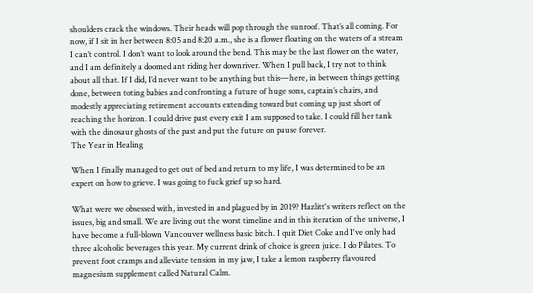shoulders crack the windows. Their heads will pop through the sunroof. That’s all coming. For now, if I sit in her between 8:05 and 8:20 a.m., she is a flower floating on the waters of a stream I can’t control. I don’t want to look around the bend. This may be the last flower on the water, and I am definitely a doomed ant riding her downriver. When I pull back, I try not to think about all that. If I did, I’d never want to be anything but this—here, in between things getting done, between toting babies and confronting a future of huge sons, captain’s chairs, and modestly appreciating retirement accounts extending toward but coming up just short of reaching the horizon. I could drive past every exit I am supposed to take. I could fill her tank with the dinosaur ghosts of the past and put the future on pause forever.
The Year in Healing

When I finally managed to get out of bed and return to my life, I was determined to be an expert on how to grieve. I was going to fuck grief up so hard.

What were we obsessed with, invested in and plagued by in 2019? Hazlitt's writers reflect on the issues, big and small. We are living out the worst timeline and in this iteration of the universe, I have become a full-blown Vancouver wellness basic bitch. I quit Diet Coke and I've only had three alcoholic beverages this year. My current drink of choice is green juice. I do Pilates. To prevent foot cramps and alleviate tension in my jaw, I take a lemon raspberry flavoured magnesium supplement called Natural Calm.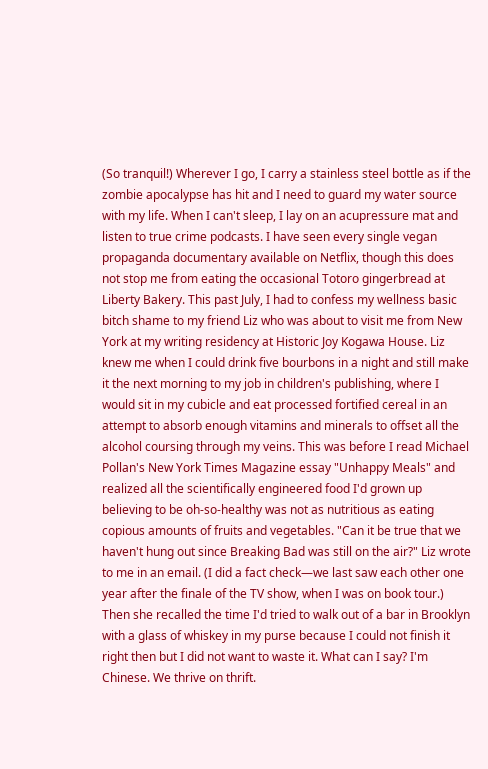(So tranquil!) Wherever I go, I carry a stainless steel bottle as if the zombie apocalypse has hit and I need to guard my water source with my life. When I can't sleep, I lay on an acupressure mat and listen to true crime podcasts. I have seen every single vegan propaganda documentary available on Netflix, though this does not stop me from eating the occasional Totoro gingerbread at Liberty Bakery. This past July, I had to confess my wellness basic bitch shame to my friend Liz who was about to visit me from New York at my writing residency at Historic Joy Kogawa House. Liz knew me when I could drink five bourbons in a night and still make it the next morning to my job in children's publishing, where I would sit in my cubicle and eat processed fortified cereal in an attempt to absorb enough vitamins and minerals to offset all the alcohol coursing through my veins. This was before I read Michael Pollan's New York Times Magazine essay "Unhappy Meals" and realized all the scientifically engineered food I'd grown up believing to be oh-so-healthy was not as nutritious as eating copious amounts of fruits and vegetables. "Can it be true that we haven't hung out since Breaking Bad was still on the air?" Liz wrote to me in an email. (I did a fact check—we last saw each other one year after the finale of the TV show, when I was on book tour.) Then she recalled the time I'd tried to walk out of a bar in Brooklyn with a glass of whiskey in my purse because I could not finish it right then but I did not want to waste it. What can I say? I'm Chinese. We thrive on thrift.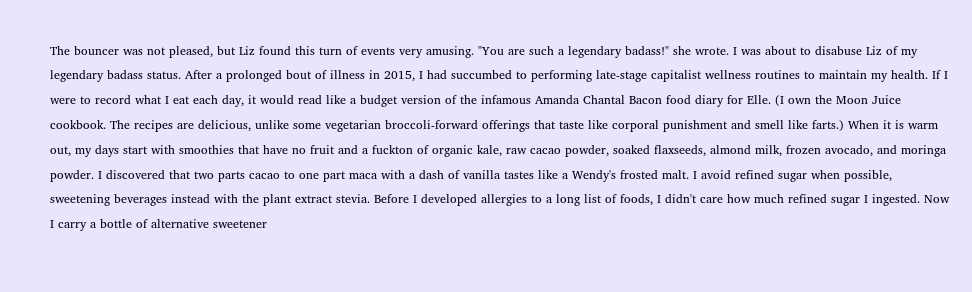The bouncer was not pleased, but Liz found this turn of events very amusing. "You are such a legendary badass!" she wrote. I was about to disabuse Liz of my legendary badass status. After a prolonged bout of illness in 2015, I had succumbed to performing late-stage capitalist wellness routines to maintain my health. If I were to record what I eat each day, it would read like a budget version of the infamous Amanda Chantal Bacon food diary for Elle. (I own the Moon Juice cookbook. The recipes are delicious, unlike some vegetarian broccoli-forward offerings that taste like corporal punishment and smell like farts.) When it is warm out, my days start with smoothies that have no fruit and a fuckton of organic kale, raw cacao powder, soaked flaxseeds, almond milk, frozen avocado, and moringa powder. I discovered that two parts cacao to one part maca with a dash of vanilla tastes like a Wendy's frosted malt. I avoid refined sugar when possible, sweetening beverages instead with the plant extract stevia. Before I developed allergies to a long list of foods, I didn't care how much refined sugar I ingested. Now I carry a bottle of alternative sweetener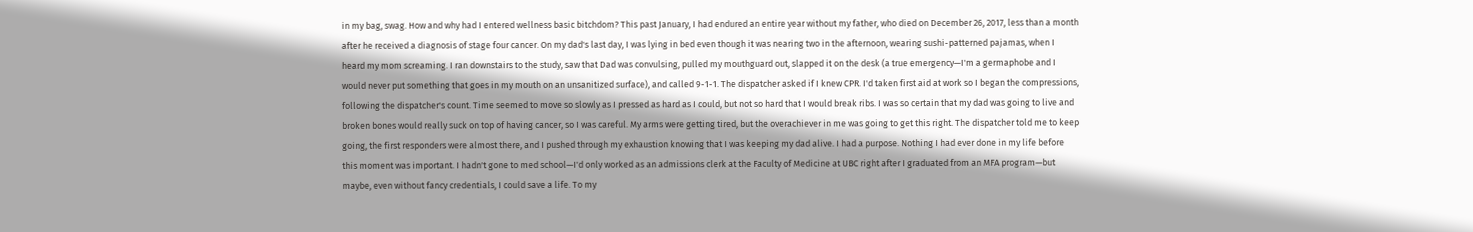in my bag, swag. How and why had I entered wellness basic bitchdom? This past January, I had endured an entire year without my father, who died on December 26, 2017, less than a month after he received a diagnosis of stage four cancer. On my dad's last day, I was lying in bed even though it was nearing two in the afternoon, wearing sushi-patterned pajamas, when I heard my mom screaming. I ran downstairs to the study, saw that Dad was convulsing, pulled my mouthguard out, slapped it on the desk (a true emergency—I'm a germaphobe and I would never put something that goes in my mouth on an unsanitized surface), and called 9-1-1. The dispatcher asked if I knew CPR. I'd taken first aid at work so I began the compressions, following the dispatcher's count. Time seemed to move so slowly as I pressed as hard as I could, but not so hard that I would break ribs. I was so certain that my dad was going to live and broken bones would really suck on top of having cancer, so I was careful. My arms were getting tired, but the overachiever in me was going to get this right. The dispatcher told me to keep going, the first responders were almost there, and I pushed through my exhaustion knowing that I was keeping my dad alive. I had a purpose. Nothing I had ever done in my life before this moment was important. I hadn't gone to med school—I'd only worked as an admissions clerk at the Faculty of Medicine at UBC right after I graduated from an MFA program—but maybe, even without fancy credentials, I could save a life. To my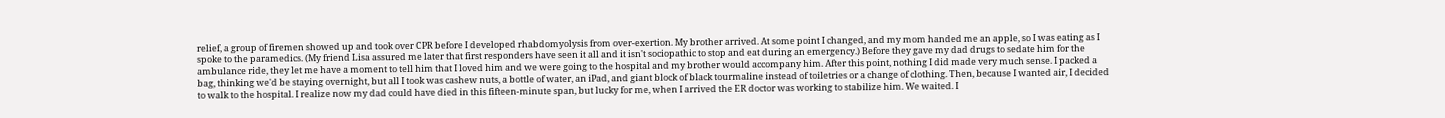relief, a group of firemen showed up and took over CPR before I developed rhabdomyolysis from over-exertion. My brother arrived. At some point I changed, and my mom handed me an apple, so I was eating as I spoke to the paramedics. (My friend Lisa assured me later that first responders have seen it all and it isn't sociopathic to stop and eat during an emergency.) Before they gave my dad drugs to sedate him for the ambulance ride, they let me have a moment to tell him that I loved him and we were going to the hospital and my brother would accompany him. After this point, nothing I did made very much sense. I packed a bag, thinking we'd be staying overnight, but all I took was cashew nuts, a bottle of water, an iPad, and giant block of black tourmaline instead of toiletries or a change of clothing. Then, because I wanted air, I decided to walk to the hospital. I realize now my dad could have died in this fifteen-minute span, but lucky for me, when I arrived the ER doctor was working to stabilize him. We waited. I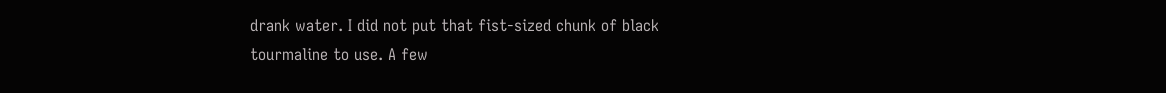drank water. I did not put that fist-sized chunk of black tourmaline to use. A few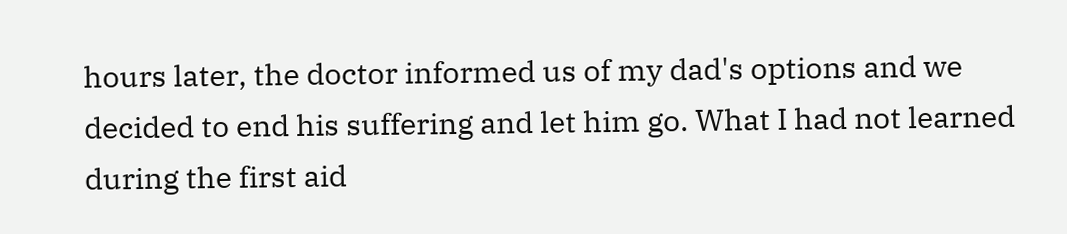hours later, the doctor informed us of my dad's options and we decided to end his suffering and let him go. What I had not learned during the first aid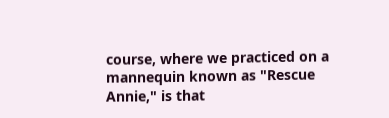course, where we practiced on a mannequin known as "Rescue Annie," is that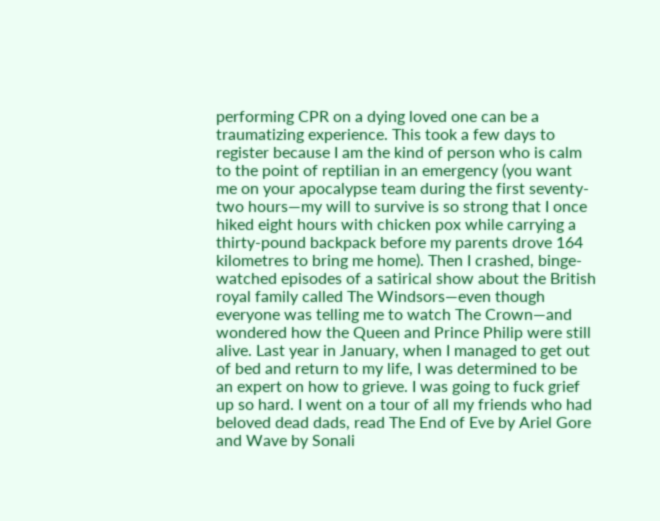performing CPR on a dying loved one can be a traumatizing experience. This took a few days to register because I am the kind of person who is calm to the point of reptilian in an emergency (you want me on your apocalypse team during the first seventy-two hours—my will to survive is so strong that I once hiked eight hours with chicken pox while carrying a thirty-pound backpack before my parents drove 164 kilometres to bring me home). Then I crashed, binge-watched episodes of a satirical show about the British royal family called The Windsors—even though everyone was telling me to watch The Crown—and wondered how the Queen and Prince Philip were still alive. Last year in January, when I managed to get out of bed and return to my life, I was determined to be an expert on how to grieve. I was going to fuck grief up so hard. I went on a tour of all my friends who had beloved dead dads, read The End of Eve by Ariel Gore and Wave by Sonali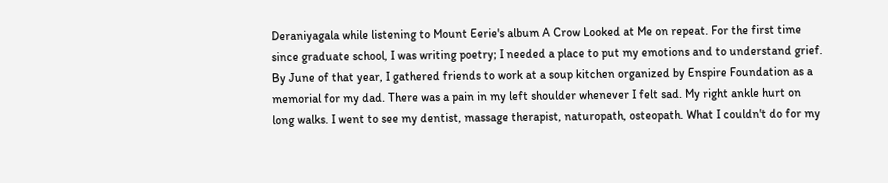Deraniyagala while listening to Mount Eerie's album A Crow Looked at Me on repeat. For the first time since graduate school, I was writing poetry; I needed a place to put my emotions and to understand grief. By June of that year, I gathered friends to work at a soup kitchen organized by Enspire Foundation as a memorial for my dad. There was a pain in my left shoulder whenever I felt sad. My right ankle hurt on long walks. I went to see my dentist, massage therapist, naturopath, osteopath. What I couldn't do for my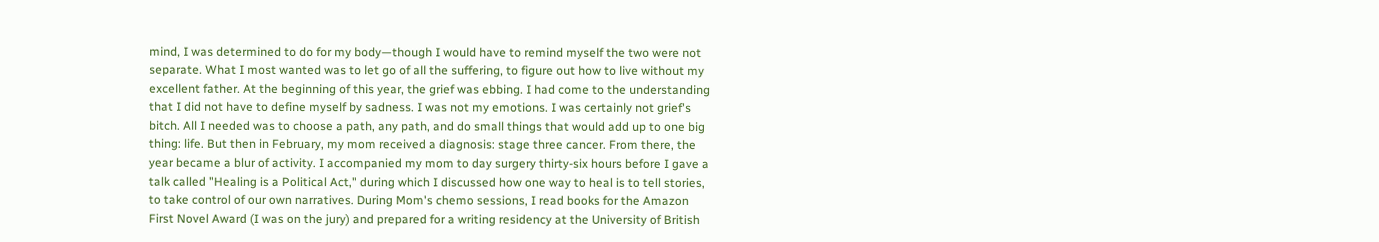mind, I was determined to do for my body—though I would have to remind myself the two were not separate. What I most wanted was to let go of all the suffering, to figure out how to live without my excellent father. At the beginning of this year, the grief was ebbing. I had come to the understanding that I did not have to define myself by sadness. I was not my emotions. I was certainly not grief's bitch. All I needed was to choose a path, any path, and do small things that would add up to one big thing: life. But then in February, my mom received a diagnosis: stage three cancer. From there, the year became a blur of activity. I accompanied my mom to day surgery thirty-six hours before I gave a talk called "Healing is a Political Act," during which I discussed how one way to heal is to tell stories, to take control of our own narratives. During Mom's chemo sessions, I read books for the Amazon First Novel Award (I was on the jury) and prepared for a writing residency at the University of British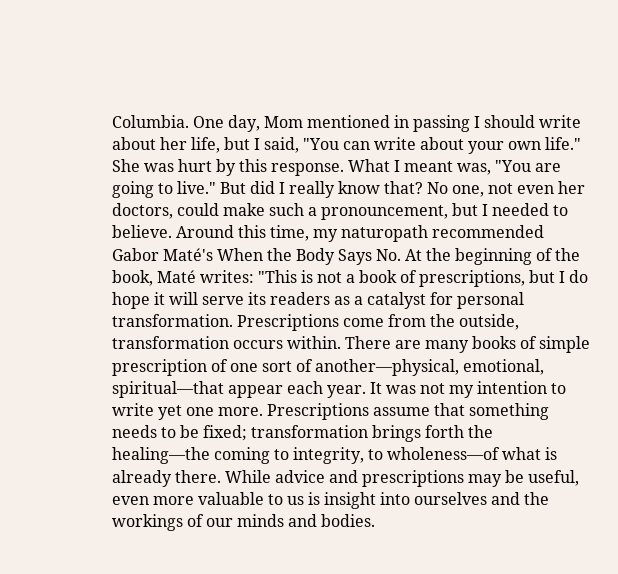Columbia. One day, Mom mentioned in passing I should write about her life, but I said, "You can write about your own life." She was hurt by this response. What I meant was, "You are going to live." But did I really know that? No one, not even her doctors, could make such a pronouncement, but I needed to believe. Around this time, my naturopath recommended Gabor Maté's When the Body Says No. At the beginning of the book, Maté writes: "This is not a book of prescriptions, but I do hope it will serve its readers as a catalyst for personal transformation. Prescriptions come from the outside, transformation occurs within. There are many books of simple prescription of one sort of another—physical, emotional, spiritual—that appear each year. It was not my intention to write yet one more. Prescriptions assume that something needs to be fixed; transformation brings forth the healing—the coming to integrity, to wholeness—of what is already there. While advice and prescriptions may be useful, even more valuable to us is insight into ourselves and the workings of our minds and bodies.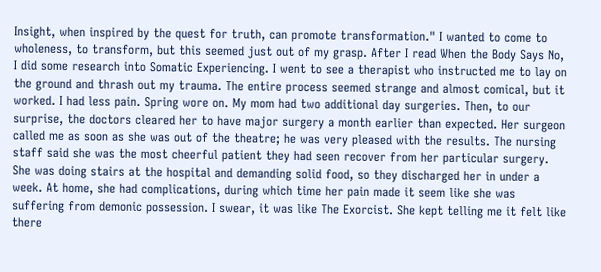Insight, when inspired by the quest for truth, can promote transformation." I wanted to come to wholeness, to transform, but this seemed just out of my grasp. After I read When the Body Says No, I did some research into Somatic Experiencing. I went to see a therapist who instructed me to lay on the ground and thrash out my trauma. The entire process seemed strange and almost comical, but it worked. I had less pain. Spring wore on. My mom had two additional day surgeries. Then, to our surprise, the doctors cleared her to have major surgery a month earlier than expected. Her surgeon called me as soon as she was out of the theatre; he was very pleased with the results. The nursing staff said she was the most cheerful patient they had seen recover from her particular surgery. She was doing stairs at the hospital and demanding solid food, so they discharged her in under a week. At home, she had complications, during which time her pain made it seem like she was suffering from demonic possession. I swear, it was like The Exorcist. She kept telling me it felt like there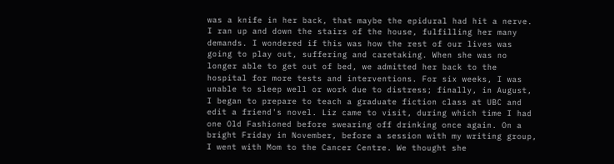was a knife in her back, that maybe the epidural had hit a nerve. I ran up and down the stairs of the house, fulfilling her many demands. I wondered if this was how the rest of our lives was going to play out, suffering and caretaking. When she was no longer able to get out of bed, we admitted her back to the hospital for more tests and interventions. For six weeks, I was unable to sleep well or work due to distress; finally, in August, I began to prepare to teach a graduate fiction class at UBC and edit a friend's novel. Liz came to visit, during which time I had one Old Fashioned before swearing off drinking once again. On a bright Friday in November, before a session with my writing group, I went with Mom to the Cancer Centre. We thought she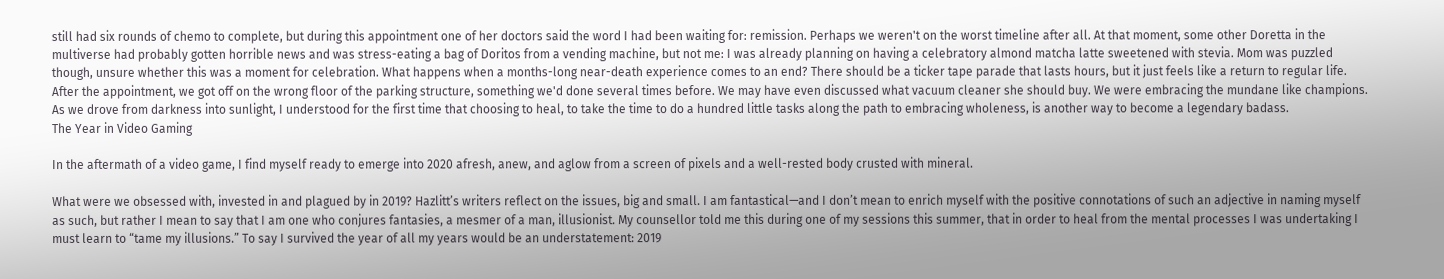still had six rounds of chemo to complete, but during this appointment one of her doctors said the word I had been waiting for: remission. Perhaps we weren't on the worst timeline after all. At that moment, some other Doretta in the multiverse had probably gotten horrible news and was stress-eating a bag of Doritos from a vending machine, but not me: I was already planning on having a celebratory almond matcha latte sweetened with stevia. Mom was puzzled though, unsure whether this was a moment for celebration. What happens when a months-long near-death experience comes to an end? There should be a ticker tape parade that lasts hours, but it just feels like a return to regular life. After the appointment, we got off on the wrong floor of the parking structure, something we'd done several times before. We may have even discussed what vacuum cleaner she should buy. We were embracing the mundane like champions. As we drove from darkness into sunlight, I understood for the first time that choosing to heal, to take the time to do a hundred little tasks along the path to embracing wholeness, is another way to become a legendary badass.
The Year in Video Gaming

In the aftermath of a video game, I find myself ready to emerge into 2020 afresh, anew, and aglow from a screen of pixels and a well-rested body crusted with mineral.

What were we obsessed with, invested in and plagued by in 2019? Hazlitt’s writers reflect on the issues, big and small. I am fantastical—and I don’t mean to enrich myself with the positive connotations of such an adjective in naming myself as such, but rather I mean to say that I am one who conjures fantasies, a mesmer of a man, illusionist. My counsellor told me this during one of my sessions this summer, that in order to heal from the mental processes I was undertaking I must learn to “tame my illusions.” To say I survived the year of all my years would be an understatement: 2019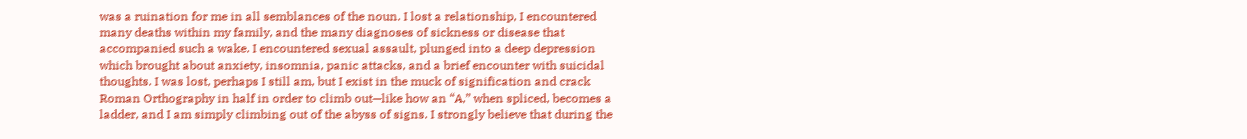was a ruination for me in all semblances of the noun. I lost a relationship, I encountered many deaths within my family, and the many diagnoses of sickness or disease that accompanied such a wake. I encountered sexual assault, plunged into a deep depression which brought about anxiety, insomnia, panic attacks, and a brief encounter with suicidal thoughts. I was lost, perhaps I still am, but I exist in the muck of signification and crack Roman Orthography in half in order to climb out—like how an “A,” when spliced, becomes a ladder, and I am simply climbing out of the abyss of signs. I strongly believe that during the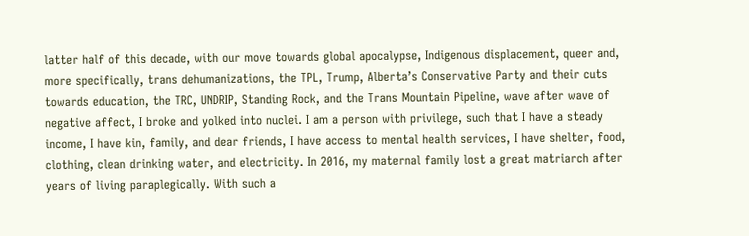latter half of this decade, with our move towards global apocalypse, Indigenous displacement, queer and, more specifically, trans dehumanizations, the TPL, Trump, Alberta’s Conservative Party and their cuts towards education, the TRC, UNDRIP, Standing Rock, and the Trans Mountain Pipeline, wave after wave of negative affect, I broke and yolked into nuclei. I am a person with privilege, such that I have a steady income, I have kin, family, and dear friends, I have access to mental health services, I have shelter, food, clothing, clean drinking water, and electricity. In 2016, my maternal family lost a great matriarch after years of living paraplegically. With such a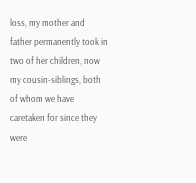loss, my mother and father permanently took in two of her children, now my cousin-siblings, both of whom we have caretaken for since they were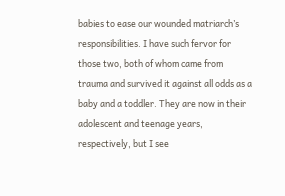babies to ease our wounded matriarch’s responsibilities. I have such fervor for those two, both of whom came from trauma and survived it against all odds as a baby and a toddler. They are now in their adolescent and teenage years, respectively, but I see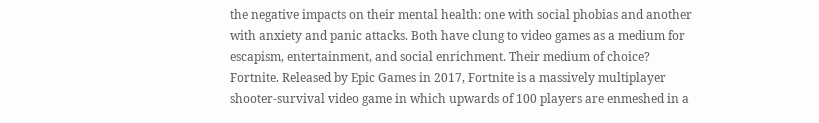the negative impacts on their mental health: one with social phobias and another with anxiety and panic attacks. Both have clung to video games as a medium for escapism, entertainment, and social enrichment. Their medium of choice? Fortnite. Released by Epic Games in 2017, Fortnite is a massively multiplayer shooter-survival video game in which upwards of 100 players are enmeshed in a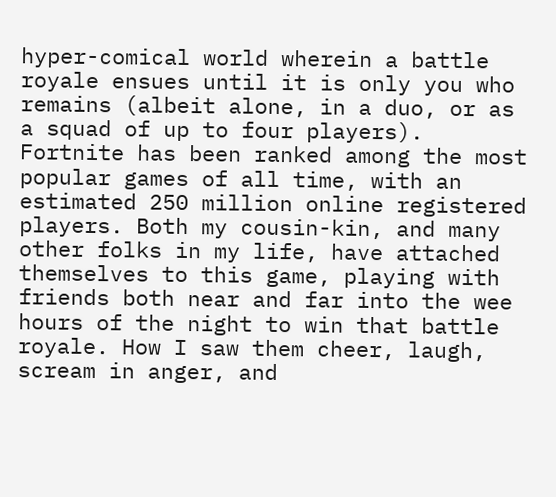hyper-comical world wherein a battle royale ensues until it is only you who remains (albeit alone, in a duo, or as a squad of up to four players). Fortnite has been ranked among the most popular games of all time, with an estimated 250 million online registered players. Both my cousin-kin, and many other folks in my life, have attached themselves to this game, playing with friends both near and far into the wee hours of the night to win that battle royale. How I saw them cheer, laugh, scream in anger, and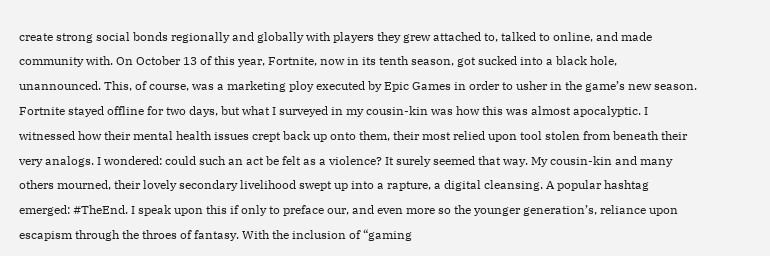create strong social bonds regionally and globally with players they grew attached to, talked to online, and made community with. On October 13 of this year, Fortnite, now in its tenth season, got sucked into a black hole, unannounced. This, of course, was a marketing ploy executed by Epic Games in order to usher in the game’s new season. Fortnite stayed offline for two days, but what I surveyed in my cousin-kin was how this was almost apocalyptic. I witnessed how their mental health issues crept back up onto them, their most relied upon tool stolen from beneath their very analogs. I wondered: could such an act be felt as a violence? It surely seemed that way. My cousin-kin and many others mourned, their lovely secondary livelihood swept up into a rapture, a digital cleansing. A popular hashtag emerged: #TheEnd. I speak upon this if only to preface our, and even more so the younger generation’s, reliance upon escapism through the throes of fantasy. With the inclusion of “gaming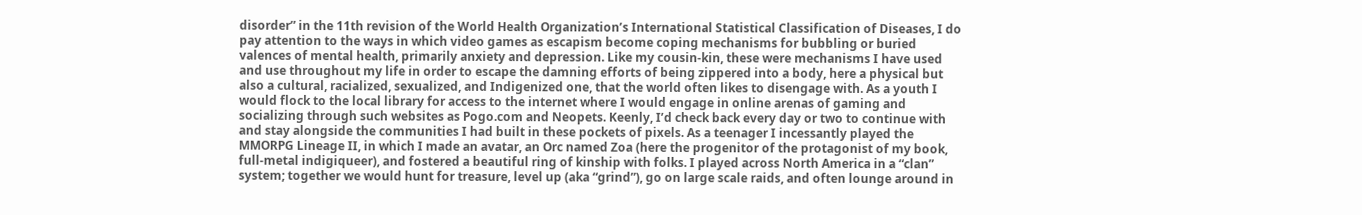disorder” in the 11th revision of the World Health Organization’s International Statistical Classification of Diseases, I do pay attention to the ways in which video games as escapism become coping mechanisms for bubbling or buried valences of mental health, primarily anxiety and depression. Like my cousin-kin, these were mechanisms I have used and use throughout my life in order to escape the damning efforts of being zippered into a body, here a physical but also a cultural, racialized, sexualized, and Indigenized one, that the world often likes to disengage with. As a youth I would flock to the local library for access to the internet where I would engage in online arenas of gaming and socializing through such websites as Pogo.com and Neopets. Keenly, I’d check back every day or two to continue with and stay alongside the communities I had built in these pockets of pixels. As a teenager I incessantly played the MMORPG Lineage II, in which I made an avatar, an Orc named Zoa (here the progenitor of the protagonist of my book, full-metal indigiqueer), and fostered a beautiful ring of kinship with folks. I played across North America in a “clan” system; together we would hunt for treasure, level up (aka “grind”), go on large scale raids, and often lounge around in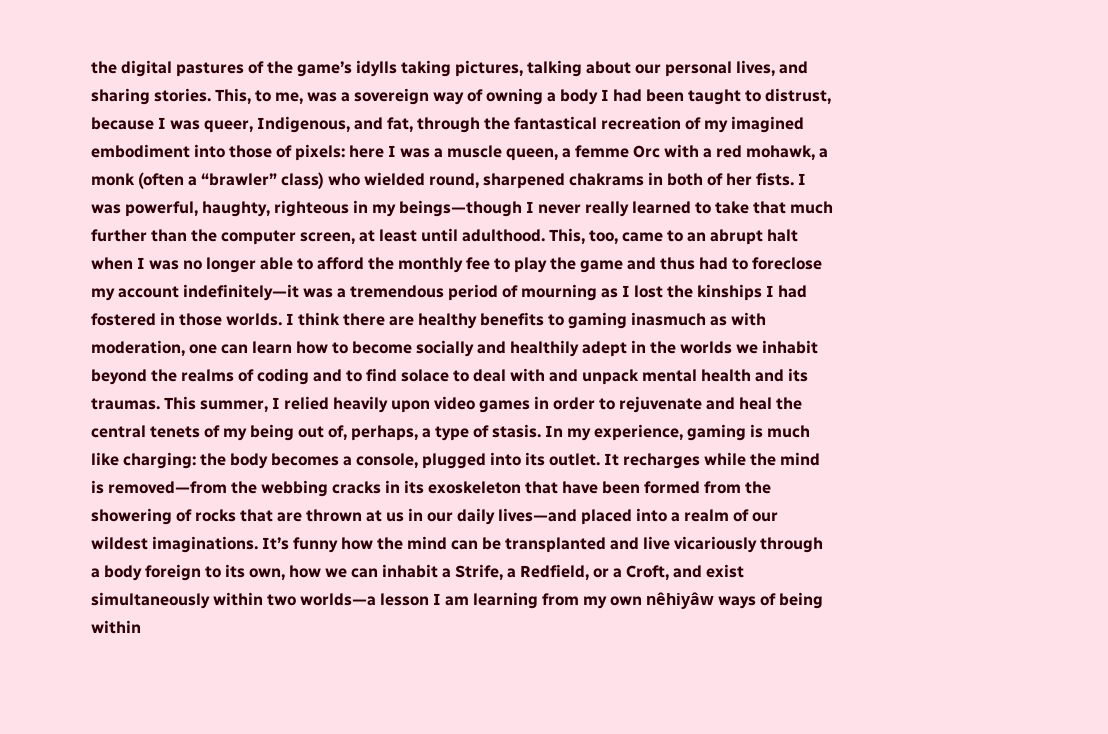the digital pastures of the game’s idylls taking pictures, talking about our personal lives, and sharing stories. This, to me, was a sovereign way of owning a body I had been taught to distrust, because I was queer, Indigenous, and fat, through the fantastical recreation of my imagined embodiment into those of pixels: here I was a muscle queen, a femme Orc with a red mohawk, a monk (often a “brawler” class) who wielded round, sharpened chakrams in both of her fists. I was powerful, haughty, righteous in my beings—though I never really learned to take that much further than the computer screen, at least until adulthood. This, too, came to an abrupt halt when I was no longer able to afford the monthly fee to play the game and thus had to foreclose my account indefinitely—it was a tremendous period of mourning as I lost the kinships I had fostered in those worlds. I think there are healthy benefits to gaming inasmuch as with moderation, one can learn how to become socially and healthily adept in the worlds we inhabit beyond the realms of coding and to find solace to deal with and unpack mental health and its traumas. This summer, I relied heavily upon video games in order to rejuvenate and heal the central tenets of my being out of, perhaps, a type of stasis. In my experience, gaming is much like charging: the body becomes a console, plugged into its outlet. It recharges while the mind is removed—from the webbing cracks in its exoskeleton that have been formed from the showering of rocks that are thrown at us in our daily lives—and placed into a realm of our wildest imaginations. It’s funny how the mind can be transplanted and live vicariously through a body foreign to its own, how we can inhabit a Strife, a Redfield, or a Croft, and exist simultaneously within two worlds—a lesson I am learning from my own nêhiyâw ways of being within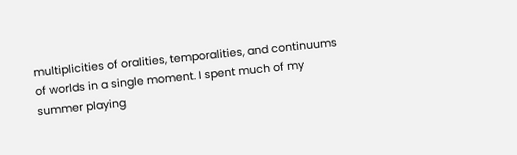multiplicities of oralities, temporalities, and continuums of worlds in a single moment. I spent much of my summer playing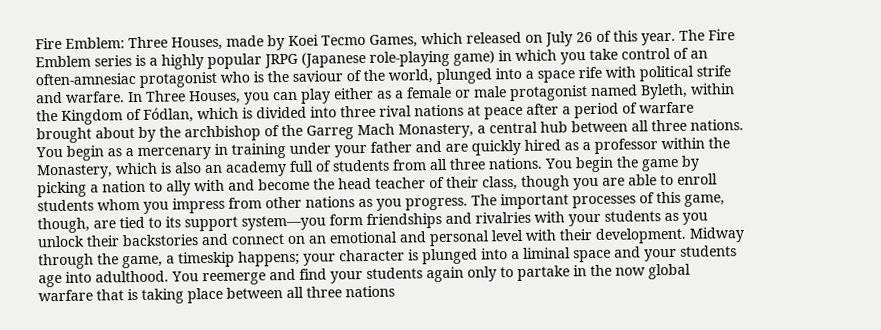Fire Emblem: Three Houses, made by Koei Tecmo Games, which released on July 26 of this year. The Fire Emblem series is a highly popular JRPG (Japanese role-playing game) in which you take control of an often-amnesiac protagonist who is the saviour of the world, plunged into a space rife with political strife and warfare. In Three Houses, you can play either as a female or male protagonist named Byleth, within the Kingdom of Fódlan, which is divided into three rival nations at peace after a period of warfare brought about by the archbishop of the Garreg Mach Monastery, a central hub between all three nations. You begin as a mercenary in training under your father and are quickly hired as a professor within the Monastery, which is also an academy full of students from all three nations. You begin the game by picking a nation to ally with and become the head teacher of their class, though you are able to enroll students whom you impress from other nations as you progress. The important processes of this game, though, are tied to its support system—you form friendships and rivalries with your students as you unlock their backstories and connect on an emotional and personal level with their development. Midway through the game, a timeskip happens; your character is plunged into a liminal space and your students age into adulthood. You reemerge and find your students again only to partake in the now global warfare that is taking place between all three nations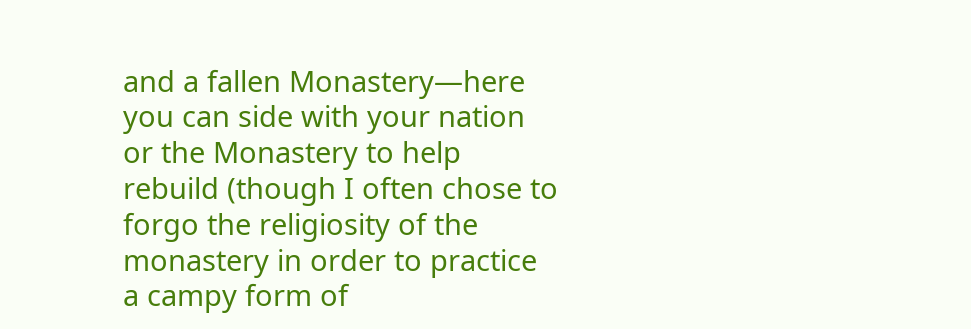and a fallen Monastery—here you can side with your nation or the Monastery to help rebuild (though I often chose to forgo the religiosity of the monastery in order to practice a campy form of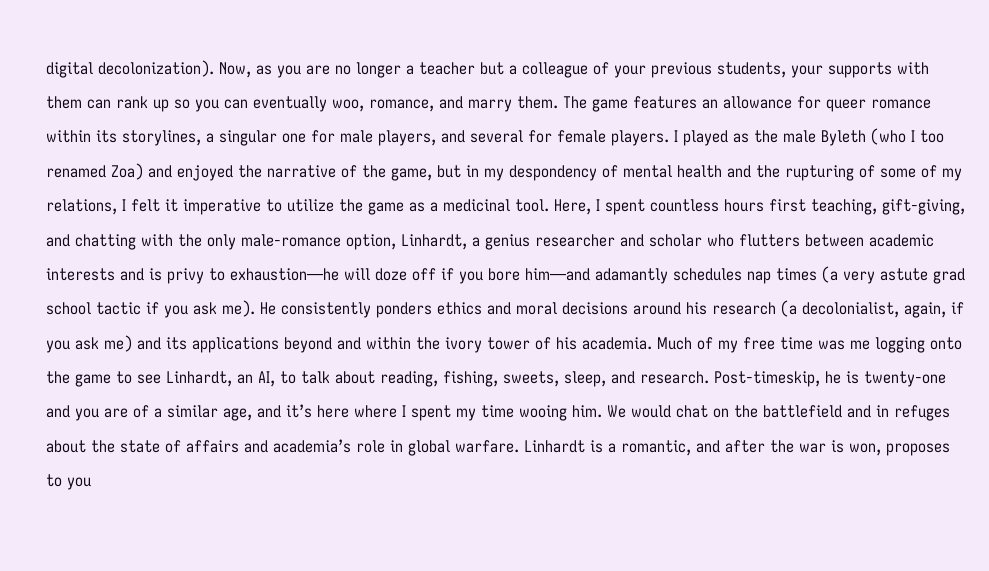digital decolonization). Now, as you are no longer a teacher but a colleague of your previous students, your supports with them can rank up so you can eventually woo, romance, and marry them. The game features an allowance for queer romance within its storylines, a singular one for male players, and several for female players. I played as the male Byleth (who I too renamed Zoa) and enjoyed the narrative of the game, but in my despondency of mental health and the rupturing of some of my relations, I felt it imperative to utilize the game as a medicinal tool. Here, I spent countless hours first teaching, gift-giving, and chatting with the only male-romance option, Linhardt, a genius researcher and scholar who flutters between academic interests and is privy to exhaustion—he will doze off if you bore him—and adamantly schedules nap times (a very astute grad school tactic if you ask me). He consistently ponders ethics and moral decisions around his research (a decolonialist, again, if you ask me) and its applications beyond and within the ivory tower of his academia. Much of my free time was me logging onto the game to see Linhardt, an AI, to talk about reading, fishing, sweets, sleep, and research. Post-timeskip, he is twenty-one and you are of a similar age, and it’s here where I spent my time wooing him. We would chat on the battlefield and in refuges about the state of affairs and academia’s role in global warfare. Linhardt is a romantic, and after the war is won, proposes to you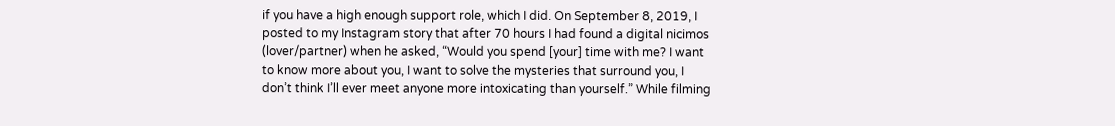if you have a high enough support role, which I did. On September 8, 2019, I posted to my Instagram story that after 70 hours I had found a digital nicimos (lover/partner) when he asked, “Would you spend [your] time with me? I want to know more about you, I want to solve the mysteries that surround you, I don’t think I’ll ever meet anyone more intoxicating than yourself.” While filming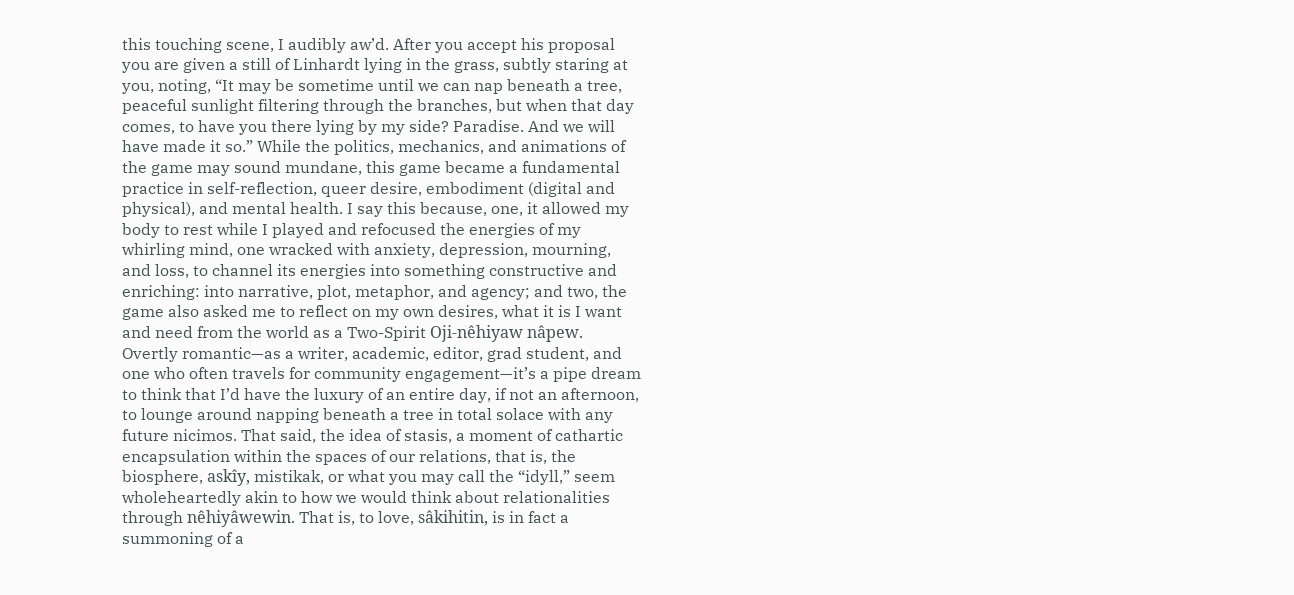this touching scene, I audibly aw’d. After you accept his proposal you are given a still of Linhardt lying in the grass, subtly staring at you, noting, “It may be sometime until we can nap beneath a tree, peaceful sunlight filtering through the branches, but when that day comes, to have you there lying by my side? Paradise. And we will have made it so.” While the politics, mechanics, and animations of the game may sound mundane, this game became a fundamental practice in self-reflection, queer desire, embodiment (digital and physical), and mental health. I say this because, one, it allowed my body to rest while I played and refocused the energies of my whirling mind, one wracked with anxiety, depression, mourning, and loss, to channel its energies into something constructive and enriching: into narrative, plot, metaphor, and agency; and two, the game also asked me to reflect on my own desires, what it is I want and need from the world as a Two-Spirit Oji-nêhiyaw nâpew. Overtly romantic—as a writer, academic, editor, grad student, and one who often travels for community engagement—it’s a pipe dream to think that I’d have the luxury of an entire day, if not an afternoon, to lounge around napping beneath a tree in total solace with any future nicimos. That said, the idea of stasis, a moment of cathartic encapsulation within the spaces of our relations, that is, the biosphere, askîy, mistikak, or what you may call the “idyll,” seem wholeheartedly akin to how we would think about relationalities through nêhiyâwewin. That is, to love, sâkihitin, is in fact a summoning of a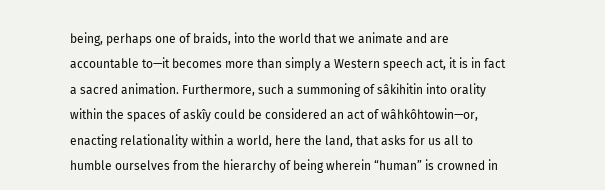being, perhaps one of braids, into the world that we animate and are accountable to—it becomes more than simply a Western speech act, it is in fact a sacred animation. Furthermore, such a summoning of sâkihitin into orality within the spaces of askîy could be considered an act of wâhkôhtowin—or, enacting relationality within a world, here the land, that asks for us all to humble ourselves from the hierarchy of being wherein “human” is crowned in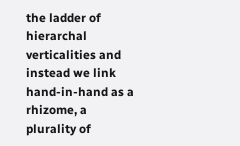the ladder of hierarchal verticalities and instead we link hand-in-hand as a rhizome, a plurality of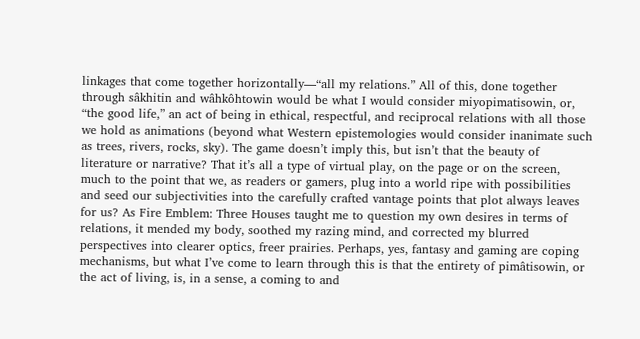linkages that come together horizontally—“all my relations.” All of this, done together through sâkhitin and wâhkôhtowin would be what I would consider miyopimatisowin, or, “the good life,” an act of being in ethical, respectful, and reciprocal relations with all those we hold as animations (beyond what Western epistemologies would consider inanimate such as trees, rivers, rocks, sky). The game doesn’t imply this, but isn’t that the beauty of literature or narrative? That it’s all a type of virtual play, on the page or on the screen, much to the point that we, as readers or gamers, plug into a world ripe with possibilities and seed our subjectivities into the carefully crafted vantage points that plot always leaves for us? As Fire Emblem: Three Houses taught me to question my own desires in terms of relations, it mended my body, soothed my razing mind, and corrected my blurred perspectives into clearer optics, freer prairies. Perhaps, yes, fantasy and gaming are coping mechanisms, but what I’ve come to learn through this is that the entirety of pimâtisowin, or the act of living, is, in a sense, a coming to and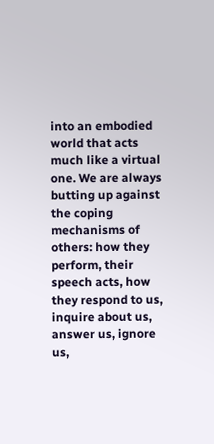into an embodied world that acts much like a virtual one. We are always butting up against the coping mechanisms of others: how they perform, their speech acts, how they respond to us, inquire about us, answer us, ignore us,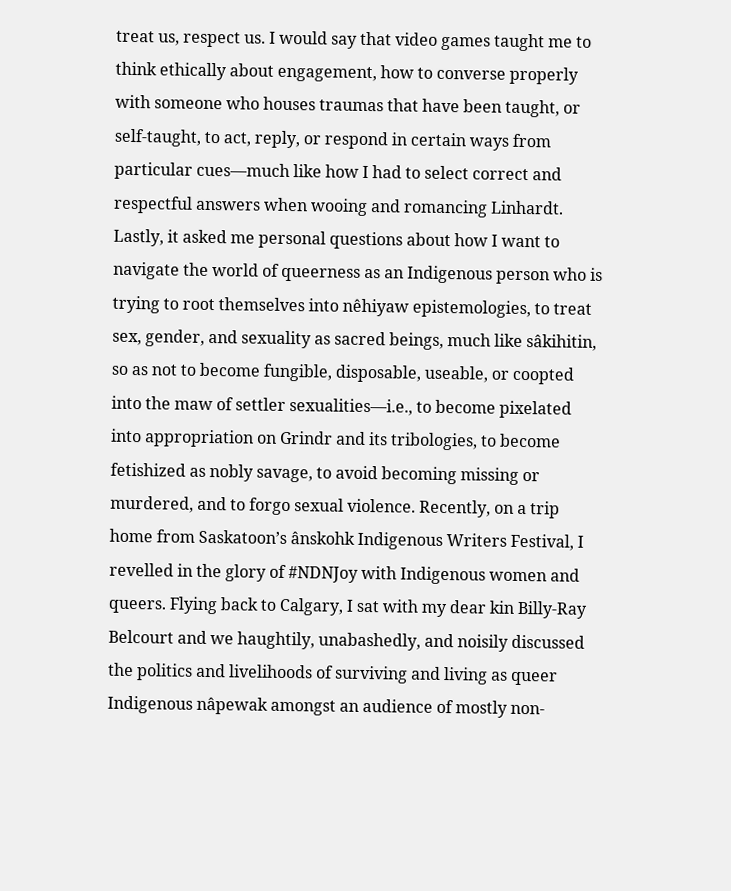treat us, respect us. I would say that video games taught me to think ethically about engagement, how to converse properly with someone who houses traumas that have been taught, or self-taught, to act, reply, or respond in certain ways from particular cues—much like how I had to select correct and respectful answers when wooing and romancing Linhardt. Lastly, it asked me personal questions about how I want to navigate the world of queerness as an Indigenous person who is trying to root themselves into nêhiyaw epistemologies, to treat sex, gender, and sexuality as sacred beings, much like sâkihitin, so as not to become fungible, disposable, useable, or coopted into the maw of settler sexualities—i.e., to become pixelated into appropriation on Grindr and its tribologies, to become fetishized as nobly savage, to avoid becoming missing or murdered, and to forgo sexual violence. Recently, on a trip home from Saskatoon’s ânskohk Indigenous Writers Festival, I revelled in the glory of #NDNJoy with Indigenous women and queers. Flying back to Calgary, I sat with my dear kin Billy-Ray Belcourt and we haughtily, unabashedly, and noisily discussed the politics and livelihoods of surviving and living as queer Indigenous nâpewak amongst an audience of mostly non-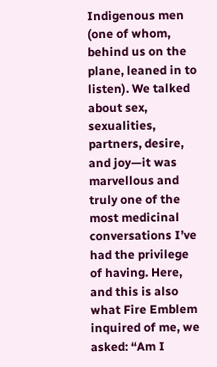Indigenous men (one of whom, behind us on the plane, leaned in to listen). We talked about sex, sexualities, partners, desire, and joy—it was marvellous and truly one of the most medicinal conversations I’ve had the privilege of having. Here, and this is also what Fire Emblem inquired of me, we asked: “Am I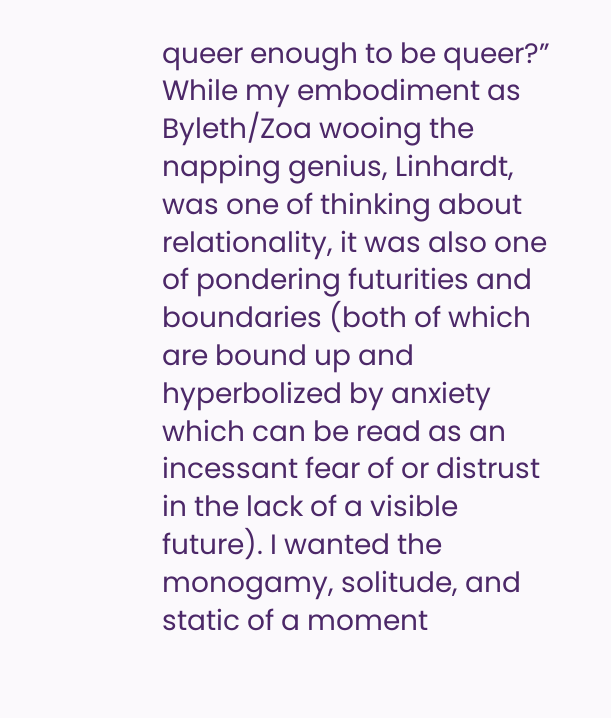queer enough to be queer?” While my embodiment as Byleth/Zoa wooing the napping genius, Linhardt, was one of thinking about relationality, it was also one of pondering futurities and boundaries (both of which are bound up and hyperbolized by anxiety which can be read as an incessant fear of or distrust in the lack of a visible future). I wanted the monogamy, solitude, and static of a moment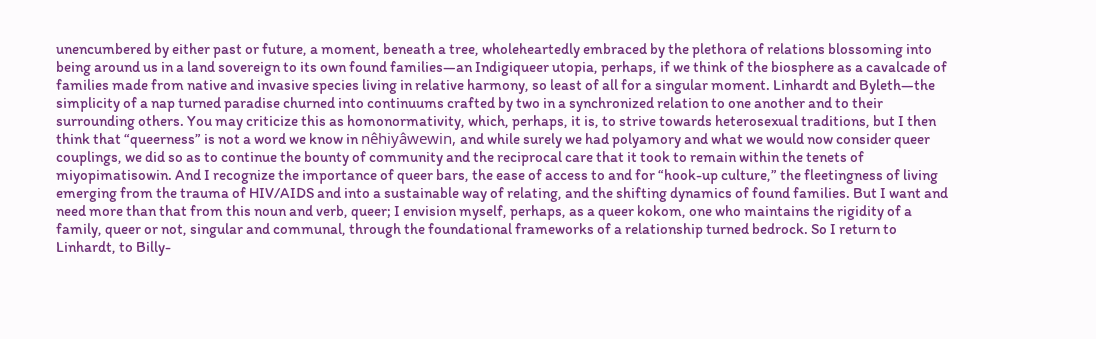unencumbered by either past or future, a moment, beneath a tree, wholeheartedly embraced by the plethora of relations blossoming into being around us in a land sovereign to its own found families—an Indigiqueer utopia, perhaps, if we think of the biosphere as a cavalcade of families made from native and invasive species living in relative harmony, so least of all for a singular moment. Linhardt and Byleth—the simplicity of a nap turned paradise churned into continuums crafted by two in a synchronized relation to one another and to their surrounding others. You may criticize this as homonormativity, which, perhaps, it is, to strive towards heterosexual traditions, but I then think that “queerness” is not a word we know in nêhiyâwewin, and while surely we had polyamory and what we would now consider queer couplings, we did so as to continue the bounty of community and the reciprocal care that it took to remain within the tenets of miyopimatisowin. And I recognize the importance of queer bars, the ease of access to and for “hook-up culture,” the fleetingness of living emerging from the trauma of HIV/AIDS and into a sustainable way of relating, and the shifting dynamics of found families. But I want and need more than that from this noun and verb, queer; I envision myself, perhaps, as a queer kokom, one who maintains the rigidity of a family, queer or not, singular and communal, through the foundational frameworks of a relationship turned bedrock. So I return to Linhardt, to Billy-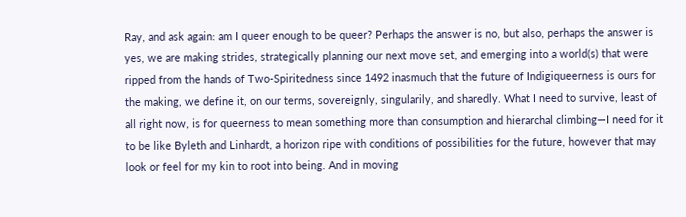Ray, and ask again: am I queer enough to be queer? Perhaps the answer is no, but also, perhaps the answer is yes, we are making strides, strategically planning our next move set, and emerging into a world(s) that were ripped from the hands of Two-Spiritedness since 1492 inasmuch that the future of Indigiqueerness is ours for the making, we define it, on our terms, sovereignly, singularily, and sharedly. What I need to survive, least of all right now, is for queerness to mean something more than consumption and hierarchal climbing—I need for it to be like Byleth and Linhardt, a horizon ripe with conditions of possibilities for the future, however that may look or feel for my kin to root into being. And in moving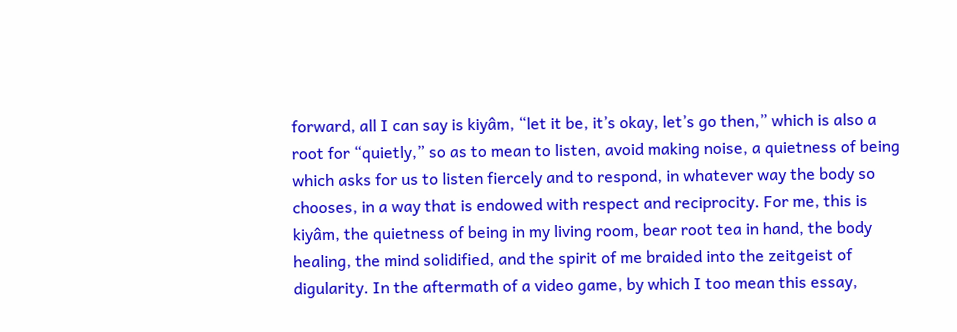forward, all I can say is kiyâm, “let it be, it’s okay, let’s go then,” which is also a root for “quietly,” so as to mean to listen, avoid making noise, a quietness of being which asks for us to listen fiercely and to respond, in whatever way the body so chooses, in a way that is endowed with respect and reciprocity. For me, this is kiyâm, the quietness of being in my living room, bear root tea in hand, the body healing, the mind solidified, and the spirit of me braided into the zeitgeist of digularity. In the aftermath of a video game, by which I too mean this essay,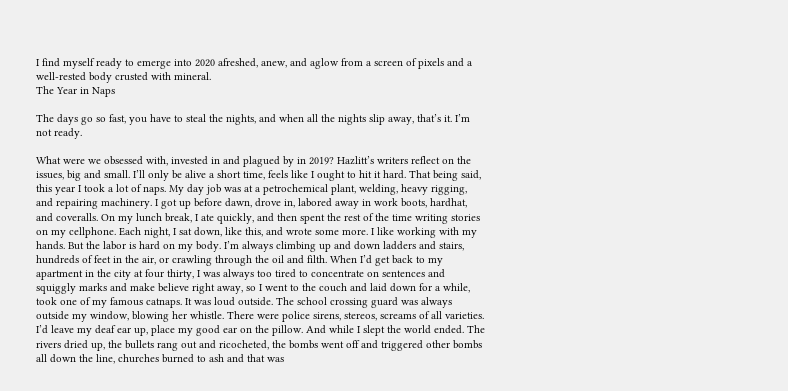I find myself ready to emerge into 2020 afreshed, anew, and aglow from a screen of pixels and a well-rested body crusted with mineral.
The Year in Naps

The days go so fast, you have to steal the nights, and when all the nights slip away, that’s it. I’m not ready.

What were we obsessed with, invested in and plagued by in 2019? Hazlitt’s writers reflect on the issues, big and small. I’ll only be alive a short time, feels like I ought to hit it hard. That being said, this year I took a lot of naps. My day job was at a petrochemical plant, welding, heavy rigging, and repairing machinery. I got up before dawn, drove in, labored away in work boots, hardhat, and coveralls. On my lunch break, I ate quickly, and then spent the rest of the time writing stories on my cellphone. Each night, I sat down, like this, and wrote some more. I like working with my hands. But the labor is hard on my body. I’m always climbing up and down ladders and stairs, hundreds of feet in the air, or crawling through the oil and filth. When I’d get back to my apartment in the city at four thirty, I was always too tired to concentrate on sentences and squiggly marks and make believe right away, so I went to the couch and laid down for a while, took one of my famous catnaps. It was loud outside. The school crossing guard was always outside my window, blowing her whistle. There were police sirens, stereos, screams of all varieties. I’d leave my deaf ear up, place my good ear on the pillow. And while I slept the world ended. The rivers dried up, the bullets rang out and ricocheted, the bombs went off and triggered other bombs all down the line, churches burned to ash and that was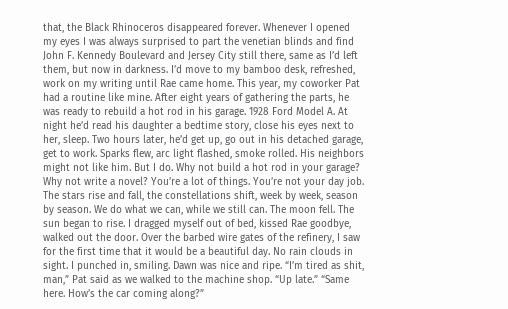that, the Black Rhinoceros disappeared forever. Whenever I opened my eyes I was always surprised to part the venetian blinds and find John F. Kennedy Boulevard and Jersey City still there, same as I’d left them, but now in darkness. I’d move to my bamboo desk, refreshed, work on my writing until Rae came home. This year, my coworker Pat had a routine like mine. After eight years of gathering the parts, he was ready to rebuild a hot rod in his garage. 1928 Ford Model A. At night he’d read his daughter a bedtime story, close his eyes next to her, sleep. Two hours later, he’d get up, go out in his detached garage, get to work. Sparks flew, arc light flashed, smoke rolled. His neighbors might not like him. But I do. Why not build a hot rod in your garage? Why not write a novel? You’re a lot of things. You’re not your day job. The stars rise and fall, the constellations shift, week by week, season by season. We do what we can, while we still can. The moon fell. The sun began to rise. I dragged myself out of bed, kissed Rae goodbye, walked out the door. Over the barbed wire gates of the refinery, I saw for the first time that it would be a beautiful day. No rain clouds in sight. I punched in, smiling. Dawn was nice and ripe. “I’m tired as shit, man,” Pat said as we walked to the machine shop. “Up late.” “Same here. How’s the car coming along?”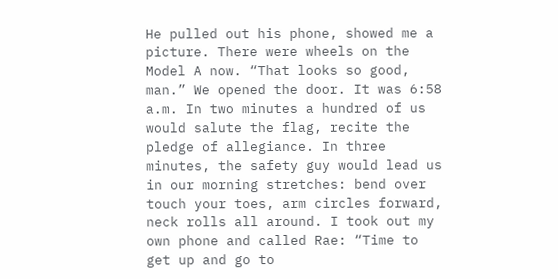He pulled out his phone, showed me a picture. There were wheels on the Model A now. “That looks so good, man.” We opened the door. It was 6:58 a.m. In two minutes a hundred of us would salute the flag, recite the pledge of allegiance. In three minutes, the safety guy would lead us in our morning stretches: bend over touch your toes, arm circles forward, neck rolls all around. I took out my own phone and called Rae: “Time to get up and go to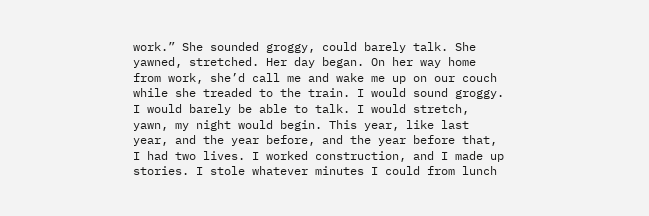work.” She sounded groggy, could barely talk. She yawned, stretched. Her day began. On her way home from work, she’d call me and wake me up on our couch while she treaded to the train. I would sound groggy. I would barely be able to talk. I would stretch, yawn, my night would begin. This year, like last year, and the year before, and the year before that, I had two lives. I worked construction, and I made up stories. I stole whatever minutes I could from lunch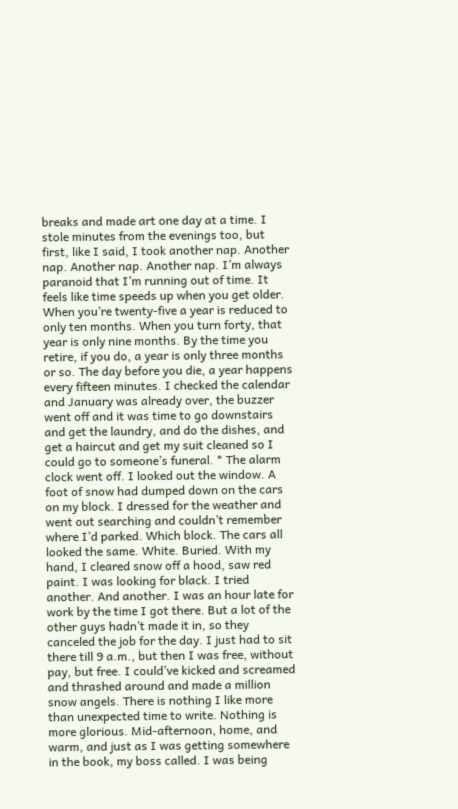breaks and made art one day at a time. I stole minutes from the evenings too, but first, like I said, I took another nap. Another nap. Another nap. Another nap. I’m always paranoid that I’m running out of time. It feels like time speeds up when you get older. When you’re twenty-five a year is reduced to only ten months. When you turn forty, that year is only nine months. By the time you retire, if you do, a year is only three months or so. The day before you die, a year happens every fifteen minutes. I checked the calendar and January was already over, the buzzer went off and it was time to go downstairs and get the laundry, and do the dishes, and get a haircut and get my suit cleaned so I could go to someone’s funeral. * The alarm clock went off. I looked out the window. A foot of snow had dumped down on the cars on my block. I dressed for the weather and went out searching and couldn’t remember where I’d parked. Which block. The cars all looked the same. White. Buried. With my hand, I cleared snow off a hood, saw red paint. I was looking for black. I tried another. And another. I was an hour late for work by the time I got there. But a lot of the other guys hadn’t made it in, so they canceled the job for the day. I just had to sit there till 9 a.m., but then I was free, without pay, but free. I could’ve kicked and screamed and thrashed around and made a million snow angels. There is nothing I like more than unexpected time to write. Nothing is more glorious. Mid-afternoon, home, and warm, and just as I was getting somewhere in the book, my boss called. I was being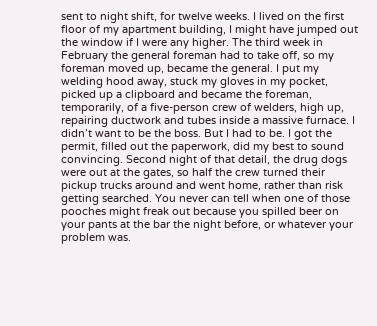sent to night shift, for twelve weeks. I lived on the first floor of my apartment building, I might have jumped out the window if I were any higher. The third week in February the general foreman had to take off, so my foreman moved up, became the general. I put my welding hood away, stuck my gloves in my pocket, picked up a clipboard and became the foreman, temporarily, of a five-person crew of welders, high up, repairing ductwork and tubes inside a massive furnace. I didn’t want to be the boss. But I had to be. I got the permit, filled out the paperwork, did my best to sound convincing. Second night of that detail, the drug dogs were out at the gates, so half the crew turned their pickup trucks around and went home, rather than risk getting searched. You never can tell when one of those pooches might freak out because you spilled beer on your pants at the bar the night before, or whatever your problem was.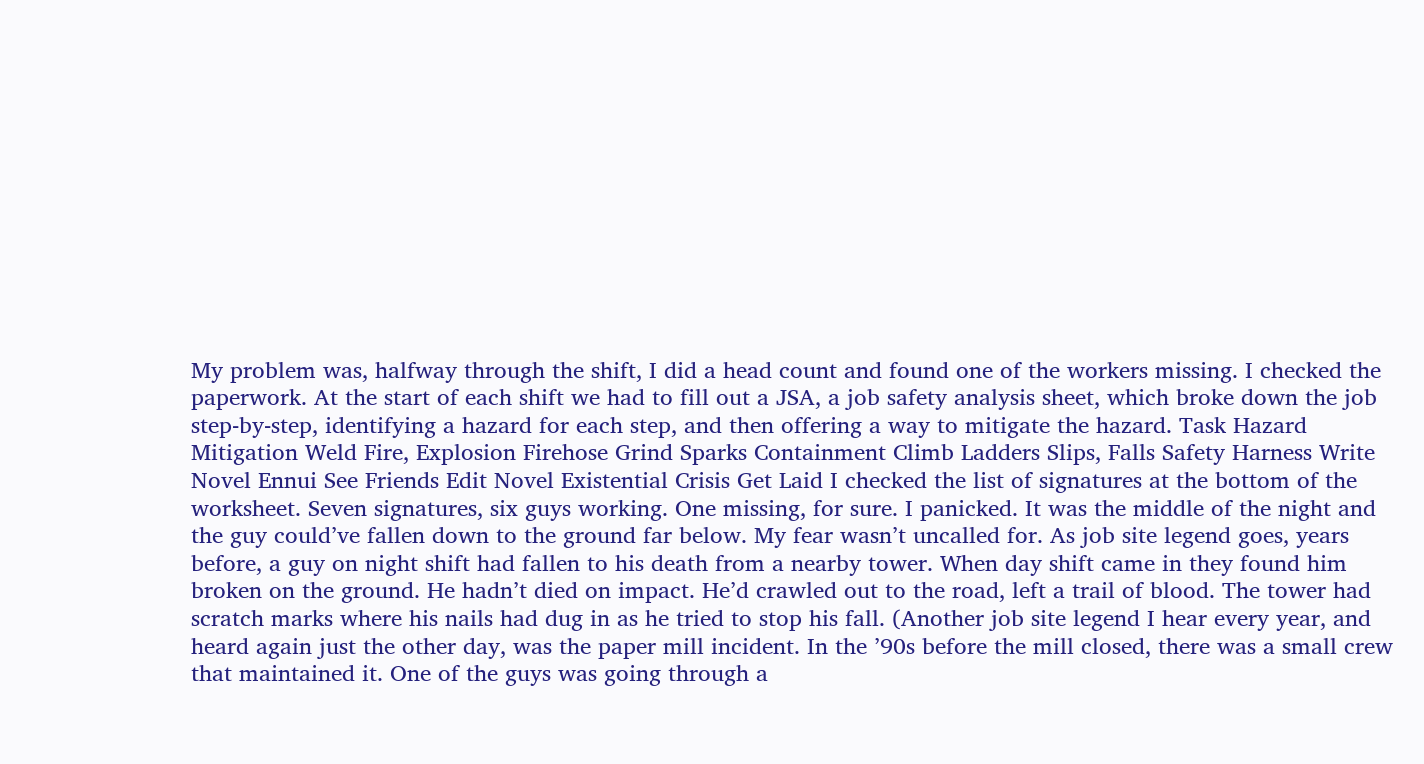My problem was, halfway through the shift, I did a head count and found one of the workers missing. I checked the paperwork. At the start of each shift we had to fill out a JSA, a job safety analysis sheet, which broke down the job step-by-step, identifying a hazard for each step, and then offering a way to mitigate the hazard. Task Hazard Mitigation Weld Fire, Explosion Firehose Grind Sparks Containment Climb Ladders Slips, Falls Safety Harness Write Novel Ennui See Friends Edit Novel Existential Crisis Get Laid I checked the list of signatures at the bottom of the worksheet. Seven signatures, six guys working. One missing, for sure. I panicked. It was the middle of the night and the guy could’ve fallen down to the ground far below. My fear wasn’t uncalled for. As job site legend goes, years before, a guy on night shift had fallen to his death from a nearby tower. When day shift came in they found him broken on the ground. He hadn’t died on impact. He’d crawled out to the road, left a trail of blood. The tower had scratch marks where his nails had dug in as he tried to stop his fall. (Another job site legend I hear every year, and heard again just the other day, was the paper mill incident. In the ’90s before the mill closed, there was a small crew that maintained it. One of the guys was going through a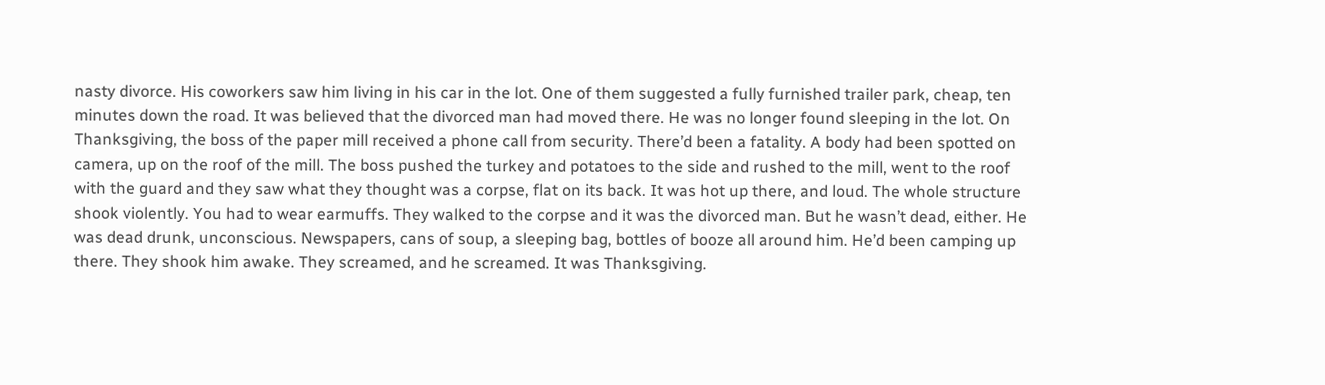nasty divorce. His coworkers saw him living in his car in the lot. One of them suggested a fully furnished trailer park, cheap, ten minutes down the road. It was believed that the divorced man had moved there. He was no longer found sleeping in the lot. On Thanksgiving, the boss of the paper mill received a phone call from security. There’d been a fatality. A body had been spotted on camera, up on the roof of the mill. The boss pushed the turkey and potatoes to the side and rushed to the mill, went to the roof with the guard and they saw what they thought was a corpse, flat on its back. It was hot up there, and loud. The whole structure shook violently. You had to wear earmuffs. They walked to the corpse and it was the divorced man. But he wasn’t dead, either. He was dead drunk, unconscious. Newspapers, cans of soup, a sleeping bag, bottles of booze all around him. He’d been camping up there. They shook him awake. They screamed, and he screamed. It was Thanksgiving.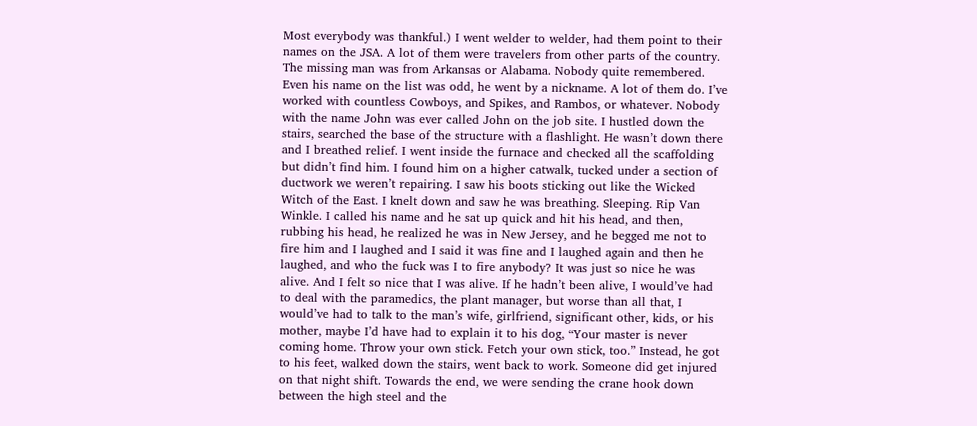Most everybody was thankful.) I went welder to welder, had them point to their names on the JSA. A lot of them were travelers from other parts of the country. The missing man was from Arkansas or Alabama. Nobody quite remembered. Even his name on the list was odd, he went by a nickname. A lot of them do. I’ve worked with countless Cowboys, and Spikes, and Rambos, or whatever. Nobody with the name John was ever called John on the job site. I hustled down the stairs, searched the base of the structure with a flashlight. He wasn’t down there and I breathed relief. I went inside the furnace and checked all the scaffolding but didn’t find him. I found him on a higher catwalk, tucked under a section of ductwork we weren’t repairing. I saw his boots sticking out like the Wicked Witch of the East. I knelt down and saw he was breathing. Sleeping. Rip Van Winkle. I called his name and he sat up quick and hit his head, and then, rubbing his head, he realized he was in New Jersey, and he begged me not to fire him and I laughed and I said it was fine and I laughed again and then he laughed, and who the fuck was I to fire anybody? It was just so nice he was alive. And I felt so nice that I was alive. If he hadn’t been alive, I would’ve had to deal with the paramedics, the plant manager, but worse than all that, I would’ve had to talk to the man’s wife, girlfriend, significant other, kids, or his mother, maybe I’d have had to explain it to his dog, “Your master is never coming home. Throw your own stick. Fetch your own stick, too.” Instead, he got to his feet, walked down the stairs, went back to work. Someone did get injured on that night shift. Towards the end, we were sending the crane hook down between the high steel and the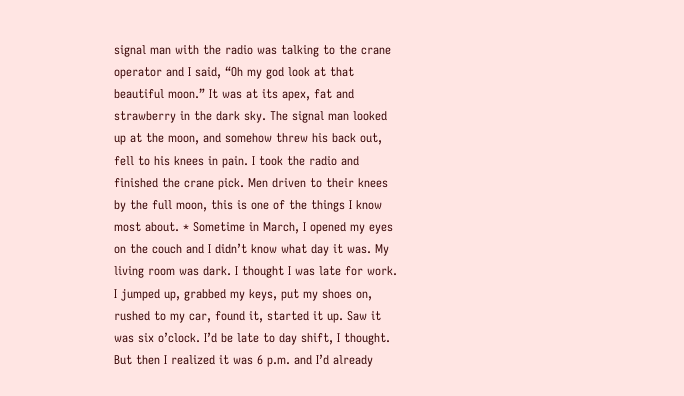signal man with the radio was talking to the crane operator and I said, “Oh my god look at that beautiful moon.” It was at its apex, fat and strawberry in the dark sky. The signal man looked up at the moon, and somehow threw his back out, fell to his knees in pain. I took the radio and finished the crane pick. Men driven to their knees by the full moon, this is one of the things I know most about. * Sometime in March, I opened my eyes on the couch and I didn’t know what day it was. My living room was dark. I thought I was late for work. I jumped up, grabbed my keys, put my shoes on, rushed to my car, found it, started it up. Saw it was six o’clock. I’d be late to day shift, I thought. But then I realized it was 6 p.m. and I’d already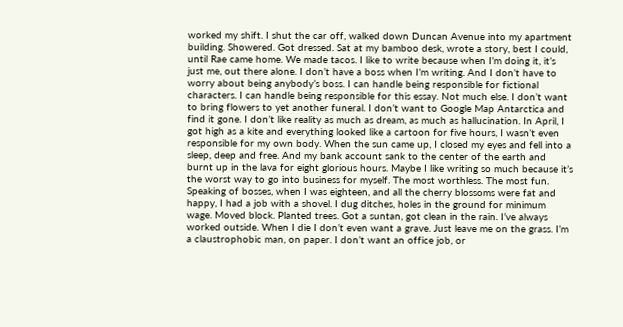worked my shift. I shut the car off, walked down Duncan Avenue into my apartment building. Showered. Got dressed. Sat at my bamboo desk, wrote a story, best I could, until Rae came home. We made tacos. I like to write because when I’m doing it, it’s just me, out there alone. I don’t have a boss when I’m writing. And I don’t have to worry about being anybody’s boss. I can handle being responsible for fictional characters. I can handle being responsible for this essay. Not much else. I don’t want to bring flowers to yet another funeral. I don’t want to Google Map Antarctica and find it gone. I don’t like reality as much as dream, as much as hallucination. In April, I got high as a kite and everything looked like a cartoon for five hours, I wasn’t even responsible for my own body. When the sun came up, I closed my eyes and fell into a sleep, deep and free. And my bank account sank to the center of the earth and burnt up in the lava for eight glorious hours. Maybe I like writing so much because it’s the worst way to go into business for myself. The most worthless. The most fun. Speaking of bosses, when I was eighteen, and all the cherry blossoms were fat and happy, I had a job with a shovel. I dug ditches, holes in the ground for minimum wage. Moved block. Planted trees. Got a suntan, got clean in the rain. I’ve always worked outside. When I die I don’t even want a grave. Just leave me on the grass. I’m a claustrophobic man, on paper. I don’t want an office job, or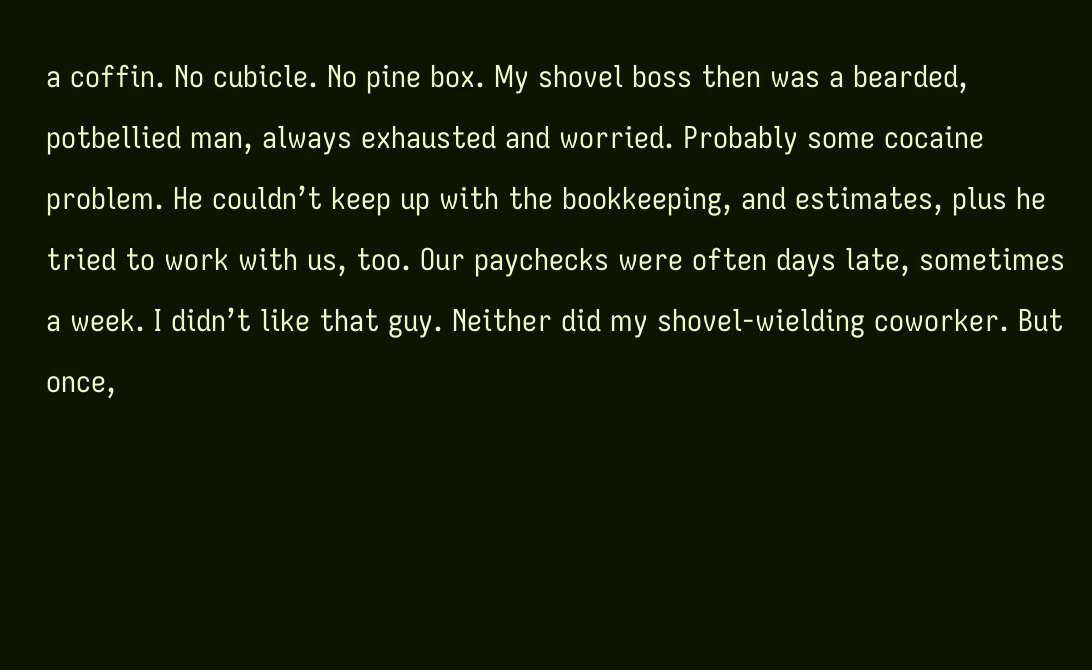a coffin. No cubicle. No pine box. My shovel boss then was a bearded, potbellied man, always exhausted and worried. Probably some cocaine problem. He couldn’t keep up with the bookkeeping, and estimates, plus he tried to work with us, too. Our paychecks were often days late, sometimes a week. I didn’t like that guy. Neither did my shovel-wielding coworker. But once,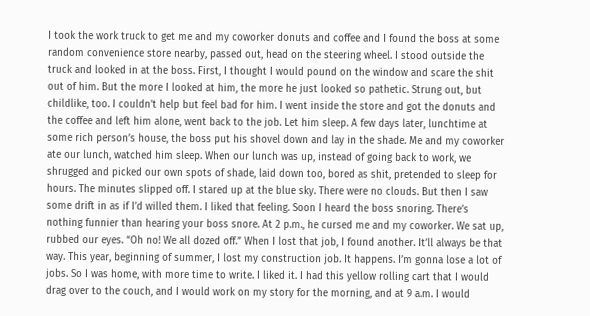I took the work truck to get me and my coworker donuts and coffee and I found the boss at some random convenience store nearby, passed out, head on the steering wheel. I stood outside the truck and looked in at the boss. First, I thought I would pound on the window and scare the shit out of him. But the more I looked at him, the more he just looked so pathetic. Strung out, but childlike, too. I couldn’t help but feel bad for him. I went inside the store and got the donuts and the coffee and left him alone, went back to the job. Let him sleep. A few days later, lunchtime at some rich person’s house, the boss put his shovel down and lay in the shade. Me and my coworker ate our lunch, watched him sleep. When our lunch was up, instead of going back to work, we shrugged and picked our own spots of shade, laid down too, bored as shit, pretended to sleep for hours. The minutes slipped off. I stared up at the blue sky. There were no clouds. But then I saw some drift in as if I’d willed them. I liked that feeling. Soon I heard the boss snoring. There’s nothing funnier than hearing your boss snore. At 2 p.m., he cursed me and my coworker. We sat up, rubbed our eyes. “Oh no! We all dozed off.” When I lost that job, I found another. It’ll always be that way. This year, beginning of summer, I lost my construction job. It happens. I’m gonna lose a lot of jobs. So I was home, with more time to write. I liked it. I had this yellow rolling cart that I would drag over to the couch, and I would work on my story for the morning, and at 9 a.m. I would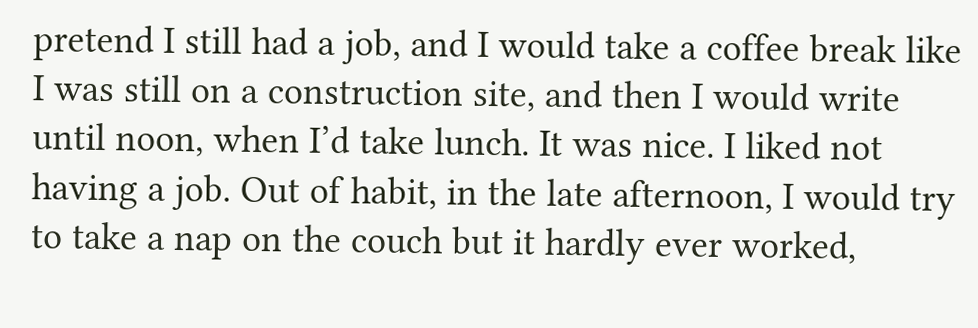pretend I still had a job, and I would take a coffee break like I was still on a construction site, and then I would write until noon, when I’d take lunch. It was nice. I liked not having a job. Out of habit, in the late afternoon, I would try to take a nap on the couch but it hardly ever worked,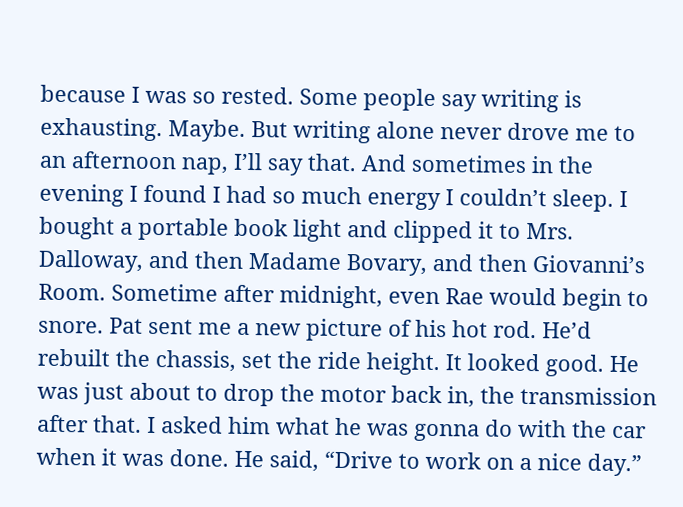because I was so rested. Some people say writing is exhausting. Maybe. But writing alone never drove me to an afternoon nap, I’ll say that. And sometimes in the evening I found I had so much energy I couldn’t sleep. I bought a portable book light and clipped it to Mrs. Dalloway, and then Madame Bovary, and then Giovanni’s Room. Sometime after midnight, even Rae would begin to snore. Pat sent me a new picture of his hot rod. He’d rebuilt the chassis, set the ride height. It looked good. He was just about to drop the motor back in, the transmission after that. I asked him what he was gonna do with the car when it was done. He said, “Drive to work on a nice day.”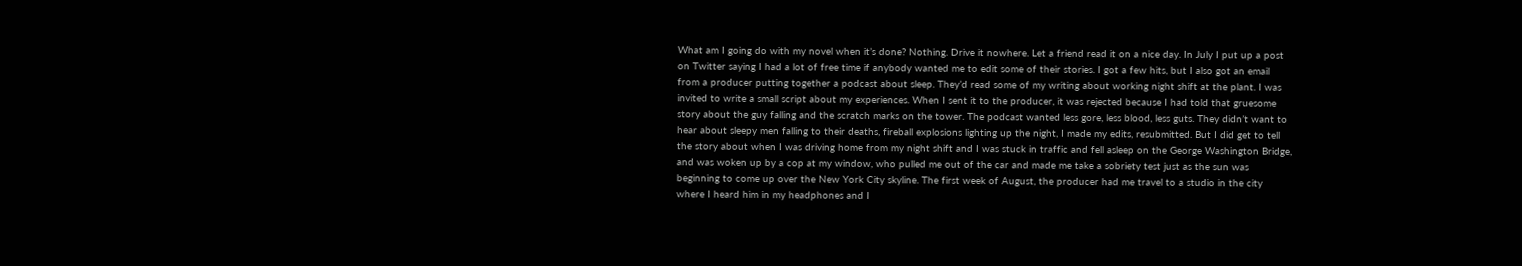What am I going do with my novel when it’s done? Nothing. Drive it nowhere. Let a friend read it on a nice day. In July I put up a post on Twitter saying I had a lot of free time if anybody wanted me to edit some of their stories. I got a few hits, but I also got an email from a producer putting together a podcast about sleep. They’d read some of my writing about working night shift at the plant. I was invited to write a small script about my experiences. When I sent it to the producer, it was rejected because I had told that gruesome story about the guy falling and the scratch marks on the tower. The podcast wanted less gore, less blood, less guts. They didn’t want to hear about sleepy men falling to their deaths, fireball explosions lighting up the night, I made my edits, resubmitted. But I did get to tell the story about when I was driving home from my night shift and I was stuck in traffic and fell asleep on the George Washington Bridge, and was woken up by a cop at my window, who pulled me out of the car and made me take a sobriety test just as the sun was beginning to come up over the New York City skyline. The first week of August, the producer had me travel to a studio in the city where I heard him in my headphones and I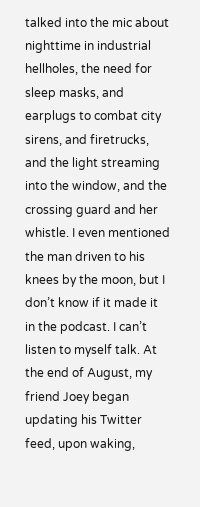talked into the mic about nighttime in industrial hellholes, the need for sleep masks, and earplugs to combat city sirens, and firetrucks, and the light streaming into the window, and the crossing guard and her whistle. I even mentioned the man driven to his knees by the moon, but I don’t know if it made it in the podcast. I can’t listen to myself talk. At the end of August, my friend Joey began updating his Twitter feed, upon waking,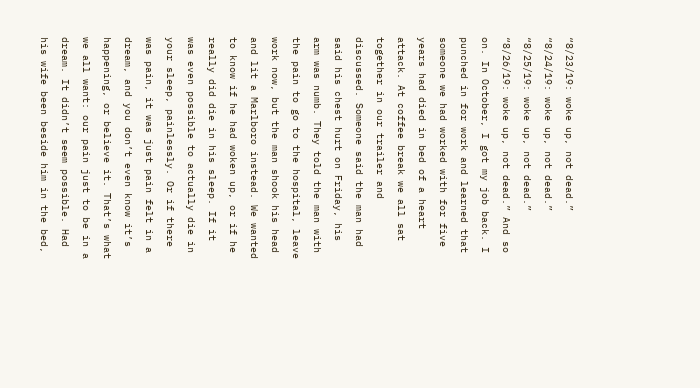“8/23/19: woke up, not dead.” “8/24/19: woke up, not dead.” “8/25/19: woke up, not dead.” “8/26/19: woke up, not dead.” And so on. In October, I got my job back. I punched in for work and learned that someone we had worked with for five years had died in bed of a heart attack. At coffee break we all sat together in our trailer and discussed. Someone said the man had said his chest hurt on Friday, his arm was numb. They told the man with the pain to go to the hospital, leave work now, but the man shook his head and lit a Marlboro instead. We wanted to know if he had woken up, or if he really did die in his sleep. If it was even possible to actually die in your sleep, painlessly. Or if there was pain, it was just pain felt in a dream, and you don’t even know it’s happening, or believe it. That’s what we all want: our pain just to be in a dream. It didn’t seem possible. Had his wife been beside him in the bed,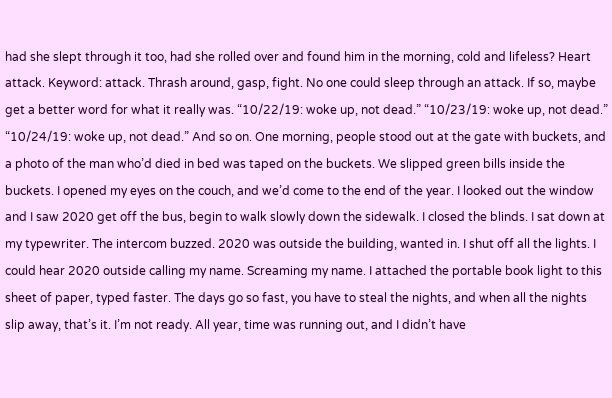had she slept through it too, had she rolled over and found him in the morning, cold and lifeless? Heart attack. Keyword: attack. Thrash around, gasp, fight. No one could sleep through an attack. If so, maybe get a better word for what it really was. “10/22/19: woke up, not dead.” “10/23/19: woke up, not dead.” “10/24/19: woke up, not dead.” And so on. One morning, people stood out at the gate with buckets, and a photo of the man who’d died in bed was taped on the buckets. We slipped green bills inside the buckets. I opened my eyes on the couch, and we’d come to the end of the year. I looked out the window and I saw 2020 get off the bus, begin to walk slowly down the sidewalk. I closed the blinds. I sat down at my typewriter. The intercom buzzed. 2020 was outside the building, wanted in. I shut off all the lights. I could hear 2020 outside calling my name. Screaming my name. I attached the portable book light to this sheet of paper, typed faster. The days go so fast, you have to steal the nights, and when all the nights slip away, that’s it. I’m not ready. All year, time was running out, and I didn’t have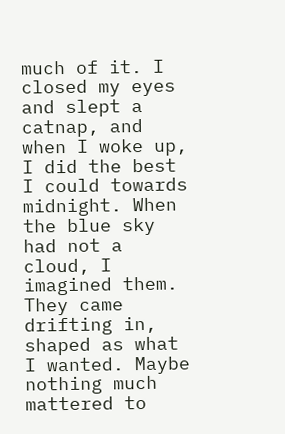much of it. I closed my eyes and slept a catnap, and when I woke up, I did the best I could towards midnight. When the blue sky had not a cloud, I imagined them. They came drifting in, shaped as what I wanted. Maybe nothing much mattered to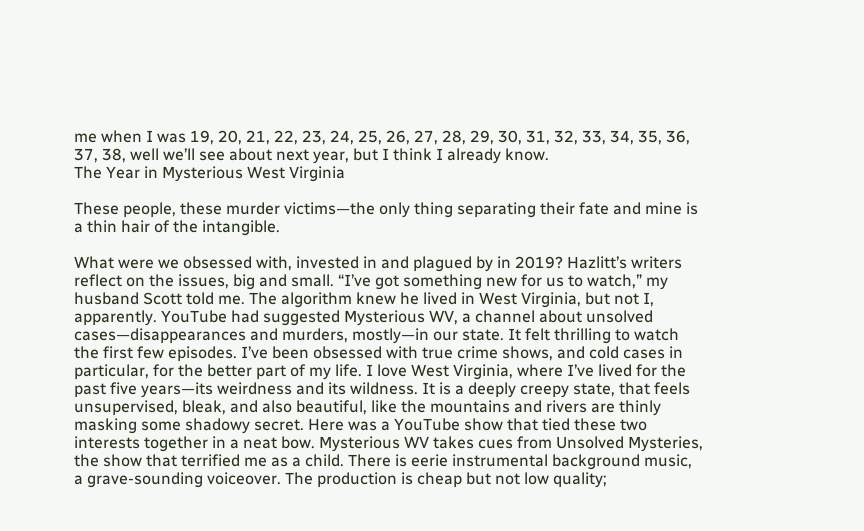me when I was 19, 20, 21, 22, 23, 24, 25, 26, 27, 28, 29, 30, 31, 32, 33, 34, 35, 36, 37, 38, well we’ll see about next year, but I think I already know.
The Year in Mysterious West Virginia

These people, these murder victims—the only thing separating their fate and mine is a thin hair of the intangible.

What were we obsessed with, invested in and plagued by in 2019? Hazlitt’s writers reflect on the issues, big and small. “I’ve got something new for us to watch,” my husband Scott told me. The algorithm knew he lived in West Virginia, but not I, apparently. YouTube had suggested Mysterious WV, a channel about unsolved cases—disappearances and murders, mostly—in our state. It felt thrilling to watch the first few episodes. I’ve been obsessed with true crime shows, and cold cases in particular, for the better part of my life. I love West Virginia, where I’ve lived for the past five years—its weirdness and its wildness. It is a deeply creepy state, that feels unsupervised, bleak, and also beautiful, like the mountains and rivers are thinly masking some shadowy secret. Here was a YouTube show that tied these two interests together in a neat bow. Mysterious WV takes cues from Unsolved Mysteries, the show that terrified me as a child. There is eerie instrumental background music, a grave-sounding voiceover. The production is cheap but not low quality;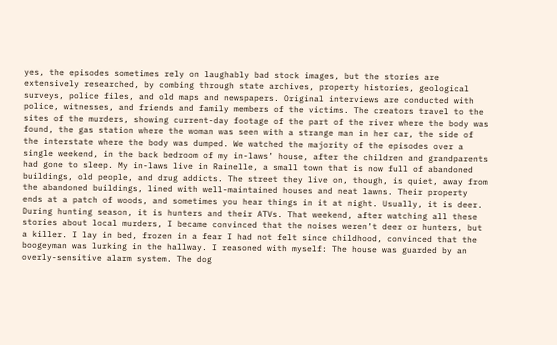yes, the episodes sometimes rely on laughably bad stock images, but the stories are extensively researched, by combing through state archives, property histories, geological surveys, police files, and old maps and newspapers. Original interviews are conducted with police, witnesses, and friends and family members of the victims. The creators travel to the sites of the murders, showing current-day footage of the part of the river where the body was found, the gas station where the woman was seen with a strange man in her car, the side of the interstate where the body was dumped. We watched the majority of the episodes over a single weekend, in the back bedroom of my in-laws’ house, after the children and grandparents had gone to sleep. My in-laws live in Rainelle, a small town that is now full of abandoned buildings, old people, and drug addicts. The street they live on, though, is quiet, away from the abandoned buildings, lined with well-maintained houses and neat lawns. Their property ends at a patch of woods, and sometimes you hear things in it at night. Usually, it is deer. During hunting season, it is hunters and their ATVs. That weekend, after watching all these stories about local murders, I became convinced that the noises weren’t deer or hunters, but a killer. I lay in bed, frozen in a fear I had not felt since childhood, convinced that the boogeyman was lurking in the hallway. I reasoned with myself: The house was guarded by an overly-sensitive alarm system. The dog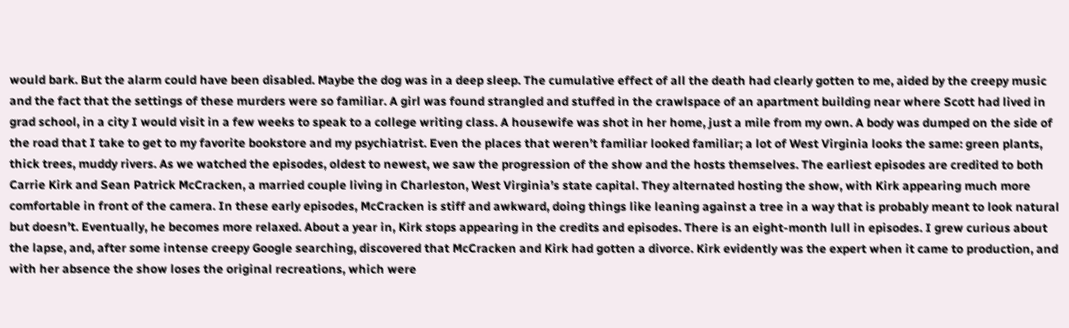would bark. But the alarm could have been disabled. Maybe the dog was in a deep sleep. The cumulative effect of all the death had clearly gotten to me, aided by the creepy music and the fact that the settings of these murders were so familiar. A girl was found strangled and stuffed in the crawlspace of an apartment building near where Scott had lived in grad school, in a city I would visit in a few weeks to speak to a college writing class. A housewife was shot in her home, just a mile from my own. A body was dumped on the side of the road that I take to get to my favorite bookstore and my psychiatrist. Even the places that weren’t familiar looked familiar; a lot of West Virginia looks the same: green plants, thick trees, muddy rivers. As we watched the episodes, oldest to newest, we saw the progression of the show and the hosts themselves. The earliest episodes are credited to both Carrie Kirk and Sean Patrick McCracken, a married couple living in Charleston, West Virginia’s state capital. They alternated hosting the show, with Kirk appearing much more comfortable in front of the camera. In these early episodes, McCracken is stiff and awkward, doing things like leaning against a tree in a way that is probably meant to look natural but doesn’t. Eventually, he becomes more relaxed. About a year in, Kirk stops appearing in the credits and episodes. There is an eight-month lull in episodes. I grew curious about the lapse, and, after some intense creepy Google searching, discovered that McCracken and Kirk had gotten a divorce. Kirk evidently was the expert when it came to production, and with her absence the show loses the original recreations, which were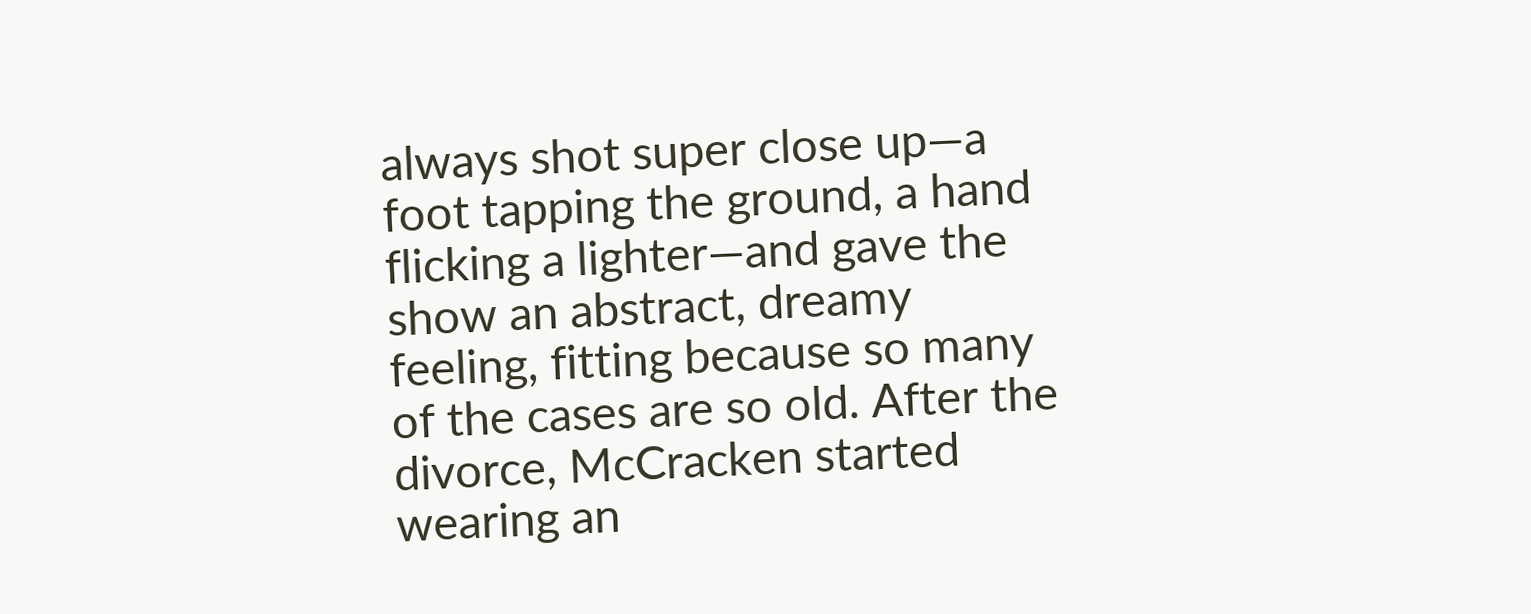always shot super close up—a foot tapping the ground, a hand flicking a lighter—and gave the show an abstract, dreamy feeling, fitting because so many of the cases are so old. After the divorce, McCracken started wearing an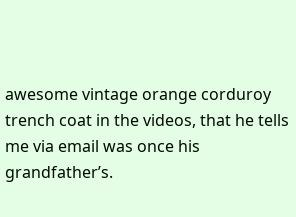awesome vintage orange corduroy trench coat in the videos, that he tells me via email was once his grandfather’s.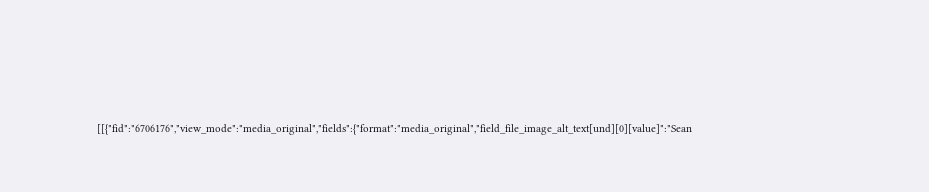[[{"fid":"6706176","view_mode":"media_original","fields":{"format":"media_original","field_file_image_alt_text[und][0][value]":"Sean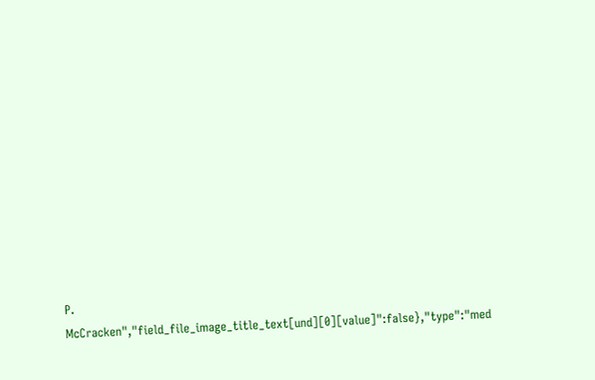P. McCracken","field_file_image_title_text[und][0][value]":false},"type":"med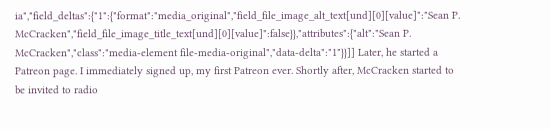ia","field_deltas":{"1":{"format":"media_original","field_file_image_alt_text[und][0][value]":"Sean P. McCracken","field_file_image_title_text[und][0][value]":false}},"attributes":{"alt":"Sean P. McCracken","class":"media-element file-media-original","data-delta":"1"}}]] Later, he started a Patreon page. I immediately signed up, my first Patreon ever. Shortly after, McCracken started to be invited to radio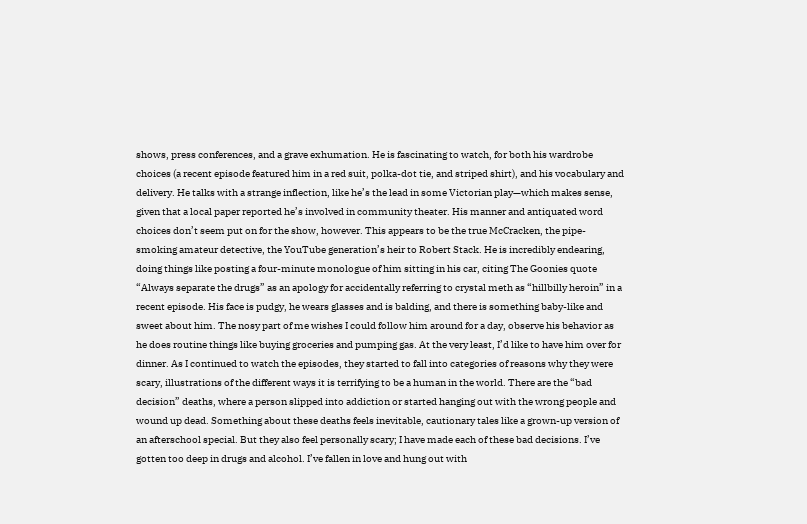shows, press conferences, and a grave exhumation. He is fascinating to watch, for both his wardrobe choices (a recent episode featured him in a red suit, polka-dot tie, and striped shirt), and his vocabulary and delivery. He talks with a strange inflection, like he’s the lead in some Victorian play—which makes sense, given that a local paper reported he’s involved in community theater. His manner and antiquated word choices don’t seem put on for the show, however. This appears to be the true McCracken, the pipe-smoking amateur detective, the YouTube generation’s heir to Robert Stack. He is incredibly endearing, doing things like posting a four-minute monologue of him sitting in his car, citing The Goonies quote “Always separate the drugs” as an apology for accidentally referring to crystal meth as “hillbilly heroin” in a recent episode. His face is pudgy, he wears glasses and is balding, and there is something baby-like and sweet about him. The nosy part of me wishes I could follow him around for a day, observe his behavior as he does routine things like buying groceries and pumping gas. At the very least, I’d like to have him over for dinner. As I continued to watch the episodes, they started to fall into categories of reasons why they were scary, illustrations of the different ways it is terrifying to be a human in the world. There are the “bad decision” deaths, where a person slipped into addiction or started hanging out with the wrong people and wound up dead. Something about these deaths feels inevitable, cautionary tales like a grown-up version of an afterschool special. But they also feel personally scary; I have made each of these bad decisions. I’ve gotten too deep in drugs and alcohol. I’ve fallen in love and hung out with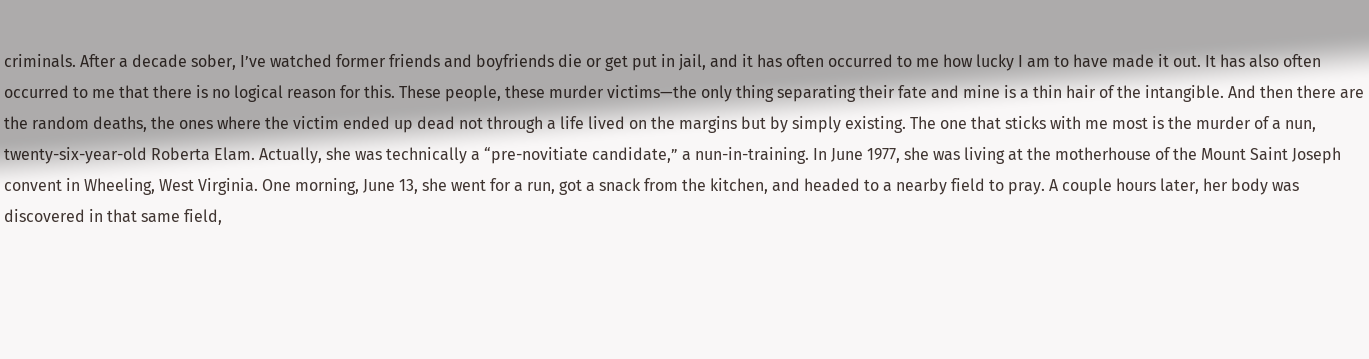criminals. After a decade sober, I’ve watched former friends and boyfriends die or get put in jail, and it has often occurred to me how lucky I am to have made it out. It has also often occurred to me that there is no logical reason for this. These people, these murder victims—the only thing separating their fate and mine is a thin hair of the intangible. And then there are the random deaths, the ones where the victim ended up dead not through a life lived on the margins but by simply existing. The one that sticks with me most is the murder of a nun, twenty-six-year-old Roberta Elam. Actually, she was technically a “pre-novitiate candidate,” a nun-in-training. In June 1977, she was living at the motherhouse of the Mount Saint Joseph convent in Wheeling, West Virginia. One morning, June 13, she went for a run, got a snack from the kitchen, and headed to a nearby field to pray. A couple hours later, her body was discovered in that same field,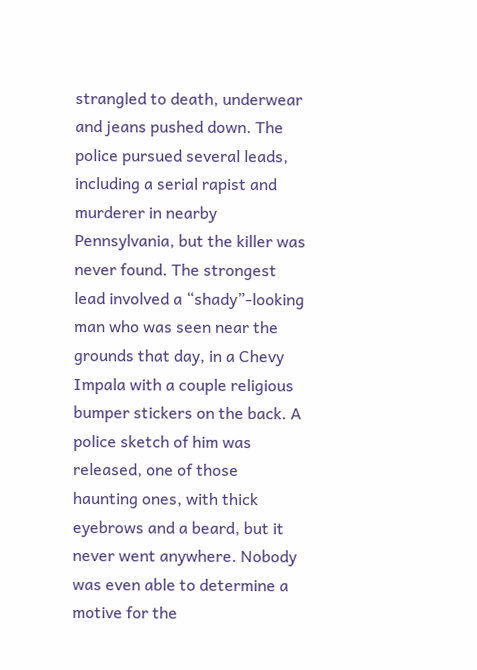strangled to death, underwear and jeans pushed down. The police pursued several leads, including a serial rapist and murderer in nearby Pennsylvania, but the killer was never found. The strongest lead involved a “shady”-looking man who was seen near the grounds that day, in a Chevy Impala with a couple religious bumper stickers on the back. A police sketch of him was released, one of those haunting ones, with thick eyebrows and a beard, but it never went anywhere. Nobody was even able to determine a motive for the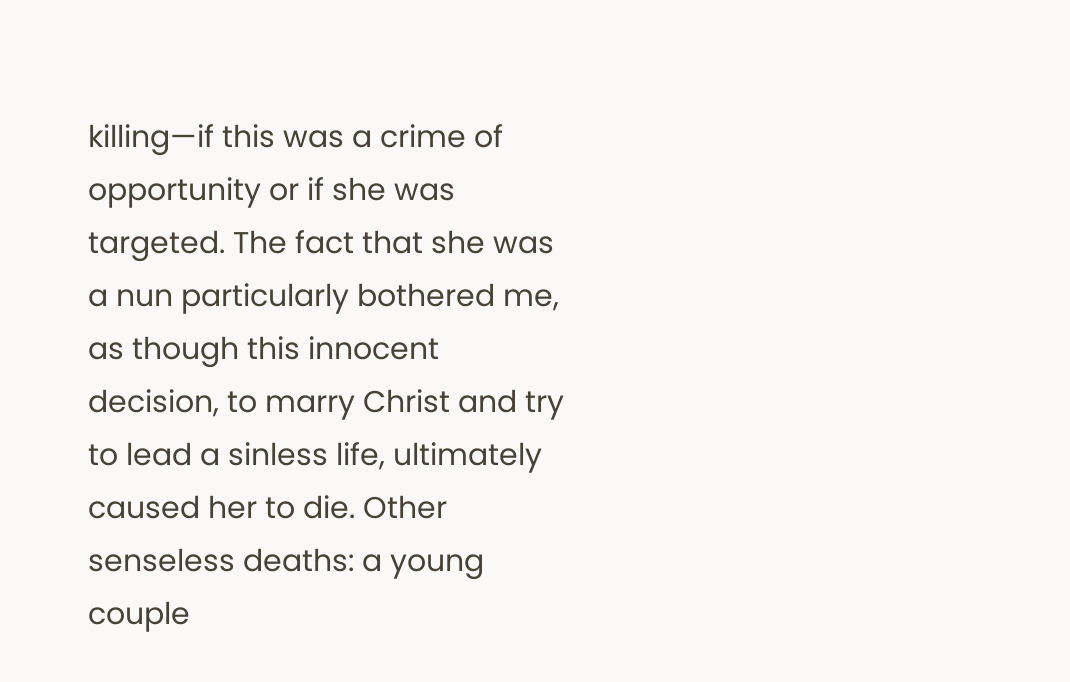killing—if this was a crime of opportunity or if she was targeted. The fact that she was a nun particularly bothered me, as though this innocent decision, to marry Christ and try to lead a sinless life, ultimately caused her to die. Other senseless deaths: a young couple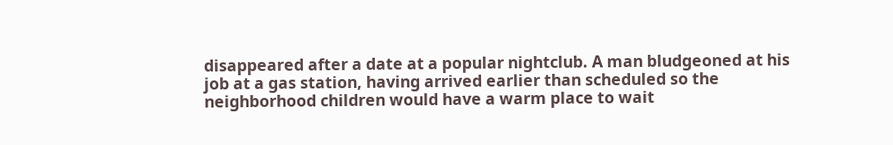disappeared after a date at a popular nightclub. A man bludgeoned at his job at a gas station, having arrived earlier than scheduled so the neighborhood children would have a warm place to wait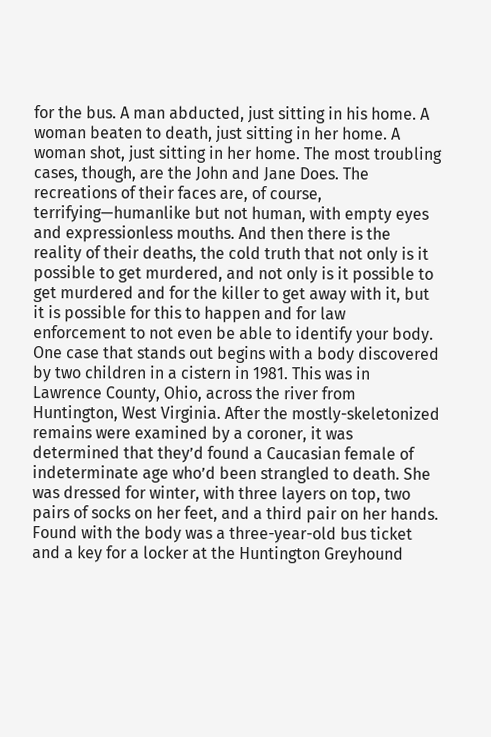for the bus. A man abducted, just sitting in his home. A woman beaten to death, just sitting in her home. A woman shot, just sitting in her home. The most troubling cases, though, are the John and Jane Does. The recreations of their faces are, of course, terrifying—humanlike but not human, with empty eyes and expressionless mouths. And then there is the reality of their deaths, the cold truth that not only is it possible to get murdered, and not only is it possible to get murdered and for the killer to get away with it, but it is possible for this to happen and for law enforcement to not even be able to identify your body. One case that stands out begins with a body discovered by two children in a cistern in 1981. This was in Lawrence County, Ohio, across the river from Huntington, West Virginia. After the mostly-skeletonized remains were examined by a coroner, it was determined that they’d found a Caucasian female of indeterminate age who’d been strangled to death. She was dressed for winter, with three layers on top, two pairs of socks on her feet, and a third pair on her hands. Found with the body was a three-year-old bus ticket and a key for a locker at the Huntington Greyhound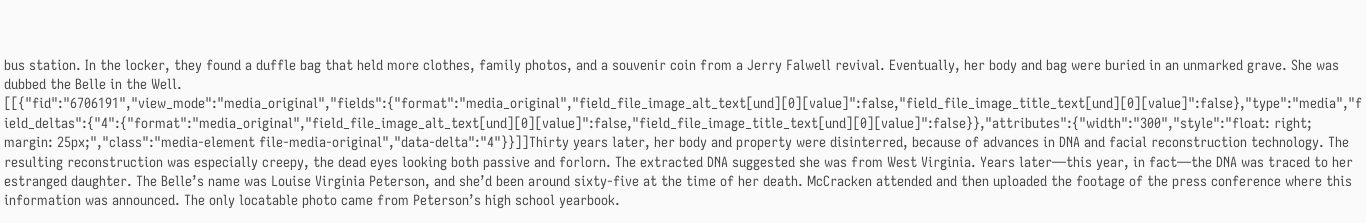bus station. In the locker, they found a duffle bag that held more clothes, family photos, and a souvenir coin from a Jerry Falwell revival. Eventually, her body and bag were buried in an unmarked grave. She was dubbed the Belle in the Well. [[{"fid":"6706191","view_mode":"media_original","fields":{"format":"media_original","field_file_image_alt_text[und][0][value]":false,"field_file_image_title_text[und][0][value]":false},"type":"media","field_deltas":{"4":{"format":"media_original","field_file_image_alt_text[und][0][value]":false,"field_file_image_title_text[und][0][value]":false}},"attributes":{"width":"300","style":"float: right; margin: 25px;","class":"media-element file-media-original","data-delta":"4"}}]]Thirty years later, her body and property were disinterred, because of advances in DNA and facial reconstruction technology. The resulting reconstruction was especially creepy, the dead eyes looking both passive and forlorn. The extracted DNA suggested she was from West Virginia. Years later—this year, in fact—the DNA was traced to her estranged daughter. The Belle’s name was Louise Virginia Peterson, and she’d been around sixty-five at the time of her death. McCracken attended and then uploaded the footage of the press conference where this information was announced. The only locatable photo came from Peterson’s high school yearbook.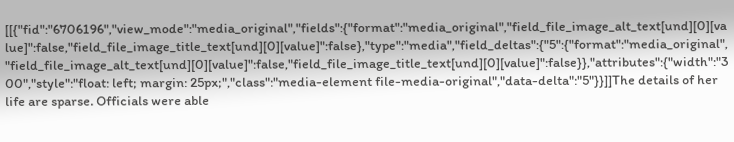[[{"fid":"6706196","view_mode":"media_original","fields":{"format":"media_original","field_file_image_alt_text[und][0][value]":false,"field_file_image_title_text[und][0][value]":false},"type":"media","field_deltas":{"5":{"format":"media_original","field_file_image_alt_text[und][0][value]":false,"field_file_image_title_text[und][0][value]":false}},"attributes":{"width":"300","style":"float: left; margin: 25px;","class":"media-element file-media-original","data-delta":"5"}}]]The details of her life are sparse. Officials were able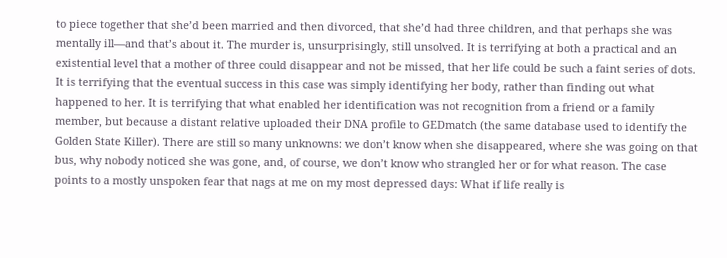to piece together that she’d been married and then divorced, that she’d had three children, and that perhaps she was mentally ill—and that’s about it. The murder is, unsurprisingly, still unsolved. It is terrifying at both a practical and an existential level that a mother of three could disappear and not be missed, that her life could be such a faint series of dots. It is terrifying that the eventual success in this case was simply identifying her body, rather than finding out what happened to her. It is terrifying that what enabled her identification was not recognition from a friend or a family member, but because a distant relative uploaded their DNA profile to GEDmatch (the same database used to identify the Golden State Killer). There are still so many unknowns: we don’t know when she disappeared, where she was going on that bus, why nobody noticed she was gone, and, of course, we don’t know who strangled her or for what reason. The case points to a mostly unspoken fear that nags at me on my most depressed days: What if life really is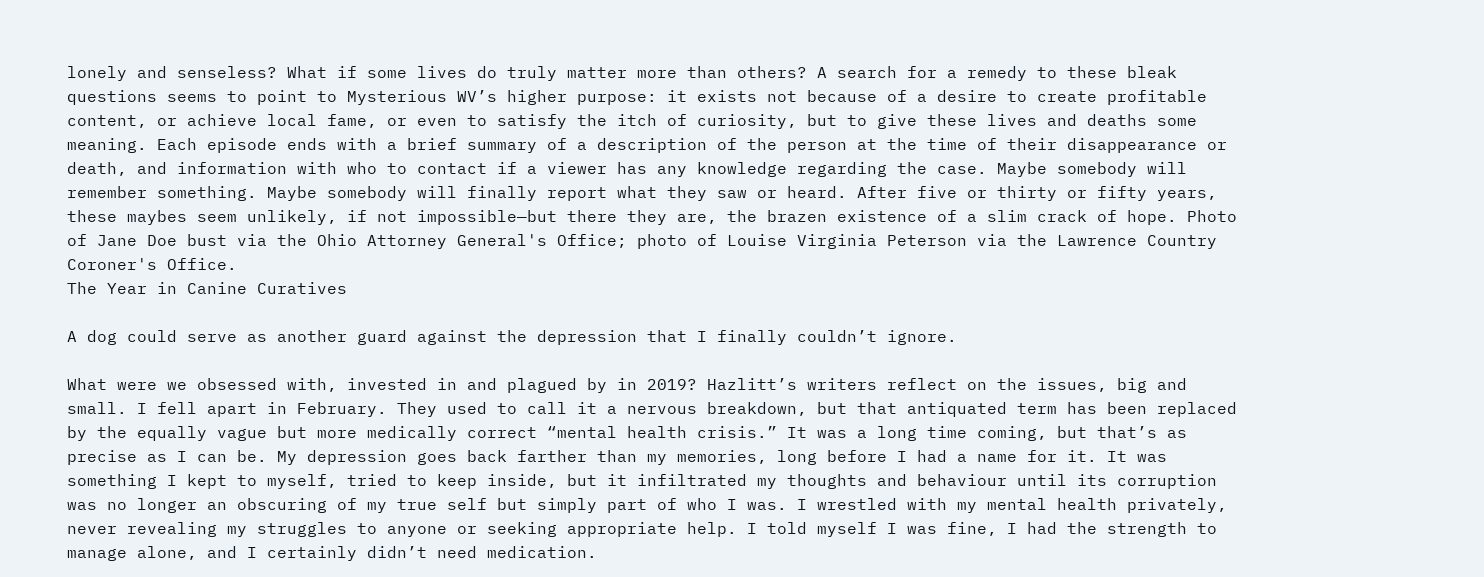lonely and senseless? What if some lives do truly matter more than others? A search for a remedy to these bleak questions seems to point to Mysterious WV’s higher purpose: it exists not because of a desire to create profitable content, or achieve local fame, or even to satisfy the itch of curiosity, but to give these lives and deaths some meaning. Each episode ends with a brief summary of a description of the person at the time of their disappearance or death, and information with who to contact if a viewer has any knowledge regarding the case. Maybe somebody will remember something. Maybe somebody will finally report what they saw or heard. After five or thirty or fifty years, these maybes seem unlikely, if not impossible—but there they are, the brazen existence of a slim crack of hope. Photo of Jane Doe bust via the Ohio Attorney General's Office; photo of Louise Virginia Peterson via the Lawrence Country Coroner's Office.
The Year in Canine Curatives

A dog could serve as another guard against the depression that I finally couldn’t ignore.

What were we obsessed with, invested in and plagued by in 2019? Hazlitt’s writers reflect on the issues, big and small. I fell apart in February. They used to call it a nervous breakdown, but that antiquated term has been replaced by the equally vague but more medically correct “mental health crisis.” It was a long time coming, but that’s as precise as I can be. My depression goes back farther than my memories, long before I had a name for it. It was something I kept to myself, tried to keep inside, but it infiltrated my thoughts and behaviour until its corruption was no longer an obscuring of my true self but simply part of who I was. I wrestled with my mental health privately, never revealing my struggles to anyone or seeking appropriate help. I told myself I was fine, I had the strength to manage alone, and I certainly didn’t need medication.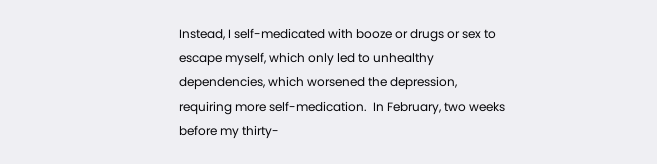Instead, I self-medicated with booze or drugs or sex to escape myself, which only led to unhealthy dependencies, which worsened the depression, requiring more self-medication.  In February, two weeks before my thirty-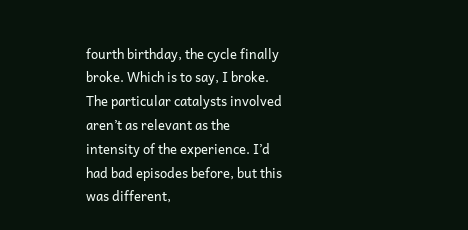fourth birthday, the cycle finally broke. Which is to say, I broke. The particular catalysts involved aren’t as relevant as the intensity of the experience. I’d had bad episodes before, but this was different,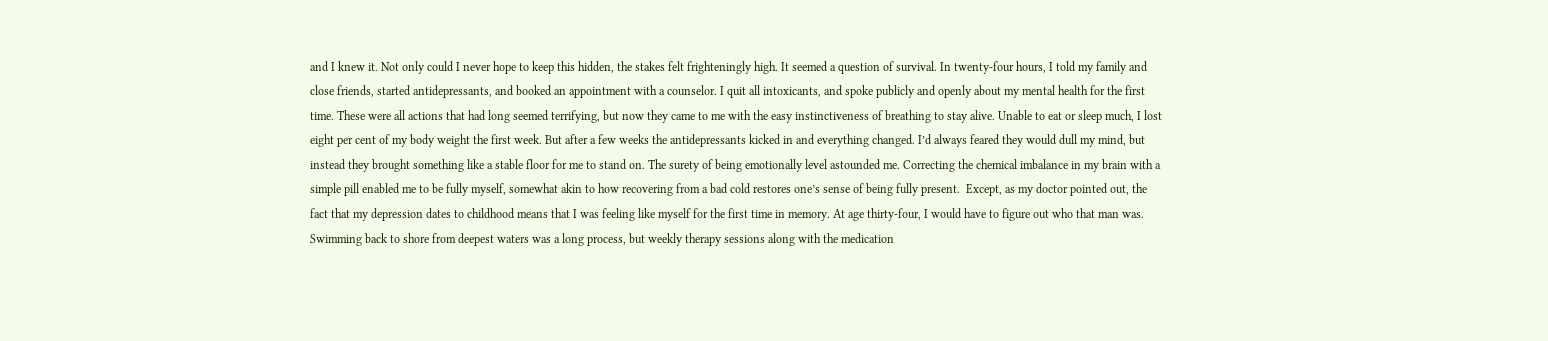and I knew it. Not only could I never hope to keep this hidden, the stakes felt frighteningly high. It seemed a question of survival. In twenty-four hours, I told my family and close friends, started antidepressants, and booked an appointment with a counselor. I quit all intoxicants, and spoke publicly and openly about my mental health for the first time. These were all actions that had long seemed terrifying, but now they came to me with the easy instinctiveness of breathing to stay alive. Unable to eat or sleep much, I lost eight per cent of my body weight the first week. But after a few weeks the antidepressants kicked in and everything changed. I’d always feared they would dull my mind, but instead they brought something like a stable floor for me to stand on. The surety of being emotionally level astounded me. Correcting the chemical imbalance in my brain with a simple pill enabled me to be fully myself, somewhat akin to how recovering from a bad cold restores one’s sense of being fully present.  Except, as my doctor pointed out, the fact that my depression dates to childhood means that I was feeling like myself for the first time in memory. At age thirty-four, I would have to figure out who that man was. Swimming back to shore from deepest waters was a long process, but weekly therapy sessions along with the medication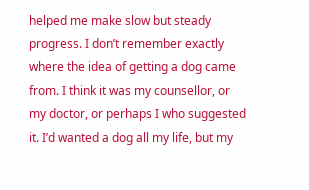helped me make slow but steady progress. I don’t remember exactly where the idea of getting a dog came from. I think it was my counsellor, or my doctor, or perhaps I who suggested it. I’d wanted a dog all my life, but my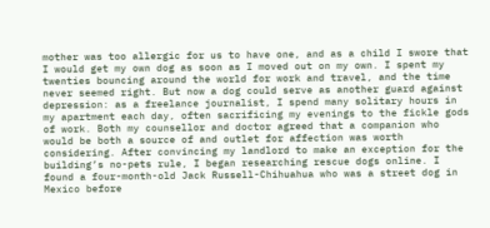mother was too allergic for us to have one, and as a child I swore that I would get my own dog as soon as I moved out on my own. I spent my twenties bouncing around the world for work and travel, and the time never seemed right. But now a dog could serve as another guard against depression: as a freelance journalist, I spend many solitary hours in my apartment each day, often sacrificing my evenings to the fickle gods of work. Both my counsellor and doctor agreed that a companion who would be both a source of and outlet for affection was worth considering. After convincing my landlord to make an exception for the building’s no-pets rule, I began researching rescue dogs online. I found a four-month-old Jack Russell-Chihuahua who was a street dog in Mexico before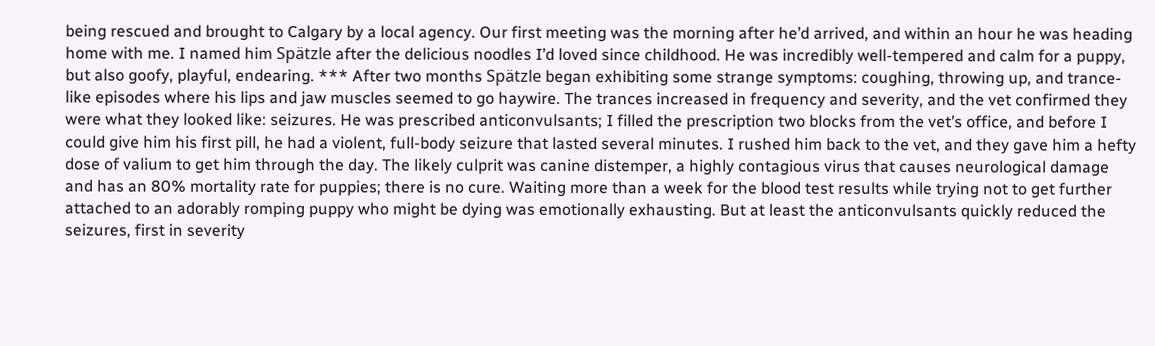being rescued and brought to Calgary by a local agency. Our first meeting was the morning after he’d arrived, and within an hour he was heading home with me. I named him Spätzle after the delicious noodles I’d loved since childhood. He was incredibly well-tempered and calm for a puppy, but also goofy, playful, endearing. *** After two months Spätzle began exhibiting some strange symptoms: coughing, throwing up, and trance-like episodes where his lips and jaw muscles seemed to go haywire. The trances increased in frequency and severity, and the vet confirmed they were what they looked like: seizures. He was prescribed anticonvulsants; I filled the prescription two blocks from the vet’s office, and before I could give him his first pill, he had a violent, full-body seizure that lasted several minutes. I rushed him back to the vet, and they gave him a hefty dose of valium to get him through the day. The likely culprit was canine distemper, a highly contagious virus that causes neurological damage and has an 80% mortality rate for puppies; there is no cure. Waiting more than a week for the blood test results while trying not to get further attached to an adorably romping puppy who might be dying was emotionally exhausting. But at least the anticonvulsants quickly reduced the seizures, first in severity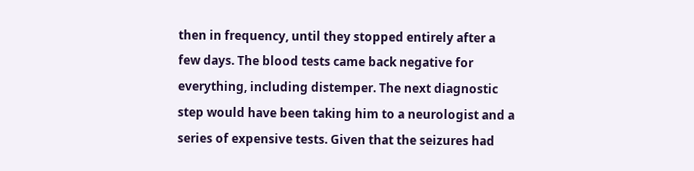then in frequency, until they stopped entirely after a few days. The blood tests came back negative for everything, including distemper. The next diagnostic step would have been taking him to a neurologist and a series of expensive tests. Given that the seizures had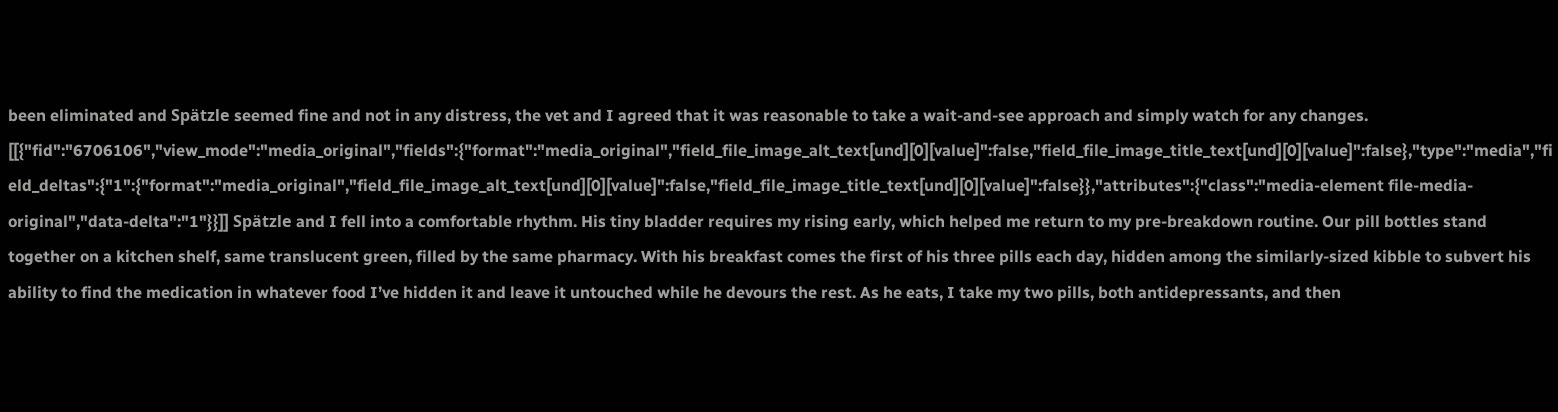been eliminated and Spätzle seemed fine and not in any distress, the vet and I agreed that it was reasonable to take a wait-and-see approach and simply watch for any changes. [[{"fid":"6706106","view_mode":"media_original","fields":{"format":"media_original","field_file_image_alt_text[und][0][value]":false,"field_file_image_title_text[und][0][value]":false},"type":"media","field_deltas":{"1":{"format":"media_original","field_file_image_alt_text[und][0][value]":false,"field_file_image_title_text[und][0][value]":false}},"attributes":{"class":"media-element file-media-original","data-delta":"1"}}]] Spätzle and I fell into a comfortable rhythm. His tiny bladder requires my rising early, which helped me return to my pre-breakdown routine. Our pill bottles stand together on a kitchen shelf, same translucent green, filled by the same pharmacy. With his breakfast comes the first of his three pills each day, hidden among the similarly-sized kibble to subvert his ability to find the medication in whatever food I’ve hidden it and leave it untouched while he devours the rest. As he eats, I take my two pills, both antidepressants, and then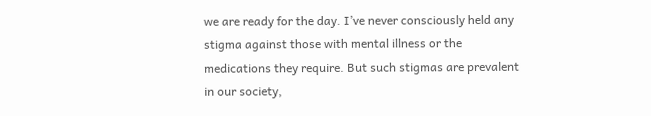we are ready for the day. I’ve never consciously held any stigma against those with mental illness or the medications they require. But such stigmas are prevalent in our society,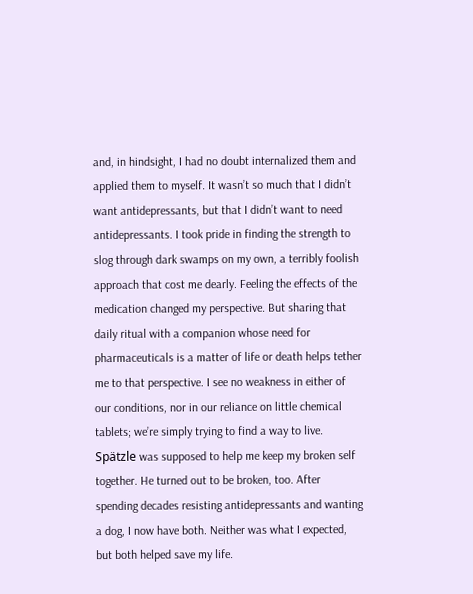and, in hindsight, I had no doubt internalized them and applied them to myself. It wasn’t so much that I didn’t want antidepressants, but that I didn’t want to need antidepressants. I took pride in finding the strength to slog through dark swamps on my own, a terribly foolish approach that cost me dearly. Feeling the effects of the medication changed my perspective. But sharing that daily ritual with a companion whose need for pharmaceuticals is a matter of life or death helps tether me to that perspective. I see no weakness in either of our conditions, nor in our reliance on little chemical tablets; we’re simply trying to find a way to live. Spätzle was supposed to help me keep my broken self together. He turned out to be broken, too. After spending decades resisting antidepressants and wanting a dog, I now have both. Neither was what I expected, but both helped save my life.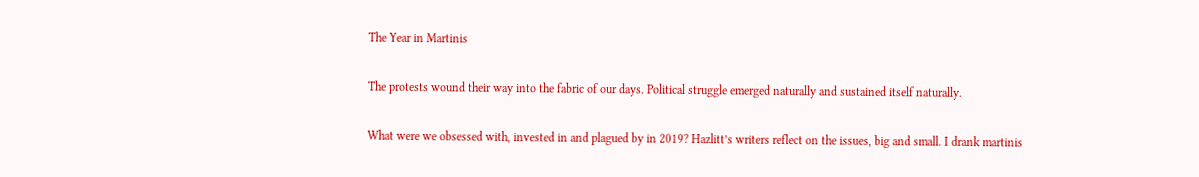The Year in Martinis

The protests wound their way into the fabric of our days. Political struggle emerged naturally and sustained itself naturally.

What were we obsessed with, invested in and plagued by in 2019? Hazlitt’s writers reflect on the issues, big and small. I drank martinis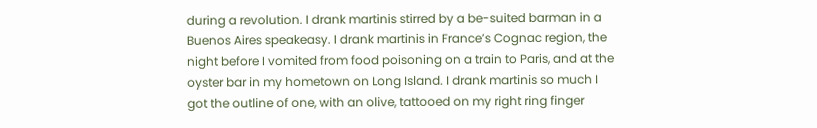during a revolution. I drank martinis stirred by a be-suited barman in a Buenos Aires speakeasy. I drank martinis in France’s Cognac region, the night before I vomited from food poisoning on a train to Paris, and at the oyster bar in my hometown on Long Island. I drank martinis so much I got the outline of one, with an olive, tattooed on my right ring finger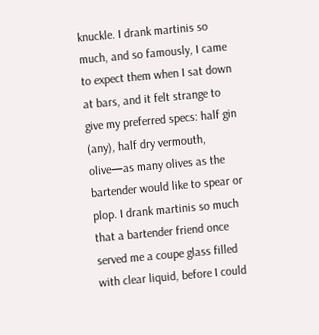knuckle. I drank martinis so much, and so famously, I came to expect them when I sat down at bars, and it felt strange to give my preferred specs: half gin (any), half dry vermouth, olive—as many olives as the bartender would like to spear or plop. I drank martinis so much that a bartender friend once served me a coupe glass filled with clear liquid, before I could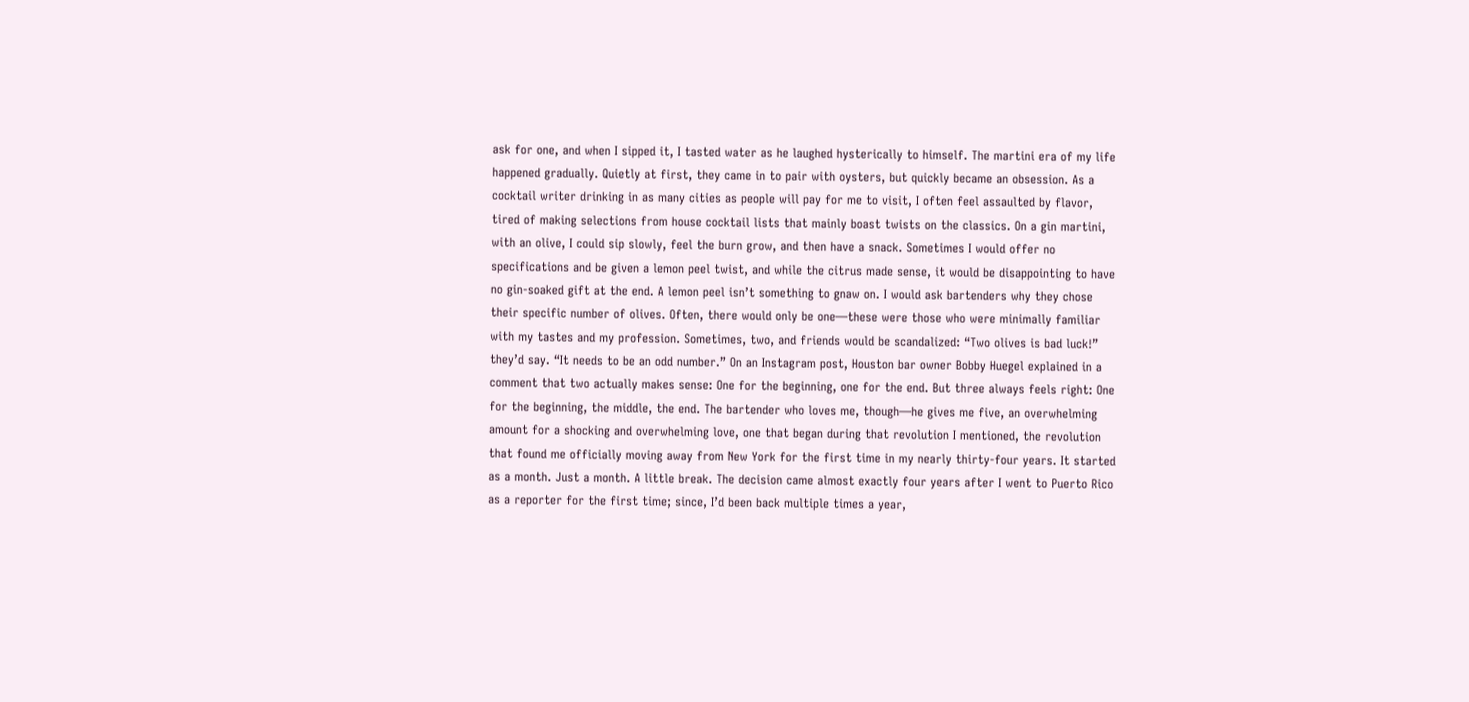ask for one, and when I sipped it, I tasted water as he laughed hysterically to himself. The martini era of my life happened gradually. Quietly at first, they came in to pair with oysters, but quickly became an obsession. As a cocktail writer drinking in as many cities as people will pay for me to visit, I often feel assaulted by flavor, tired of making selections from house cocktail lists that mainly boast twists on the classics. On a gin martini, with an olive, I could sip slowly, feel the burn grow, and then have a snack. Sometimes I would offer no specifications and be given a lemon peel twist, and while the citrus made sense, it would be disappointing to have no gin-soaked gift at the end. A lemon peel isn’t something to gnaw on. I would ask bartenders why they chose their specific number of olives. Often, there would only be one—these were those who were minimally familiar with my tastes and my profession. Sometimes, two, and friends would be scandalized: “Two olives is bad luck!” they’d say. “It needs to be an odd number.” On an Instagram post, Houston bar owner Bobby Huegel explained in a comment that two actually makes sense: One for the beginning, one for the end. But three always feels right: One for the beginning, the middle, the end. The bartender who loves me, though—he gives me five, an overwhelming amount for a shocking and overwhelming love, one that began during that revolution I mentioned, the revolution that found me officially moving away from New York for the first time in my nearly thirty-four years. It started as a month. Just a month. A little break. The decision came almost exactly four years after I went to Puerto Rico as a reporter for the first time; since, I’d been back multiple times a year,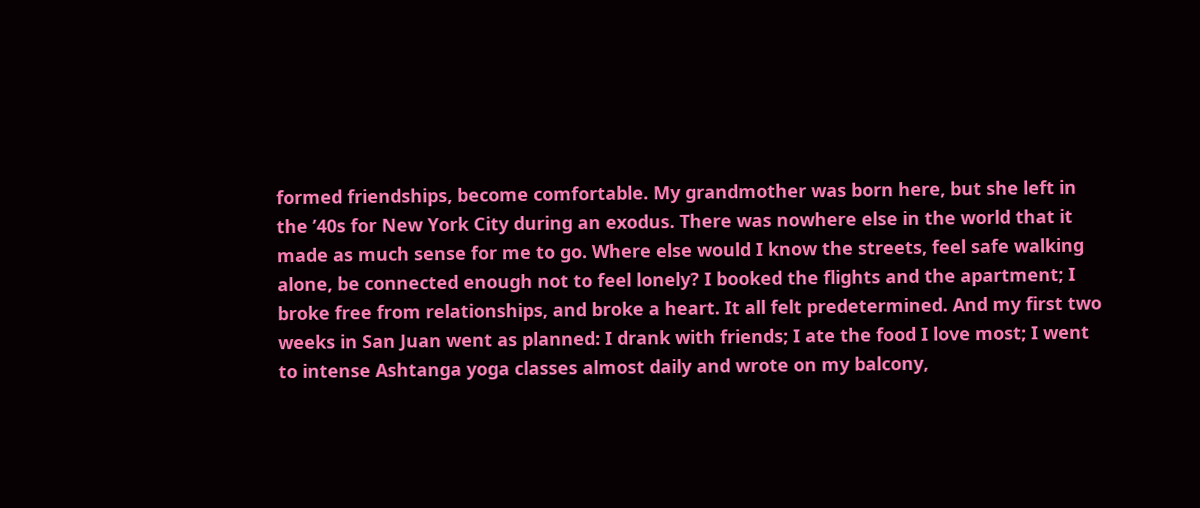formed friendships, become comfortable. My grandmother was born here, but she left in the ’40s for New York City during an exodus. There was nowhere else in the world that it made as much sense for me to go. Where else would I know the streets, feel safe walking alone, be connected enough not to feel lonely? I booked the flights and the apartment; I broke free from relationships, and broke a heart. It all felt predetermined. And my first two weeks in San Juan went as planned: I drank with friends; I ate the food I love most; I went to intense Ashtanga yoga classes almost daily and wrote on my balcony,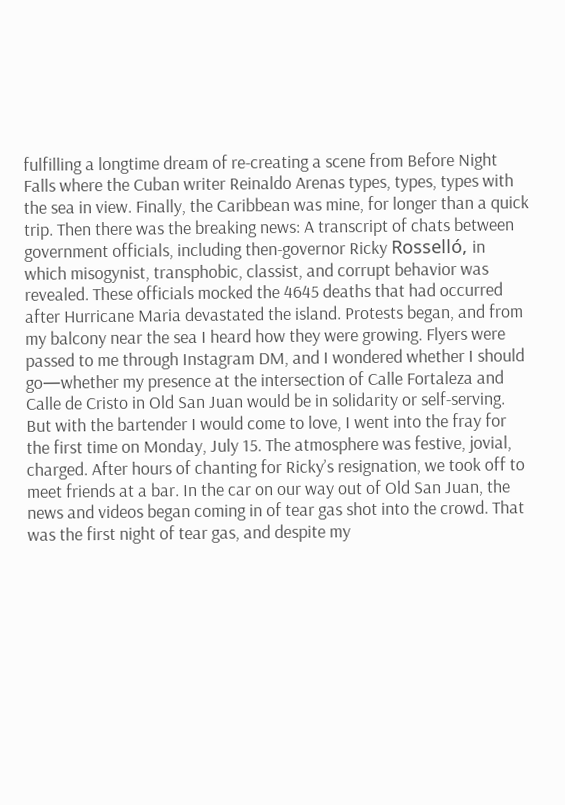fulfilling a longtime dream of re-creating a scene from Before Night Falls where the Cuban writer Reinaldo Arenas types, types, types with the sea in view. Finally, the Caribbean was mine, for longer than a quick trip. Then there was the breaking news: A transcript of chats between government officials, including then-governor Ricky Rosselló, in which misogynist, transphobic, classist, and corrupt behavior was revealed. These officials mocked the 4645 deaths that had occurred after Hurricane Maria devastated the island. Protests began, and from my balcony near the sea I heard how they were growing. Flyers were passed to me through Instagram DM, and I wondered whether I should go—whether my presence at the intersection of Calle Fortaleza and Calle de Cristo in Old San Juan would be in solidarity or self-serving. But with the bartender I would come to love, I went into the fray for the first time on Monday, July 15. The atmosphere was festive, jovial, charged. After hours of chanting for Ricky’s resignation, we took off to meet friends at a bar. In the car on our way out of Old San Juan, the news and videos began coming in of tear gas shot into the crowd. That was the first night of tear gas, and despite my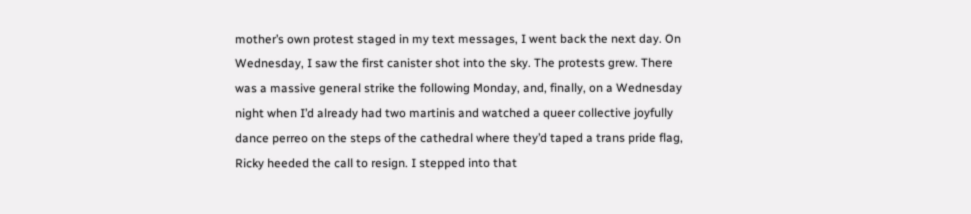mother’s own protest staged in my text messages, I went back the next day. On Wednesday, I saw the first canister shot into the sky. The protests grew. There was a massive general strike the following Monday, and, finally, on a Wednesday night when I’d already had two martinis and watched a queer collective joyfully dance perreo on the steps of the cathedral where they’d taped a trans pride flag, Ricky heeded the call to resign. I stepped into that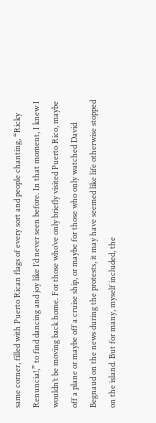same corner, filled with Puerto Rican flags of every sort and people chanting, “Ricky Renuncia!,” to find dancing and joy like I’d never seen before. In that moment, I knew I wouldn’t be moving back home. For those who’ve only briefly visited Puerto Rico, maybe off a plane or maybe off a cruise ship, or maybe for those who only watched David Begnaud on the news during the protests, it may have seemed like life otherwise stopped on the island. But for many, myself included, the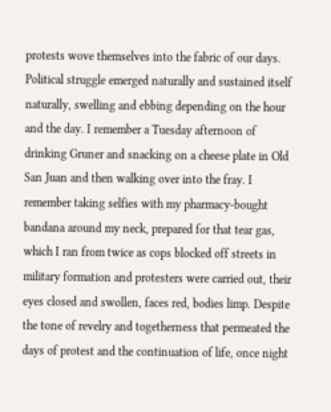protests wove themselves into the fabric of our days. Political struggle emerged naturally and sustained itself naturally, swelling and ebbing depending on the hour and the day. I remember a Tuesday afternoon of drinking Gruner and snacking on a cheese plate in Old San Juan and then walking over into the fray. I remember taking selfies with my pharmacy-bought bandana around my neck, prepared for that tear gas, which I ran from twice as cops blocked off streets in military formation and protesters were carried out, their eyes closed and swollen, faces red, bodies limp. Despite the tone of revelry and togetherness that permeated the days of protest and the continuation of life, once night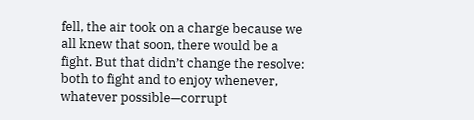fell, the air took on a charge because we all knew that soon, there would be a fight. But that didn’t change the resolve: both to fight and to enjoy whenever, whatever possible—corrupt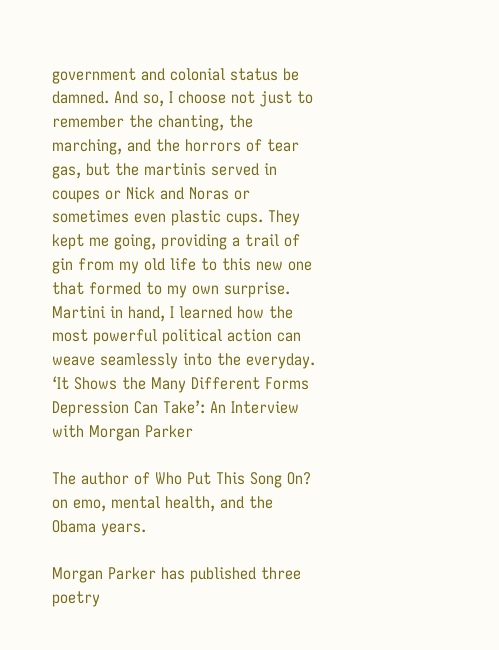government and colonial status be damned. And so, I choose not just to remember the chanting, the marching, and the horrors of tear gas, but the martinis served in coupes or Nick and Noras or sometimes even plastic cups. They kept me going, providing a trail of gin from my old life to this new one that formed to my own surprise. Martini in hand, I learned how the most powerful political action can weave seamlessly into the everyday.
‘It Shows the Many Different Forms Depression Can Take’: An Interview with Morgan Parker

The author of Who Put This Song On? on emo, mental health, and the Obama years.

Morgan Parker has published three poetry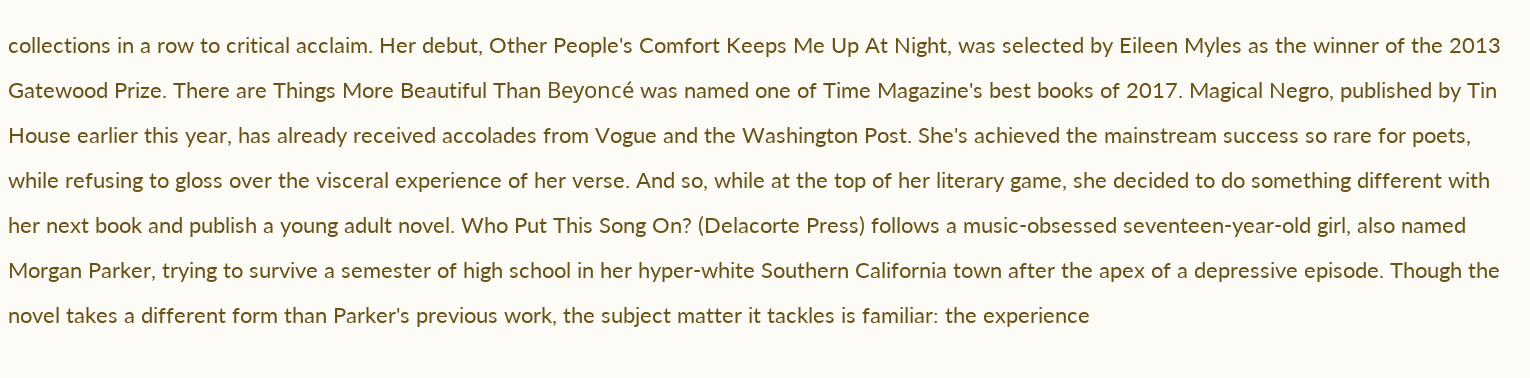collections in a row to critical acclaim. Her debut, Other People's Comfort Keeps Me Up At Night, was selected by Eileen Myles as the winner of the 2013 Gatewood Prize. There are Things More Beautiful Than Beyoncé was named one of Time Magazine's best books of 2017. Magical Negro, published by Tin House earlier this year, has already received accolades from Vogue and the Washington Post. She's achieved the mainstream success so rare for poets, while refusing to gloss over the visceral experience of her verse. And so, while at the top of her literary game, she decided to do something different with her next book and publish a young adult novel. Who Put This Song On? (Delacorte Press) follows a music-obsessed seventeen-year-old girl, also named Morgan Parker, trying to survive a semester of high school in her hyper-white Southern California town after the apex of a depressive episode. Though the novel takes a different form than Parker's previous work, the subject matter it tackles is familiar: the experience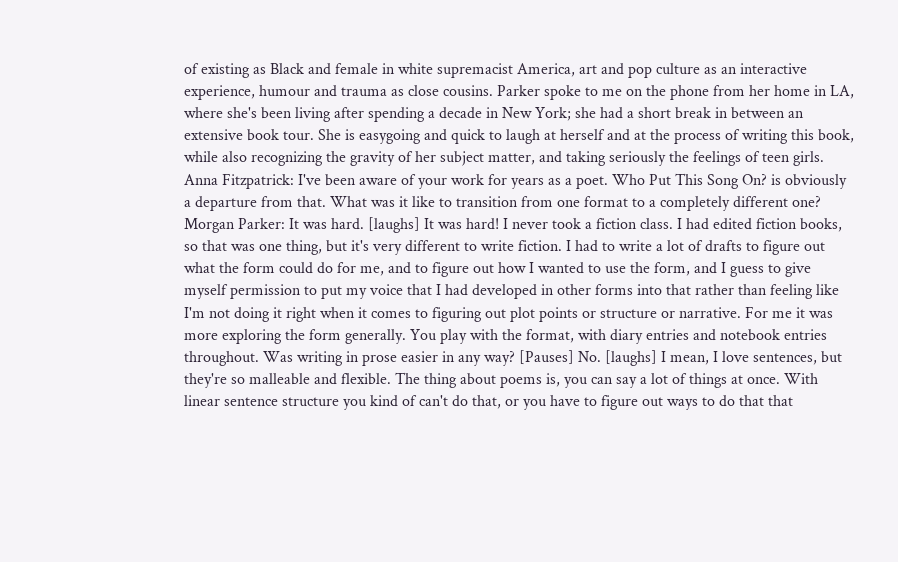of existing as Black and female in white supremacist America, art and pop culture as an interactive experience, humour and trauma as close cousins. Parker spoke to me on the phone from her home in LA, where she's been living after spending a decade in New York; she had a short break in between an extensive book tour. She is easygoing and quick to laugh at herself and at the process of writing this book, while also recognizing the gravity of her subject matter, and taking seriously the feelings of teen girls. Anna Fitzpatrick: I've been aware of your work for years as a poet. Who Put This Song On? is obviously a departure from that. What was it like to transition from one format to a completely different one? Morgan Parker: It was hard. [laughs] It was hard! I never took a fiction class. I had edited fiction books, so that was one thing, but it's very different to write fiction. I had to write a lot of drafts to figure out what the form could do for me, and to figure out how I wanted to use the form, and I guess to give myself permission to put my voice that I had developed in other forms into that rather than feeling like I'm not doing it right when it comes to figuring out plot points or structure or narrative. For me it was more exploring the form generally. You play with the format, with diary entries and notebook entries throughout. Was writing in prose easier in any way? [Pauses] No. [laughs] I mean, I love sentences, but they're so malleable and flexible. The thing about poems is, you can say a lot of things at once. With linear sentence structure you kind of can't do that, or you have to figure out ways to do that that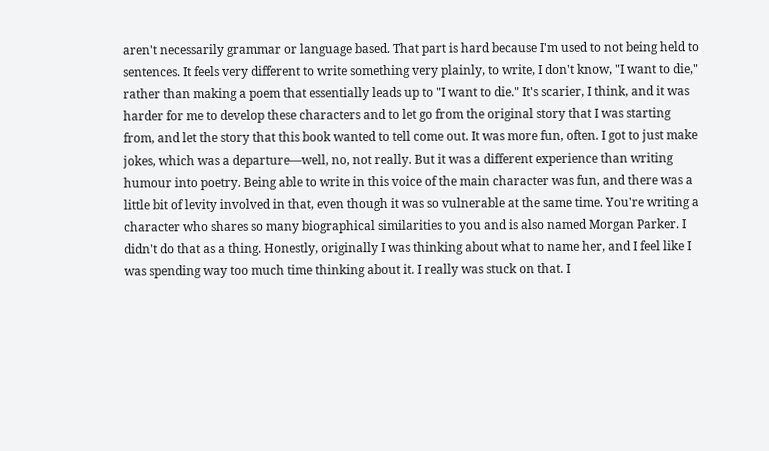aren't necessarily grammar or language based. That part is hard because I'm used to not being held to sentences. It feels very different to write something very plainly, to write, I don't know, "I want to die," rather than making a poem that essentially leads up to "I want to die." It's scarier, I think, and it was harder for me to develop these characters and to let go from the original story that I was starting from, and let the story that this book wanted to tell come out. It was more fun, often. I got to just make jokes, which was a departure—well, no, not really. But it was a different experience than writing humour into poetry. Being able to write in this voice of the main character was fun, and there was a little bit of levity involved in that, even though it was so vulnerable at the same time. You're writing a character who shares so many biographical similarities to you and is also named Morgan Parker. I didn't do that as a thing. Honestly, originally I was thinking about what to name her, and I feel like I was spending way too much time thinking about it. I really was stuck on that. I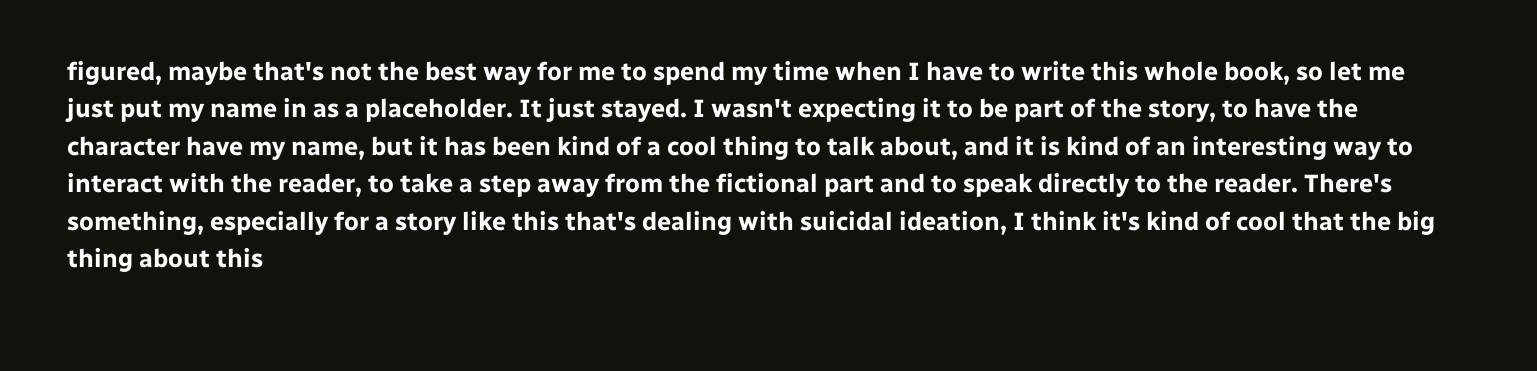figured, maybe that's not the best way for me to spend my time when I have to write this whole book, so let me just put my name in as a placeholder. It just stayed. I wasn't expecting it to be part of the story, to have the character have my name, but it has been kind of a cool thing to talk about, and it is kind of an interesting way to interact with the reader, to take a step away from the fictional part and to speak directly to the reader. There's something, especially for a story like this that's dealing with suicidal ideation, I think it's kind of cool that the big thing about this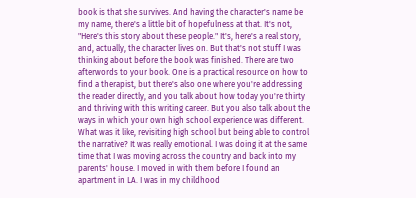book is that she survives. And having the character's name be my name, there's a little bit of hopefulness at that. It's not, "Here's this story about these people." It's, here's a real story, and, actually, the character lives on. But that's not stuff I was thinking about before the book was finished. There are two afterwords to your book. One is a practical resource on how to find a therapist, but there's also one where you're addressing the reader directly, and you talk about how today you're thirty and thriving with this writing career. But you also talk about the ways in which your own high school experience was different. What was it like, revisiting high school but being able to control the narrative? It was really emotional. I was doing it at the same time that I was moving across the country and back into my parents' house. I moved in with them before I found an apartment in LA. I was in my childhood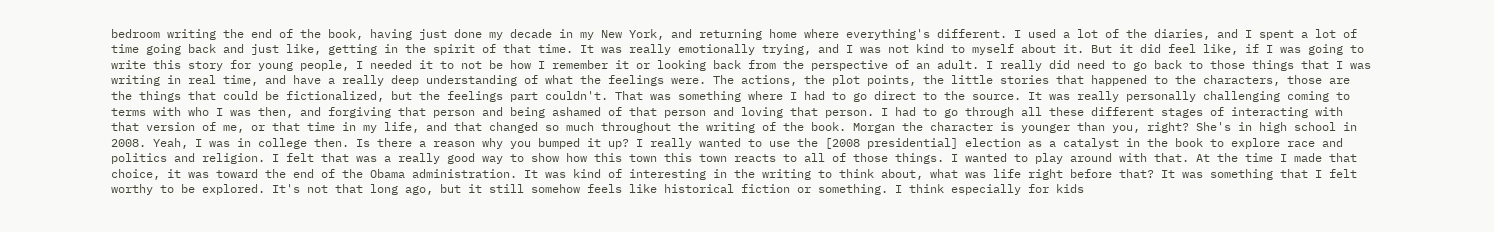bedroom writing the end of the book, having just done my decade in my New York, and returning home where everything's different. I used a lot of the diaries, and I spent a lot of time going back and just like, getting in the spirit of that time. It was really emotionally trying, and I was not kind to myself about it. But it did feel like, if I was going to write this story for young people, I needed it to not be how I remember it or looking back from the perspective of an adult. I really did need to go back to those things that I was writing in real time, and have a really deep understanding of what the feelings were. The actions, the plot points, the little stories that happened to the characters, those are the things that could be fictionalized, but the feelings part couldn't. That was something where I had to go direct to the source. It was really personally challenging coming to terms with who I was then, and forgiving that person and being ashamed of that person and loving that person. I had to go through all these different stages of interacting with that version of me, or that time in my life, and that changed so much throughout the writing of the book. Morgan the character is younger than you, right? She's in high school in 2008. Yeah, I was in college then. Is there a reason why you bumped it up? I really wanted to use the [2008 presidential] election as a catalyst in the book to explore race and politics and religion. I felt that was a really good way to show how this town this town reacts to all of those things. I wanted to play around with that. At the time I made that choice, it was toward the end of the Obama administration. It was kind of interesting in the writing to think about, what was life right before that? It was something that I felt worthy to be explored. It's not that long ago, but it still somehow feels like historical fiction or something. I think especially for kids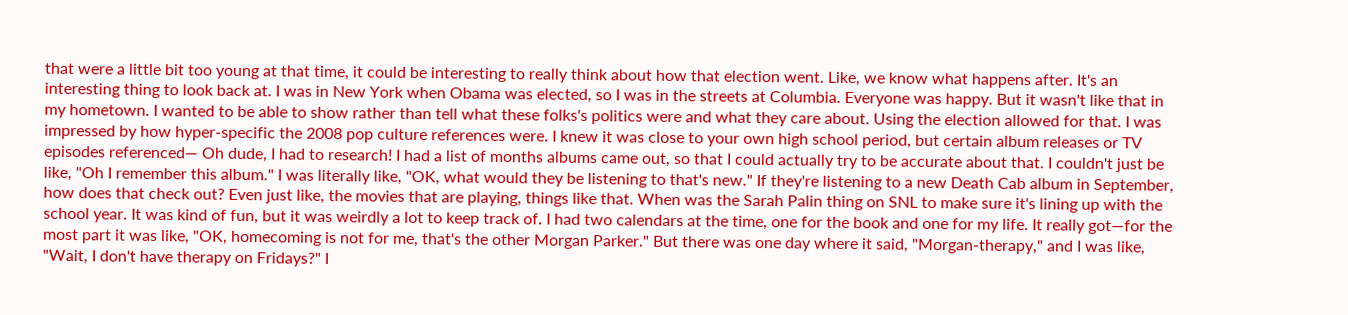that were a little bit too young at that time, it could be interesting to really think about how that election went. Like, we know what happens after. It's an interesting thing to look back at. I was in New York when Obama was elected, so I was in the streets at Columbia. Everyone was happy. But it wasn't like that in my hometown. I wanted to be able to show rather than tell what these folks's politics were and what they care about. Using the election allowed for that. I was impressed by how hyper-specific the 2008 pop culture references were. I knew it was close to your own high school period, but certain album releases or TV episodes referenced— Oh dude, I had to research! I had a list of months albums came out, so that I could actually try to be accurate about that. I couldn't just be like, "Oh I remember this album." I was literally like, "OK, what would they be listening to that's new." If they're listening to a new Death Cab album in September, how does that check out? Even just like, the movies that are playing, things like that. When was the Sarah Palin thing on SNL to make sure it's lining up with the school year. It was kind of fun, but it was weirdly a lot to keep track of. I had two calendars at the time, one for the book and one for my life. It really got—for the most part it was like, "OK, homecoming is not for me, that's the other Morgan Parker." But there was one day where it said, "Morgan-therapy," and I was like, "Wait, I don't have therapy on Fridays?" I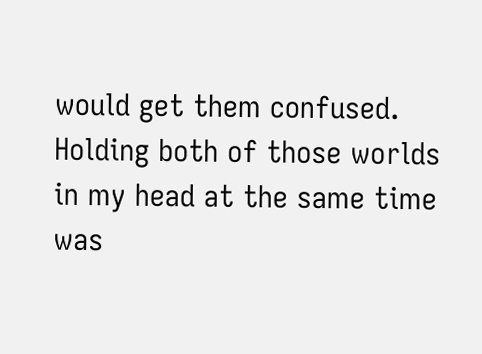would get them confused. Holding both of those worlds in my head at the same time was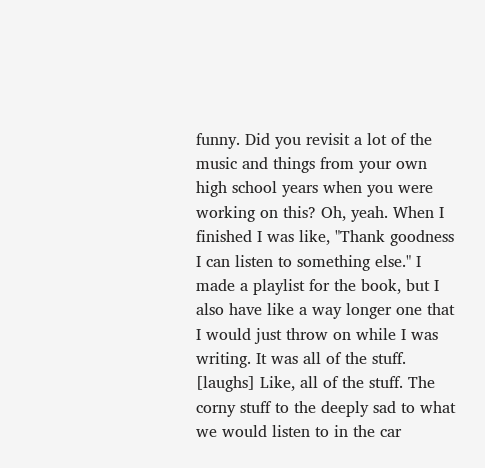funny. Did you revisit a lot of the music and things from your own high school years when you were working on this? Oh, yeah. When I finished I was like, "Thank goodness I can listen to something else." I made a playlist for the book, but I also have like a way longer one that I would just throw on while I was writing. It was all of the stuff. [laughs] Like, all of the stuff. The corny stuff to the deeply sad to what we would listen to in the car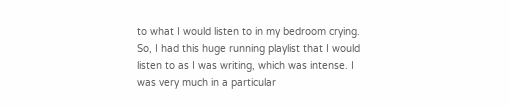to what I would listen to in my bedroom crying. So, I had this huge running playlist that I would listen to as I was writing, which was intense. I was very much in a particular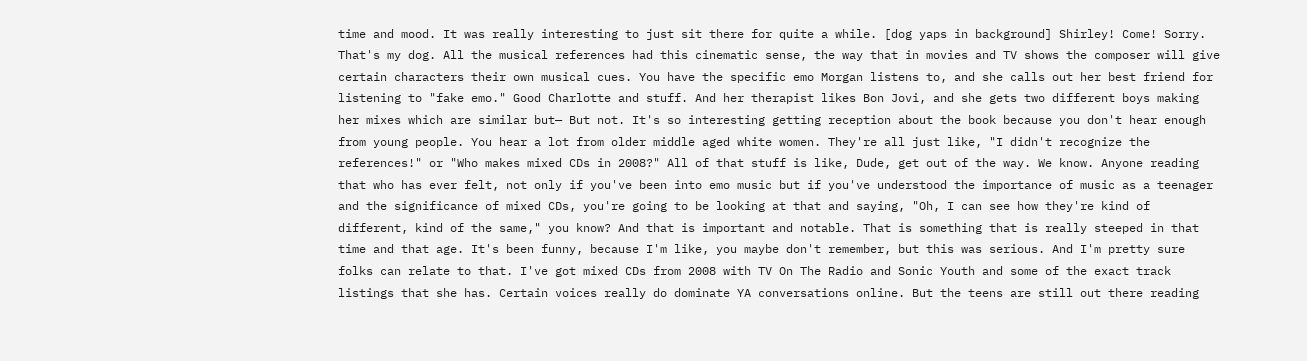time and mood. It was really interesting to just sit there for quite a while. [dog yaps in background] Shirley! Come! Sorry. That's my dog. All the musical references had this cinematic sense, the way that in movies and TV shows the composer will give certain characters their own musical cues. You have the specific emo Morgan listens to, and she calls out her best friend for listening to "fake emo." Good Charlotte and stuff. And her therapist likes Bon Jovi, and she gets two different boys making her mixes which are similar but— But not. It's so interesting getting reception about the book because you don't hear enough from young people. You hear a lot from older middle aged white women. They're all just like, "I didn't recognize the references!" or "Who makes mixed CDs in 2008?" All of that stuff is like, Dude, get out of the way. We know. Anyone reading that who has ever felt, not only if you've been into emo music but if you've understood the importance of music as a teenager and the significance of mixed CDs, you're going to be looking at that and saying, "Oh, I can see how they're kind of different, kind of the same," you know? And that is important and notable. That is something that is really steeped in that time and that age. It's been funny, because I'm like, you maybe don't remember, but this was serious. And I'm pretty sure folks can relate to that. I've got mixed CDs from 2008 with TV On The Radio and Sonic Youth and some of the exact track listings that she has. Certain voices really do dominate YA conversations online. But the teens are still out there reading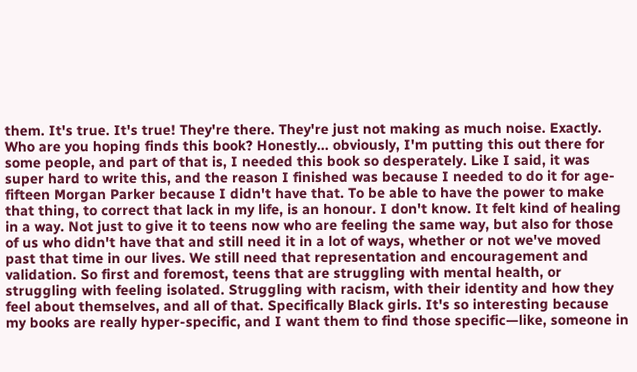them. It's true. It's true! They're there. They're just not making as much noise. Exactly. Who are you hoping finds this book? Honestly... obviously, I'm putting this out there for some people, and part of that is, I needed this book so desperately. Like I said, it was super hard to write this, and the reason I finished was because I needed to do it for age-fifteen Morgan Parker because I didn't have that. To be able to have the power to make that thing, to correct that lack in my life, is an honour. I don't know. It felt kind of healing in a way. Not just to give it to teens now who are feeling the same way, but also for those of us who didn't have that and still need it in a lot of ways, whether or not we've moved past that time in our lives. We still need that representation and encouragement and validation. So first and foremost, teens that are struggling with mental health, or struggling with feeling isolated. Struggling with racism, with their identity and how they feel about themselves, and all of that. Specifically Black girls. It's so interesting because my books are really hyper-specific, and I want them to find those specific—like, someone in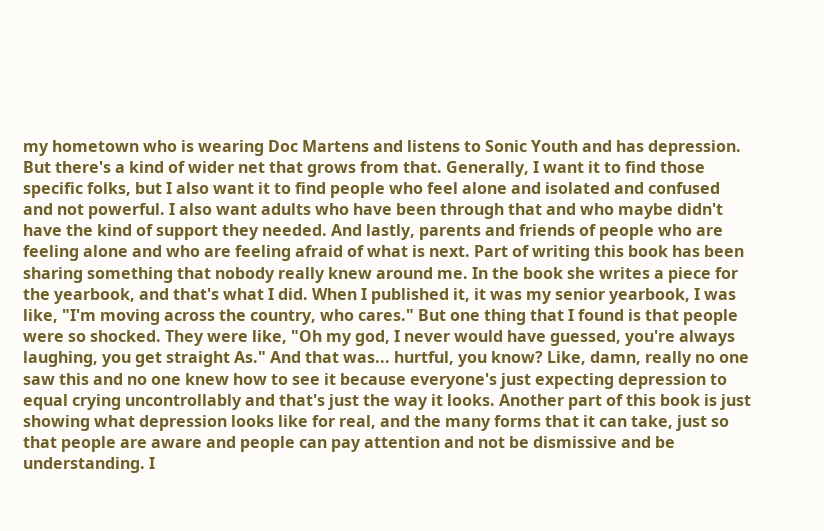my hometown who is wearing Doc Martens and listens to Sonic Youth and has depression. But there's a kind of wider net that grows from that. Generally, I want it to find those specific folks, but I also want it to find people who feel alone and isolated and confused and not powerful. I also want adults who have been through that and who maybe didn't have the kind of support they needed. And lastly, parents and friends of people who are feeling alone and who are feeling afraid of what is next. Part of writing this book has been sharing something that nobody really knew around me. In the book she writes a piece for the yearbook, and that's what I did. When I published it, it was my senior yearbook, I was like, "I'm moving across the country, who cares." But one thing that I found is that people were so shocked. They were like, "Oh my god, I never would have guessed, you're always laughing, you get straight As." And that was... hurtful, you know? Like, damn, really no one saw this and no one knew how to see it because everyone's just expecting depression to equal crying uncontrollably and that's just the way it looks. Another part of this book is just showing what depression looks like for real, and the many forms that it can take, just so that people are aware and people can pay attention and not be dismissive and be understanding. I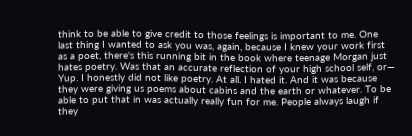think to be able to give credit to those feelings is important to me. One last thing I wanted to ask you was, again, because I knew your work first as a poet, there's this running bit in the book where teenage Morgan just hates poetry. Was that an accurate reflection of your high school self, or— Yup. I honestly did not like poetry. At all. I hated it. And it was because they were giving us poems about cabins and the earth or whatever. To be able to put that in was actually really fun for me. People always laugh if they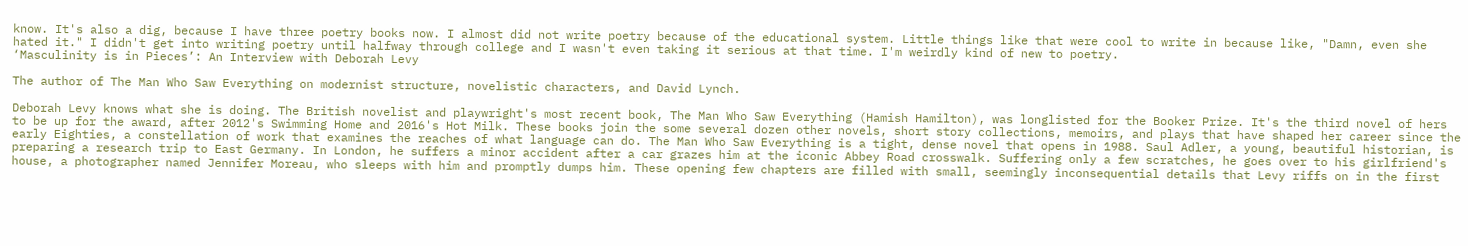know. It's also a dig, because I have three poetry books now. I almost did not write poetry because of the educational system. Little things like that were cool to write in because like, "Damn, even she hated it." I didn't get into writing poetry until halfway through college and I wasn't even taking it serious at that time. I'm weirdly kind of new to poetry.
‘Masculinity is in Pieces’: An Interview with Deborah Levy

The author of The Man Who Saw Everything on modernist structure, novelistic characters, and David Lynch.

Deborah Levy knows what she is doing. The British novelist and playwright's most recent book, The Man Who Saw Everything (Hamish Hamilton), was longlisted for the Booker Prize. It's the third novel of hers to be up for the award, after 2012's Swimming Home and 2016's Hot Milk. These books join the some several dozen other novels, short story collections, memoirs, and plays that have shaped her career since the early Eighties, a constellation of work that examines the reaches of what language can do. The Man Who Saw Everything is a tight, dense novel that opens in 1988. Saul Adler, a young, beautiful historian, is preparing a research trip to East Germany. In London, he suffers a minor accident after a car grazes him at the iconic Abbey Road crosswalk. Suffering only a few scratches, he goes over to his girlfriend's house, a photographer named Jennifer Moreau, who sleeps with him and promptly dumps him. These opening few chapters are filled with small, seemingly inconsequential details that Levy riffs on in the first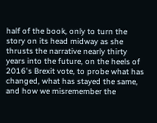half of the book, only to turn the story on its head midway as she thrusts the narrative nearly thirty years into the future, on the heels of 2016's Brexit vote, to probe what has changed, what has stayed the same, and how we misremember the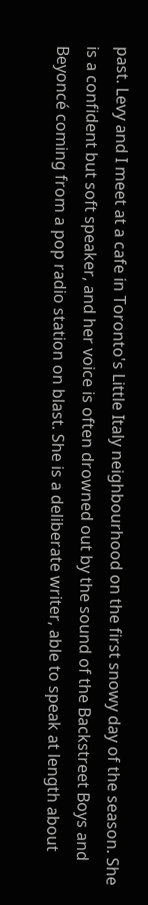past. Levy and I meet at a cafe in Toronto's Little Italy neighbourhood on the first snowy day of the season. She is a confident but soft speaker, and her voice is often drowned out by the sound of the Backstreet Boys and Beyoncé coming from a pop radio station on blast. She is a deliberate writer, able to speak at length about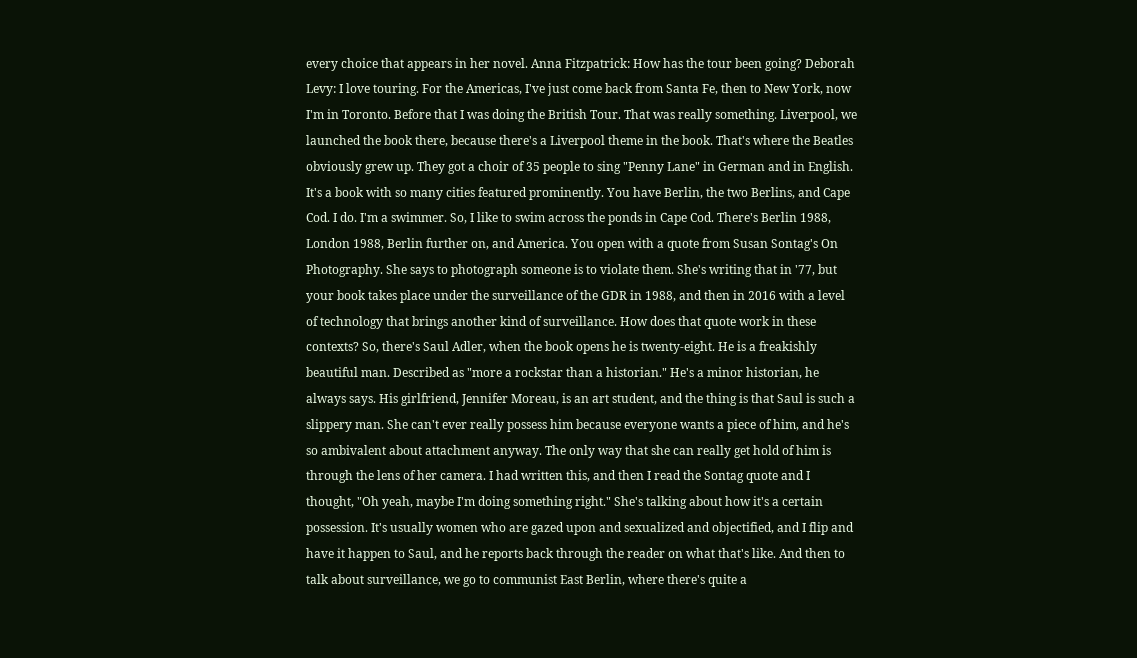every choice that appears in her novel. Anna Fitzpatrick: How has the tour been going? Deborah Levy: I love touring. For the Americas, I've just come back from Santa Fe, then to New York, now I'm in Toronto. Before that I was doing the British Tour. That was really something. Liverpool, we launched the book there, because there's a Liverpool theme in the book. That's where the Beatles obviously grew up. They got a choir of 35 people to sing "Penny Lane" in German and in English. It's a book with so many cities featured prominently. You have Berlin, the two Berlins, and Cape Cod. I do. I'm a swimmer. So, I like to swim across the ponds in Cape Cod. There's Berlin 1988, London 1988, Berlin further on, and America. You open with a quote from Susan Sontag's On Photography. She says to photograph someone is to violate them. She's writing that in '77, but your book takes place under the surveillance of the GDR in 1988, and then in 2016 with a level of technology that brings another kind of surveillance. How does that quote work in these contexts? So, there's Saul Adler, when the book opens he is twenty-eight. He is a freakishly beautiful man. Described as "more a rockstar than a historian." He's a minor historian, he always says. His girlfriend, Jennifer Moreau, is an art student, and the thing is that Saul is such a slippery man. She can't ever really possess him because everyone wants a piece of him, and he's so ambivalent about attachment anyway. The only way that she can really get hold of him is through the lens of her camera. I had written this, and then I read the Sontag quote and I thought, "Oh yeah, maybe I'm doing something right." She's talking about how it's a certain possession. It's usually women who are gazed upon and sexualized and objectified, and I flip and have it happen to Saul, and he reports back through the reader on what that's like. And then to talk about surveillance, we go to communist East Berlin, where there's quite a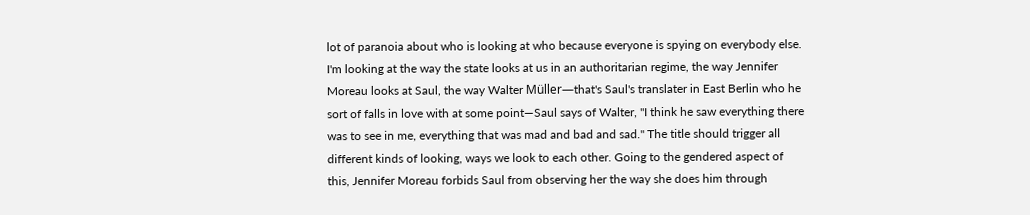lot of paranoia about who is looking at who because everyone is spying on everybody else. I'm looking at the way the state looks at us in an authoritarian regime, the way Jennifer Moreau looks at Saul, the way Walter Müller—that's Saul's translater in East Berlin who he sort of falls in love with at some point—Saul says of Walter, "I think he saw everything there was to see in me, everything that was mad and bad and sad." The title should trigger all different kinds of looking, ways we look to each other. Going to the gendered aspect of this, Jennifer Moreau forbids Saul from observing her the way she does him through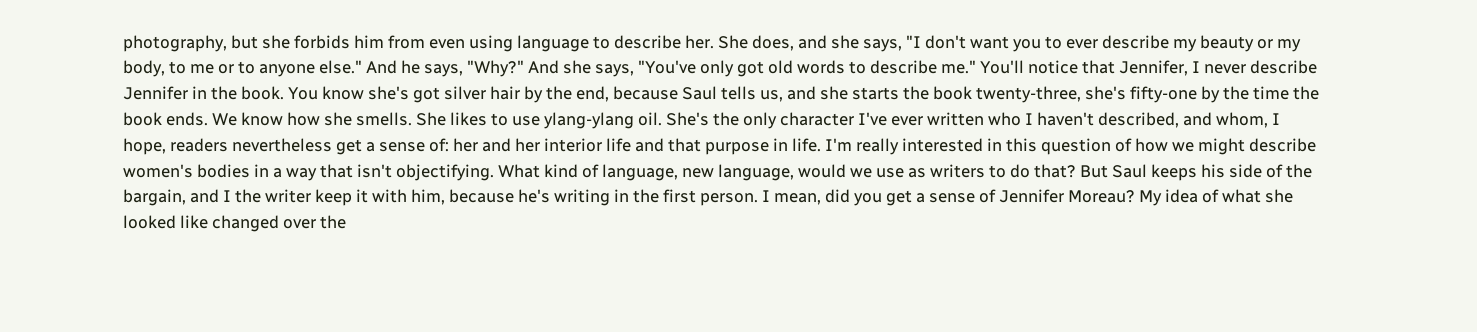photography, but she forbids him from even using language to describe her. She does, and she says, "I don't want you to ever describe my beauty or my body, to me or to anyone else." And he says, "Why?" And she says, "You've only got old words to describe me." You'll notice that Jennifer, I never describe Jennifer in the book. You know she's got silver hair by the end, because Saul tells us, and she starts the book twenty-three, she's fifty-one by the time the book ends. We know how she smells. She likes to use ylang-ylang oil. She's the only character I've ever written who I haven't described, and whom, I hope, readers nevertheless get a sense of: her and her interior life and that purpose in life. I'm really interested in this question of how we might describe women's bodies in a way that isn't objectifying. What kind of language, new language, would we use as writers to do that? But Saul keeps his side of the bargain, and I the writer keep it with him, because he's writing in the first person. I mean, did you get a sense of Jennifer Moreau? My idea of what she looked like changed over the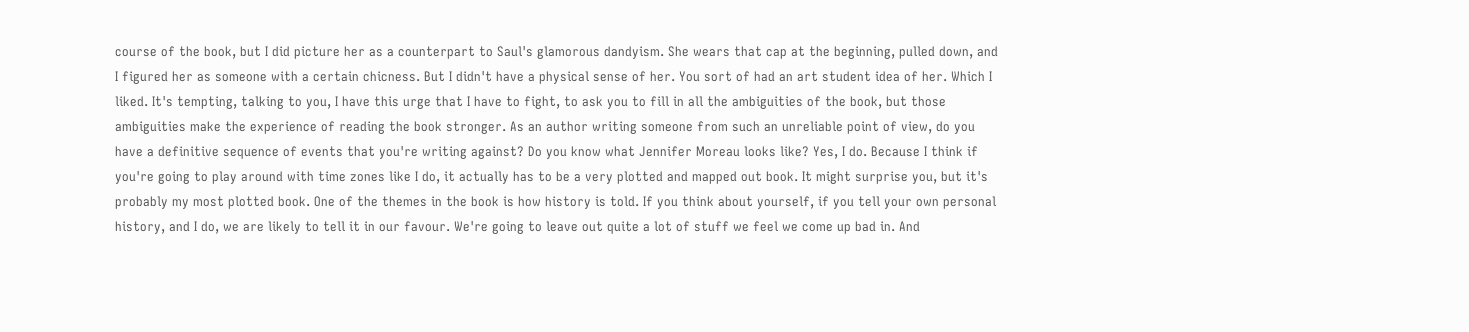course of the book, but I did picture her as a counterpart to Saul's glamorous dandyism. She wears that cap at the beginning, pulled down, and I figured her as someone with a certain chicness. But I didn't have a physical sense of her. You sort of had an art student idea of her. Which I liked. It's tempting, talking to you, I have this urge that I have to fight, to ask you to fill in all the ambiguities of the book, but those ambiguities make the experience of reading the book stronger. As an author writing someone from such an unreliable point of view, do you have a definitive sequence of events that you're writing against? Do you know what Jennifer Moreau looks like? Yes, I do. Because I think if you're going to play around with time zones like I do, it actually has to be a very plotted and mapped out book. It might surprise you, but it's probably my most plotted book. One of the themes in the book is how history is told. If you think about yourself, if you tell your own personal history, and I do, we are likely to tell it in our favour. We're going to leave out quite a lot of stuff we feel we come up bad in. And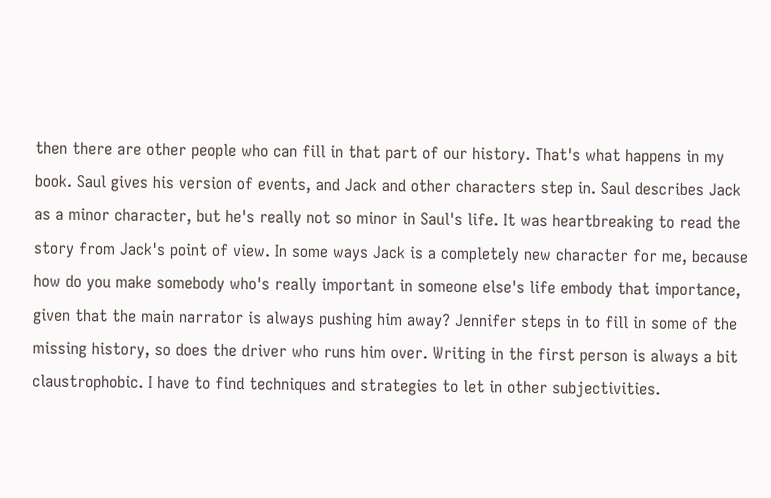then there are other people who can fill in that part of our history. That's what happens in my book. Saul gives his version of events, and Jack and other characters step in. Saul describes Jack as a minor character, but he's really not so minor in Saul's life. It was heartbreaking to read the story from Jack's point of view. In some ways Jack is a completely new character for me, because how do you make somebody who's really important in someone else's life embody that importance, given that the main narrator is always pushing him away? Jennifer steps in to fill in some of the missing history, so does the driver who runs him over. Writing in the first person is always a bit claustrophobic. I have to find techniques and strategies to let in other subjectivities.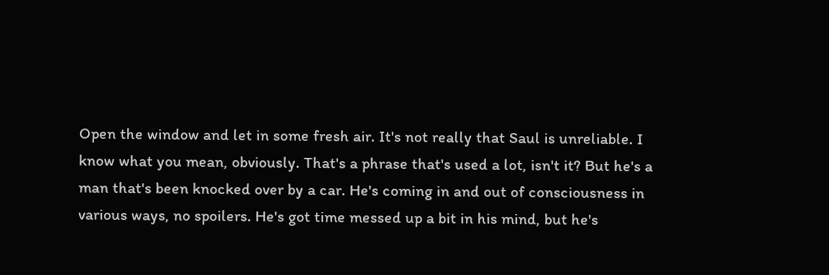Open the window and let in some fresh air. It's not really that Saul is unreliable. I know what you mean, obviously. That's a phrase that's used a lot, isn't it? But he's a man that's been knocked over by a car. He's coming in and out of consciousness in various ways, no spoilers. He's got time messed up a bit in his mind, but he's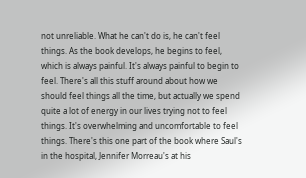not unreliable. What he can't do is, he can't feel things. As the book develops, he begins to feel, which is always painful. It's always painful to begin to feel. There's all this stuff around about how we should feel things all the time, but actually we spend quite a lot of energy in our lives trying not to feel things. It's overwhelming and uncomfortable to feel things. There's this one part of the book where Saul's in the hospital, Jennifer Morreau's at his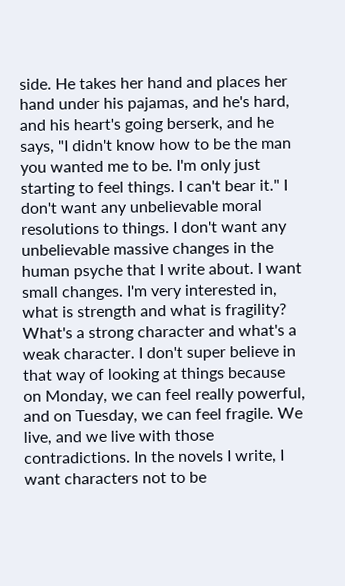side. He takes her hand and places her hand under his pajamas, and he's hard, and his heart's going berserk, and he says, "I didn't know how to be the man you wanted me to be. I'm only just starting to feel things. I can't bear it." I don't want any unbelievable moral resolutions to things. I don't want any unbelievable massive changes in the human psyche that I write about. I want small changes. I'm very interested in, what is strength and what is fragility? What's a strong character and what's a weak character. I don't super believe in that way of looking at things because on Monday, we can feel really powerful, and on Tuesday, we can feel fragile. We live, and we live with those contradictions. In the novels I write, I want characters not to be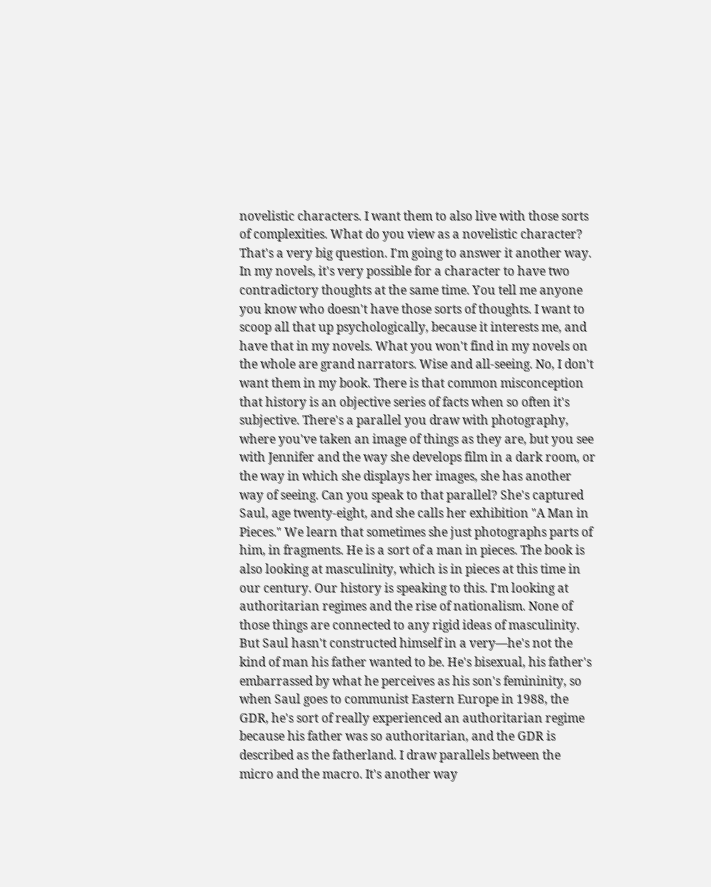novelistic characters. I want them to also live with those sorts of complexities. What do you view as a novelistic character? That's a very big question. I'm going to answer it another way. In my novels, it's very possible for a character to have two contradictory thoughts at the same time. You tell me anyone you know who doesn't have those sorts of thoughts. I want to scoop all that up psychologically, because it interests me, and have that in my novels. What you won't find in my novels on the whole are grand narrators. Wise and all-seeing. No, I don't want them in my book. There is that common misconception that history is an objective series of facts when so often it's subjective. There's a parallel you draw with photography, where you've taken an image of things as they are, but you see with Jennifer and the way she develops film in a dark room, or the way in which she displays her images, she has another way of seeing. Can you speak to that parallel? She's captured Saul, age twenty-eight, and she calls her exhibition "A Man in Pieces." We learn that sometimes she just photographs parts of him, in fragments. He is a sort of a man in pieces. The book is also looking at masculinity, which is in pieces at this time in our century. Our history is speaking to this. I'm looking at authoritarian regimes and the rise of nationalism. None of those things are connected to any rigid ideas of masculinity. But Saul hasn't constructed himself in a very—he's not the kind of man his father wanted to be. He's bisexual, his father's embarrassed by what he perceives as his son's femininity, so when Saul goes to communist Eastern Europe in 1988, the GDR, he's sort of really experienced an authoritarian regime because his father was so authoritarian, and the GDR is described as the fatherland. I draw parallels between the micro and the macro. It's another way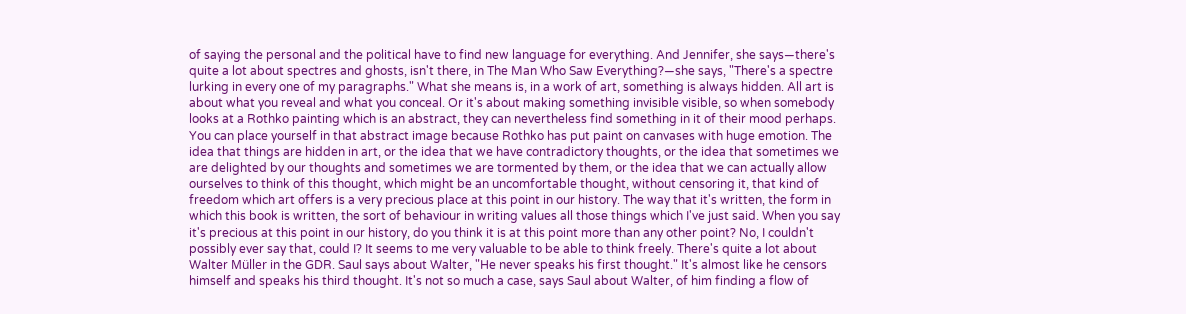of saying the personal and the political have to find new language for everything. And Jennifer, she says—there's quite a lot about spectres and ghosts, isn't there, in The Man Who Saw Everything?—she says, "There's a spectre lurking in every one of my paragraphs." What she means is, in a work of art, something is always hidden. All art is about what you reveal and what you conceal. Or it's about making something invisible visible, so when somebody looks at a Rothko painting which is an abstract, they can nevertheless find something in it of their mood perhaps. You can place yourself in that abstract image because Rothko has put paint on canvases with huge emotion. The idea that things are hidden in art, or the idea that we have contradictory thoughts, or the idea that sometimes we are delighted by our thoughts and sometimes we are tormented by them, or the idea that we can actually allow ourselves to think of this thought, which might be an uncomfortable thought, without censoring it, that kind of freedom which art offers is a very precious place at this point in our history. The way that it's written, the form in which this book is written, the sort of behaviour in writing values all those things which I've just said. When you say it's precious at this point in our history, do you think it is at this point more than any other point? No, I couldn't possibly ever say that, could I? It seems to me very valuable to be able to think freely. There's quite a lot about Walter Müller in the GDR. Saul says about Walter, "He never speaks his first thought." It's almost like he censors himself and speaks his third thought. It's not so much a case, says Saul about Walter, of him finding a flow of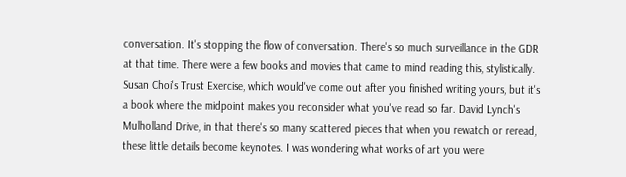conversation. It's stopping the flow of conversation. There's so much surveillance in the GDR at that time. There were a few books and movies that came to mind reading this, stylistically. Susan Choi's Trust Exercise, which would've come out after you finished writing yours, but it's a book where the midpoint makes you reconsider what you've read so far. David Lynch's Mulholland Drive, in that there's so many scattered pieces that when you rewatch or reread, these little details become keynotes. I was wondering what works of art you were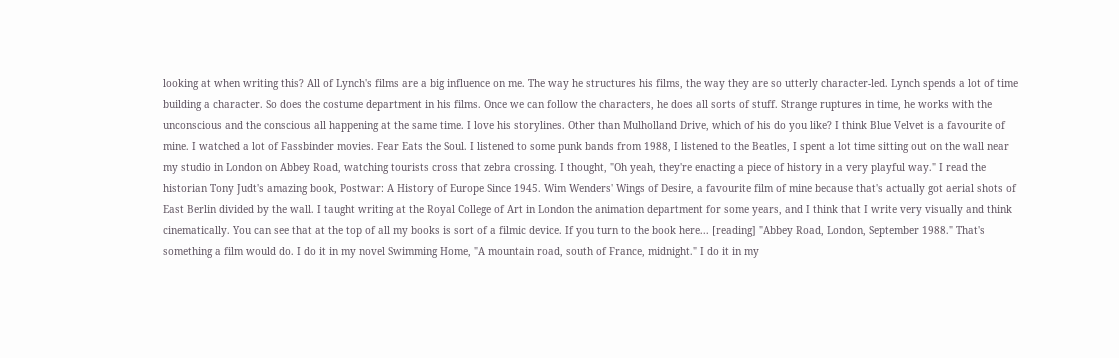looking at when writing this? All of Lynch's films are a big influence on me. The way he structures his films, the way they are so utterly character-led. Lynch spends a lot of time building a character. So does the costume department in his films. Once we can follow the characters, he does all sorts of stuff. Strange ruptures in time, he works with the unconscious and the conscious all happening at the same time. I love his storylines. Other than Mulholland Drive, which of his do you like? I think Blue Velvet is a favourite of mine. I watched a lot of Fassbinder movies. Fear Eats the Soul. I listened to some punk bands from 1988, I listened to the Beatles, I spent a lot time sitting out on the wall near my studio in London on Abbey Road, watching tourists cross that zebra crossing. I thought, "Oh yeah, they're enacting a piece of history in a very playful way." I read the historian Tony Judt's amazing book, Postwar: A History of Europe Since 1945. Wim Wenders' Wings of Desire, a favourite film of mine because that's actually got aerial shots of East Berlin divided by the wall. I taught writing at the Royal College of Art in London the animation department for some years, and I think that I write very visually and think cinematically. You can see that at the top of all my books is sort of a filmic device. If you turn to the book here... [reading] "Abbey Road, London, September 1988." That's something a film would do. I do it in my novel Swimming Home, "A mountain road, south of France, midnight." I do it in my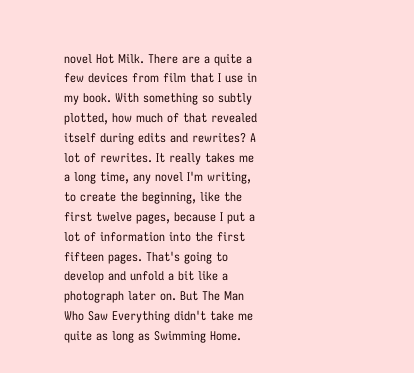novel Hot Milk. There are a quite a few devices from film that I use in my book. With something so subtly plotted, how much of that revealed itself during edits and rewrites? A lot of rewrites. It really takes me a long time, any novel I'm writing, to create the beginning, like the first twelve pages, because I put a lot of information into the first fifteen pages. That's going to develop and unfold a bit like a photograph later on. But The Man Who Saw Everything didn't take me quite as long as Swimming Home.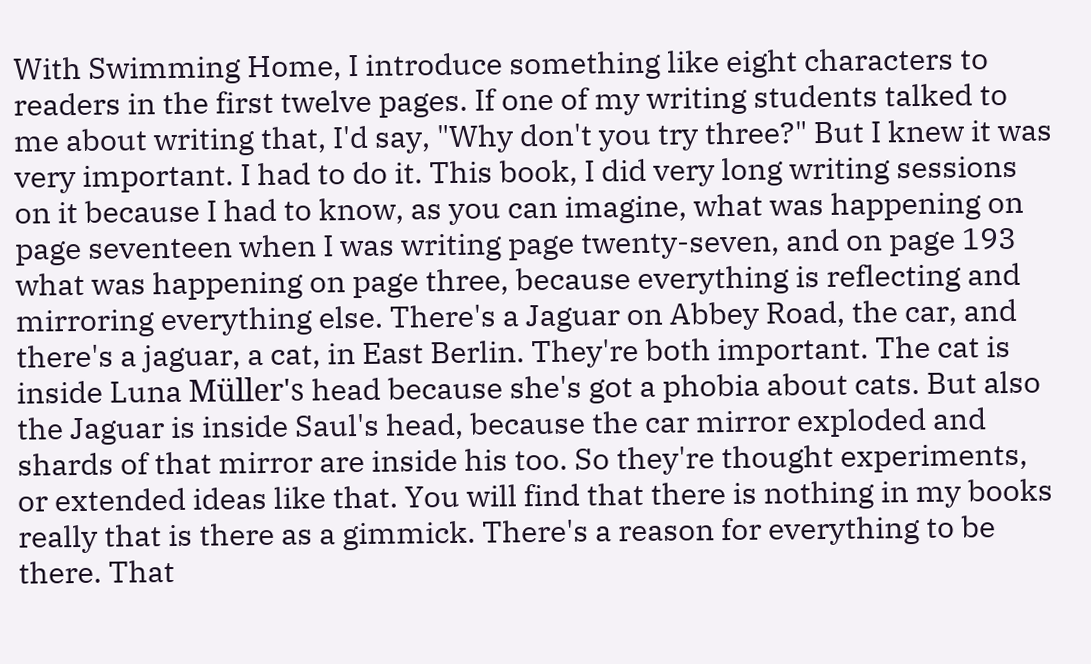With Swimming Home, I introduce something like eight characters to readers in the first twelve pages. If one of my writing students talked to me about writing that, I'd say, "Why don't you try three?" But I knew it was very important. I had to do it. This book, I did very long writing sessions on it because I had to know, as you can imagine, what was happening on page seventeen when I was writing page twenty-seven, and on page 193 what was happening on page three, because everything is reflecting and mirroring everything else. There's a Jaguar on Abbey Road, the car, and there's a jaguar, a cat, in East Berlin. They're both important. The cat is inside Luna Müller's head because she's got a phobia about cats. But also the Jaguar is inside Saul's head, because the car mirror exploded and shards of that mirror are inside his too. So they're thought experiments, or extended ideas like that. You will find that there is nothing in my books really that is there as a gimmick. There's a reason for everything to be there. That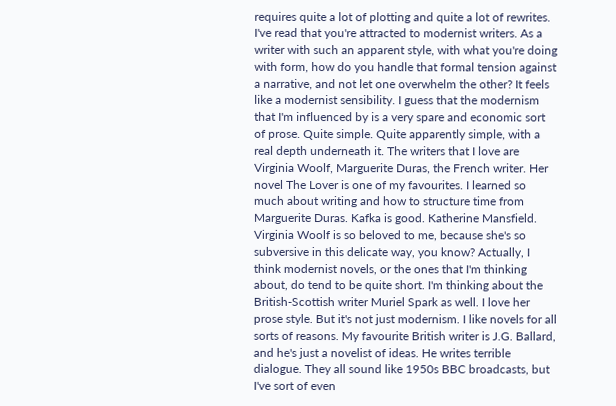requires quite a lot of plotting and quite a lot of rewrites. I've read that you're attracted to modernist writers. As a writer with such an apparent style, with what you're doing with form, how do you handle that formal tension against a narrative, and not let one overwhelm the other? It feels like a modernist sensibility. I guess that the modernism that I'm influenced by is a very spare and economic sort of prose. Quite simple. Quite apparently simple, with a real depth underneath it. The writers that I love are Virginia Woolf, Marguerite Duras, the French writer. Her novel The Lover is one of my favourites. I learned so much about writing and how to structure time from Marguerite Duras. Kafka is good. Katherine Mansfield. Virginia Woolf is so beloved to me, because she's so subversive in this delicate way, you know? Actually, I think modernist novels, or the ones that I'm thinking about, do tend to be quite short. I'm thinking about the British-Scottish writer Muriel Spark as well. I love her prose style. But it's not just modernism. I like novels for all sorts of reasons. My favourite British writer is J.G. Ballard, and he's just a novelist of ideas. He writes terrible dialogue. They all sound like 1950s BBC broadcasts, but I've sort of even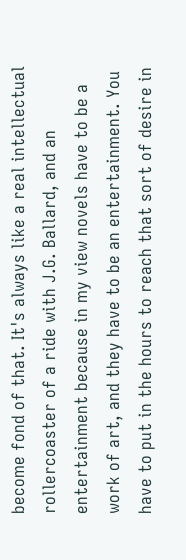become fond of that. It's always like a real intellectual rollercoaster of a ride with J.G. Ballard, and an entertainment because in my view novels have to be a work of art, and they have to be an entertainment. You have to put in the hours to reach that sort of desire in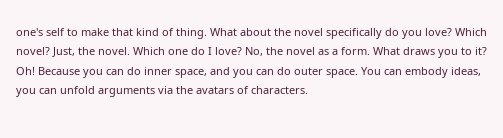one's self to make that kind of thing. What about the novel specifically do you love? Which novel? Just, the novel. Which one do I love? No, the novel as a form. What draws you to it? Oh! Because you can do inner space, and you can do outer space. You can embody ideas, you can unfold arguments via the avatars of characters.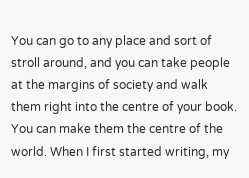You can go to any place and sort of stroll around, and you can take people at the margins of society and walk them right into the centre of your book. You can make them the centre of the world. When I first started writing, my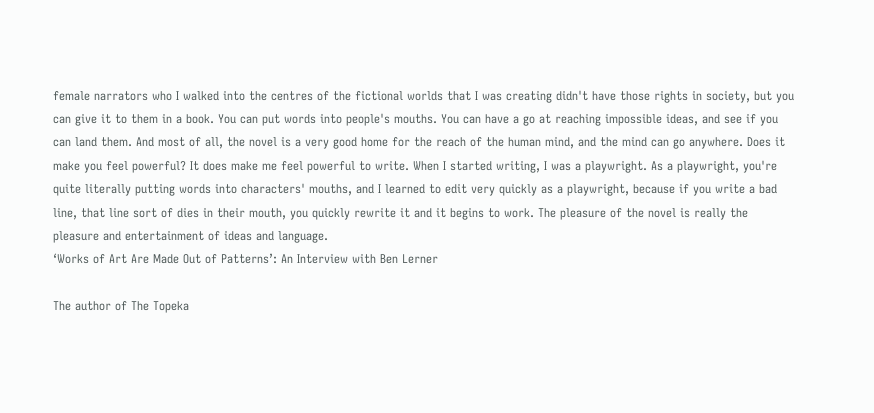female narrators who I walked into the centres of the fictional worlds that I was creating didn't have those rights in society, but you can give it to them in a book. You can put words into people's mouths. You can have a go at reaching impossible ideas, and see if you can land them. And most of all, the novel is a very good home for the reach of the human mind, and the mind can go anywhere. Does it make you feel powerful? It does make me feel powerful to write. When I started writing, I was a playwright. As a playwright, you're quite literally putting words into characters' mouths, and I learned to edit very quickly as a playwright, because if you write a bad line, that line sort of dies in their mouth, you quickly rewrite it and it begins to work. The pleasure of the novel is really the pleasure and entertainment of ideas and language.
‘Works of Art Are Made Out of Patterns’: An Interview with Ben Lerner

The author of The Topeka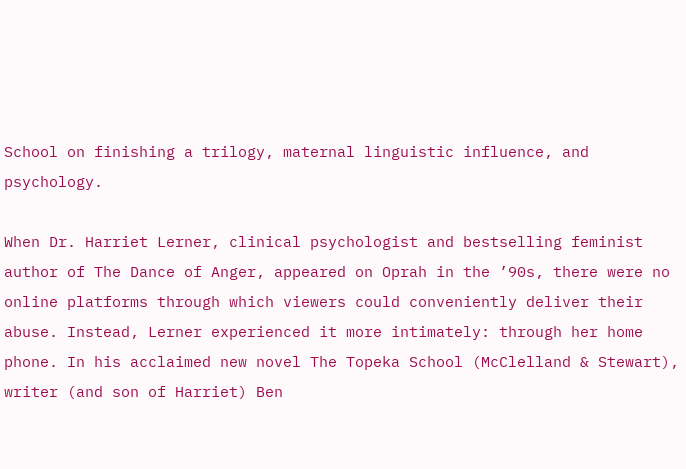School on finishing a trilogy, maternal linguistic influence, and psychology.

When Dr. Harriet Lerner, clinical psychologist and bestselling feminist author of The Dance of Anger, appeared on Oprah in the ’90s, there were no online platforms through which viewers could conveniently deliver their abuse. Instead, Lerner experienced it more intimately: through her home phone. In his acclaimed new novel The Topeka School (McClelland & Stewart), writer (and son of Harriet) Ben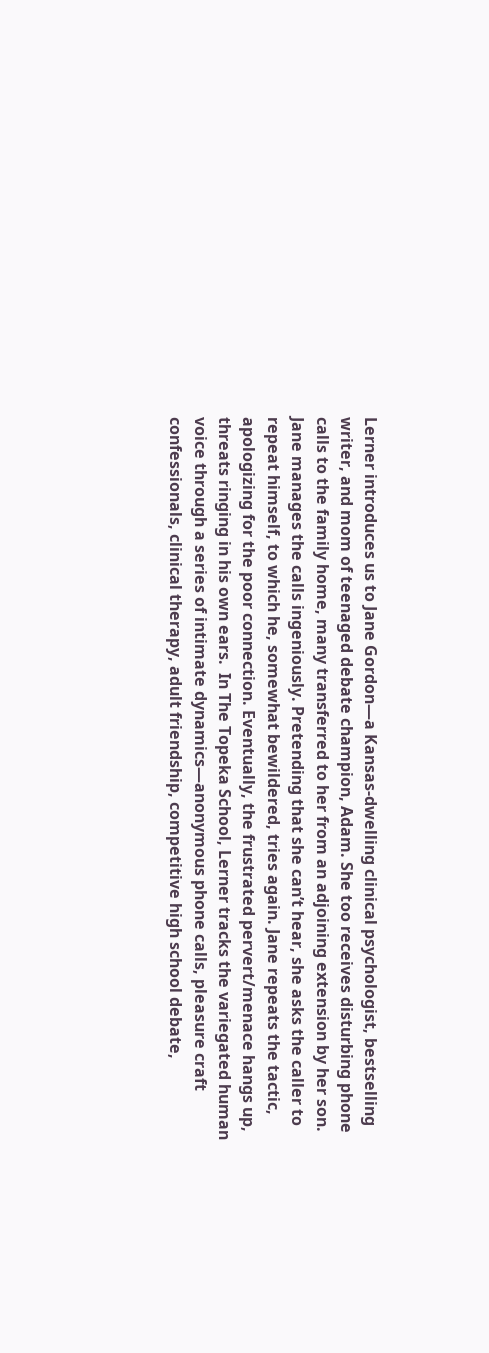Lerner introduces us to Jane Gordon—a Kansas-dwelling clinical psychologist, bestselling writer, and mom of teenaged debate champion, Adam. She too receives disturbing phone calls to the family home, many transferred to her from an adjoining extension by her son. Jane manages the calls ingeniously. Pretending that she can’t hear, she asks the caller to repeat himself, to which he, somewhat bewildered, tries again. Jane repeats the tactic, apologizing for the poor connection. Eventually, the frustrated pervert/menace hangs up, threats ringing in his own ears.  In The Topeka School, Lerner tracks the variegated human voice through a series of intimate dynamics—anonymous phone calls, pleasure craft confessionals, clinical therapy, adult friendship, competitive high school debate,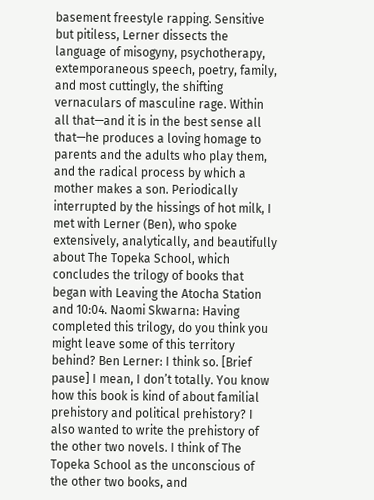basement freestyle rapping. Sensitive but pitiless, Lerner dissects the language of misogyny, psychotherapy, extemporaneous speech, poetry, family, and most cuttingly, the shifting vernaculars of masculine rage. Within all that—and it is in the best sense all that—he produces a loving homage to parents and the adults who play them, and the radical process by which a mother makes a son. Periodically interrupted by the hissings of hot milk, I met with Lerner (Ben), who spoke extensively, analytically, and beautifully about The Topeka School, which concludes the trilogy of books that began with Leaving the Atocha Station and 10:04. Naomi Skwarna: Having completed this trilogy, do you think you might leave some of this territory behind? Ben Lerner: I think so. [Brief pause] I mean, I don’t totally. You know how this book is kind of about familial prehistory and political prehistory? I also wanted to write the prehistory of the other two novels. I think of The Topeka School as the unconscious of the other two books, and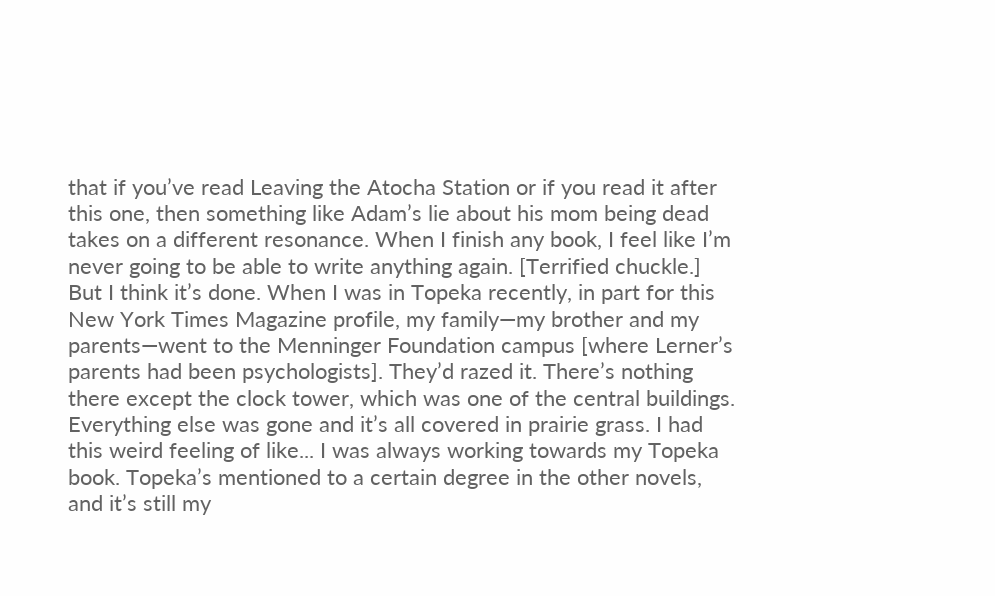that if you’ve read Leaving the Atocha Station or if you read it after this one, then something like Adam’s lie about his mom being dead takes on a different resonance. When I finish any book, I feel like I’m never going to be able to write anything again. [Terrified chuckle.] But I think it’s done. When I was in Topeka recently, in part for this New York Times Magazine profile, my family—my brother and my parents—went to the Menninger Foundation campus [where Lerner’s parents had been psychologists]. They’d razed it. There’s nothing there except the clock tower, which was one of the central buildings. Everything else was gone and it’s all covered in prairie grass. I had this weird feeling of like... I was always working towards my Topeka book. Topeka’s mentioned to a certain degree in the other novels, and it’s still my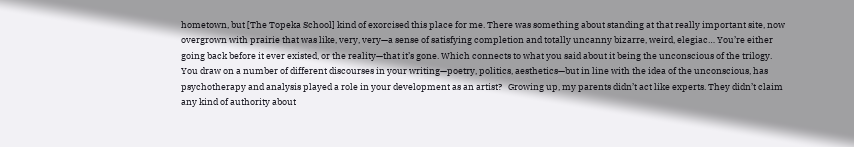hometown, but [The Topeka School] kind of exorcised this place for me. There was something about standing at that really important site, now overgrown with prairie that was like, very, very—a sense of satisfying completion and totally uncanny bizarre, weird, elegiac… You’re either going back before it ever existed, or the reality—that it’s gone. Which connects to what you said about it being the unconscious of the trilogy. You draw on a number of different discourses in your writing—poetry, politics, aesthetics—but in line with the idea of the unconscious, has psychotherapy and analysis played a role in your development as an artist?   Growing up, my parents didn’t act like experts. They didn’t claim any kind of authority about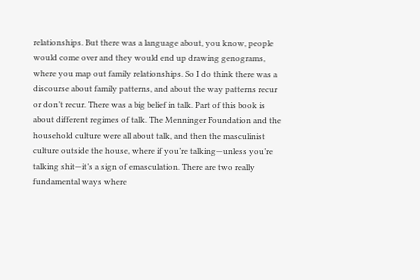relationships. But there was a language about, you know, people would come over and they would end up drawing genograms, where you map out family relationships. So I do think there was a discourse about family patterns, and about the way patterns recur or don’t recur. There was a big belief in talk. Part of this book is about different regimes of talk. The Menninger Foundation and the household culture were all about talk, and then the masculinist culture outside the house, where if you’re talking—unless you’re talking shit—it’s a sign of emasculation. There are two really fundamental ways where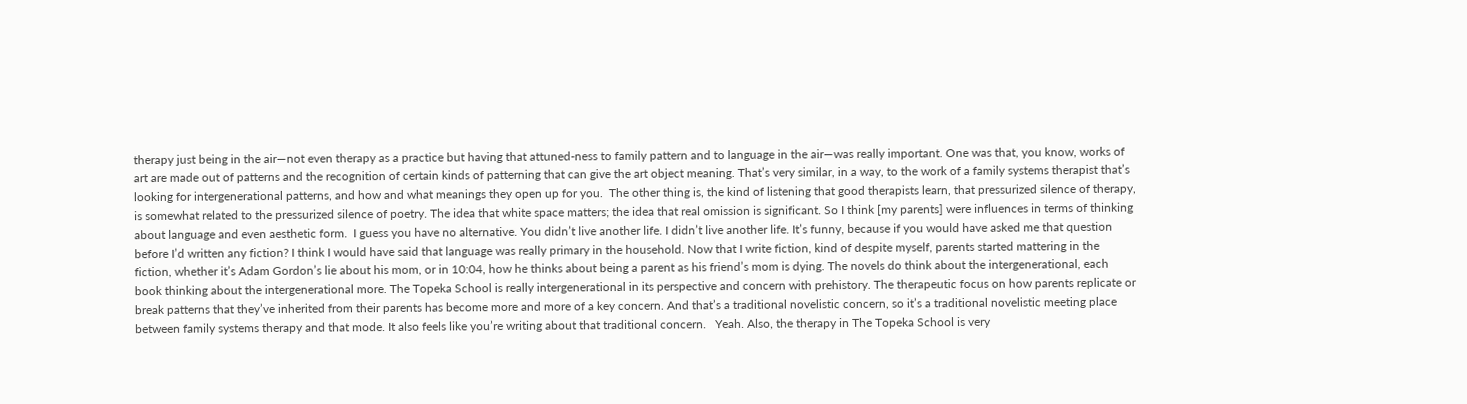therapy just being in the air—not even therapy as a practice but having that attuned-ness to family pattern and to language in the air—was really important. One was that, you know, works of art are made out of patterns and the recognition of certain kinds of patterning that can give the art object meaning. That’s very similar, in a way, to the work of a family systems therapist that’s looking for intergenerational patterns, and how and what meanings they open up for you.  The other thing is, the kind of listening that good therapists learn, that pressurized silence of therapy, is somewhat related to the pressurized silence of poetry. The idea that white space matters; the idea that real omission is significant. So I think [my parents] were influences in terms of thinking about language and even aesthetic form.  I guess you have no alternative. You didn’t live another life. I didn’t live another life. It’s funny, because if you would have asked me that question before I’d written any fiction? I think I would have said that language was really primary in the household. Now that I write fiction, kind of despite myself, parents started mattering in the fiction, whether it’s Adam Gordon’s lie about his mom, or in 10:04, how he thinks about being a parent as his friend’s mom is dying. The novels do think about the intergenerational, each book thinking about the intergenerational more. The Topeka School is really intergenerational in its perspective and concern with prehistory. The therapeutic focus on how parents replicate or break patterns that they’ve inherited from their parents has become more and more of a key concern. And that’s a traditional novelistic concern, so it’s a traditional novelistic meeting place between family systems therapy and that mode. It also feels like you’re writing about that traditional concern.   Yeah. Also, the therapy in The Topeka School is very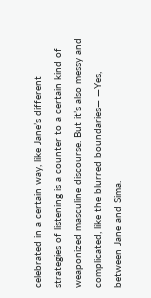celebrated in a certain way, like Jane’s different strategies of listening is a counter to a certain kind of weaponized masculine discourse. But it’s also messy and complicated, like the blurred boundaries— —Yes, between Jane and Sima.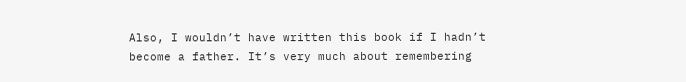Also, I wouldn’t have written this book if I hadn’t become a father. It’s very much about remembering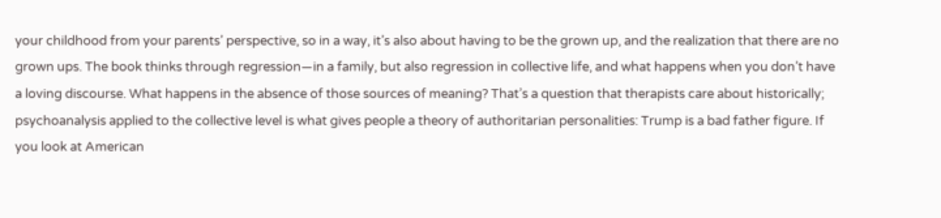your childhood from your parents’ perspective, so in a way, it’s also about having to be the grown up, and the realization that there are no grown ups. The book thinks through regression—in a family, but also regression in collective life, and what happens when you don’t have a loving discourse. What happens in the absence of those sources of meaning? That’s a question that therapists care about historically; psychoanalysis applied to the collective level is what gives people a theory of authoritarian personalities: Trump is a bad father figure. If you look at American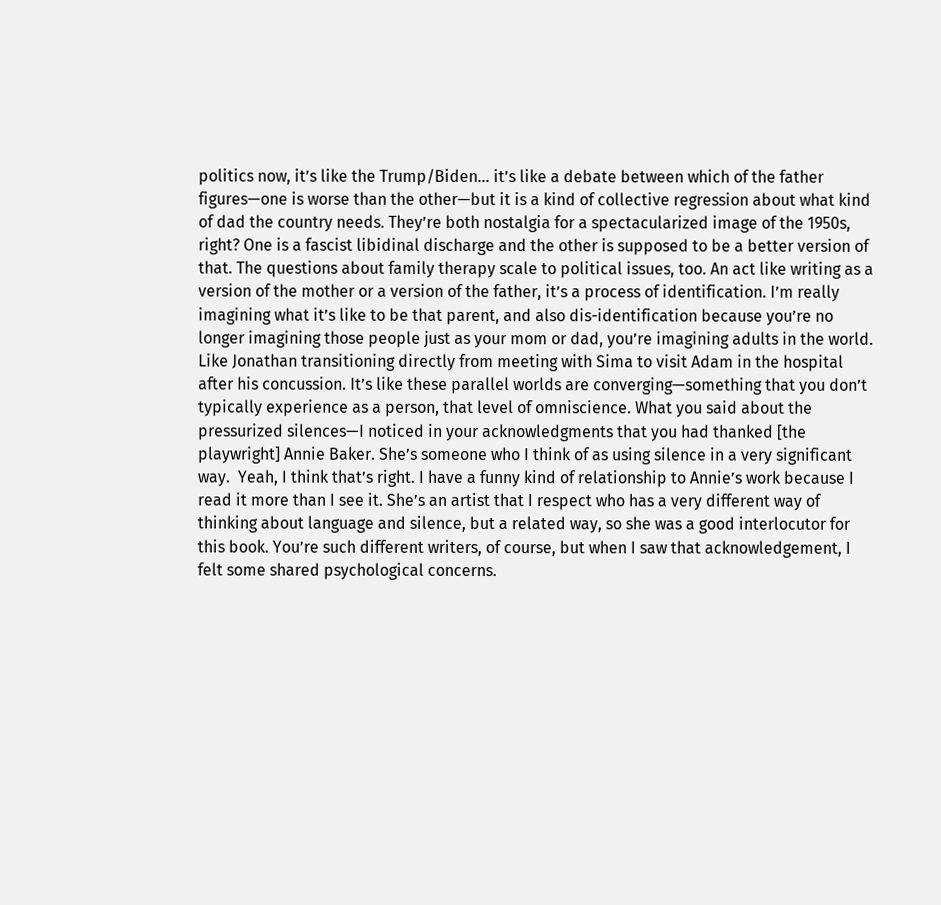politics now, it’s like the Trump/Biden… it’s like a debate between which of the father figures—one is worse than the other—but it is a kind of collective regression about what kind of dad the country needs. They’re both nostalgia for a spectacularized image of the 1950s, right? One is a fascist libidinal discharge and the other is supposed to be a better version of that. The questions about family therapy scale to political issues, too. An act like writing as a version of the mother or a version of the father, it’s a process of identification. I’m really imagining what it’s like to be that parent, and also dis-identification because you’re no longer imagining those people just as your mom or dad, you’re imagining adults in the world.  Like Jonathan transitioning directly from meeting with Sima to visit Adam in the hospital after his concussion. It’s like these parallel worlds are converging—something that you don’t typically experience as a person, that level of omniscience. What you said about the pressurized silences—I noticed in your acknowledgments that you had thanked [the playwright] Annie Baker. She’s someone who I think of as using silence in a very significant way.  Yeah, I think that’s right. I have a funny kind of relationship to Annie’s work because I read it more than I see it. She’s an artist that I respect who has a very different way of thinking about language and silence, but a related way, so she was a good interlocutor for this book. You’re such different writers, of course, but when I saw that acknowledgement, I felt some shared psychological concerns.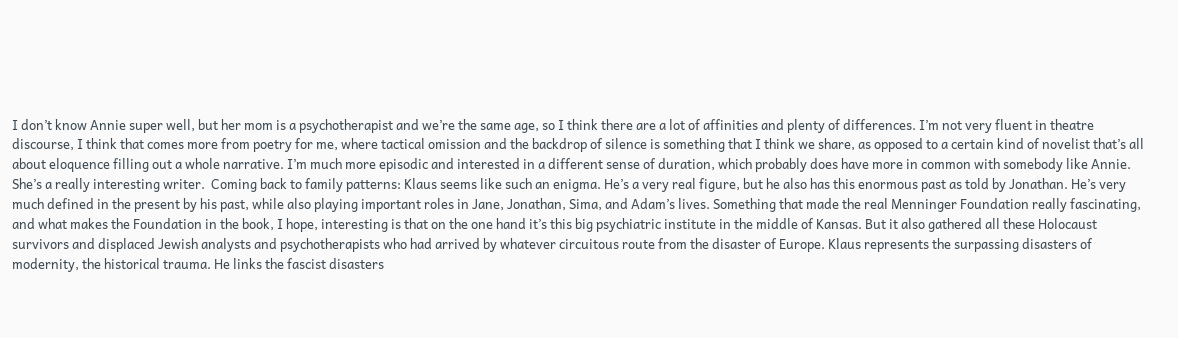I don’t know Annie super well, but her mom is a psychotherapist and we’re the same age, so I think there are a lot of affinities and plenty of differences. I’m not very fluent in theatre discourse, I think that comes more from poetry for me, where tactical omission and the backdrop of silence is something that I think we share, as opposed to a certain kind of novelist that’s all about eloquence filling out a whole narrative. I’m much more episodic and interested in a different sense of duration, which probably does have more in common with somebody like Annie. She’s a really interesting writer.  Coming back to family patterns: Klaus seems like such an enigma. He’s a very real figure, but he also has this enormous past as told by Jonathan. He’s very much defined in the present by his past, while also playing important roles in Jane, Jonathan, Sima, and Adam’s lives. Something that made the real Menninger Foundation really fascinating, and what makes the Foundation in the book, I hope, interesting is that on the one hand it’s this big psychiatric institute in the middle of Kansas. But it also gathered all these Holocaust survivors and displaced Jewish analysts and psychotherapists who had arrived by whatever circuitous route from the disaster of Europe. Klaus represents the surpassing disasters of modernity, the historical trauma. He links the fascist disasters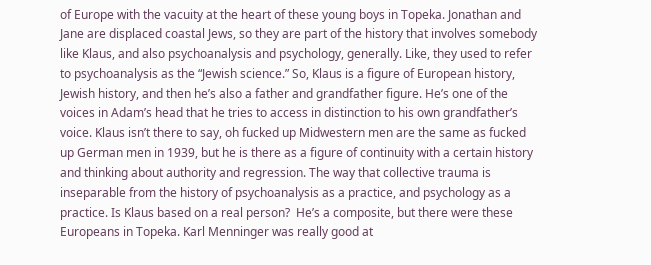of Europe with the vacuity at the heart of these young boys in Topeka. Jonathan and Jane are displaced coastal Jews, so they are part of the history that involves somebody like Klaus, and also psychoanalysis and psychology, generally. Like, they used to refer to psychoanalysis as the “Jewish science.” So, Klaus is a figure of European history, Jewish history, and then he’s also a father and grandfather figure. He’s one of the voices in Adam’s head that he tries to access in distinction to his own grandfather’s voice. Klaus isn’t there to say, oh fucked up Midwestern men are the same as fucked up German men in 1939, but he is there as a figure of continuity with a certain history and thinking about authority and regression. The way that collective trauma is inseparable from the history of psychoanalysis as a practice, and psychology as a practice. Is Klaus based on a real person?  He’s a composite, but there were these Europeans in Topeka. Karl Menninger was really good at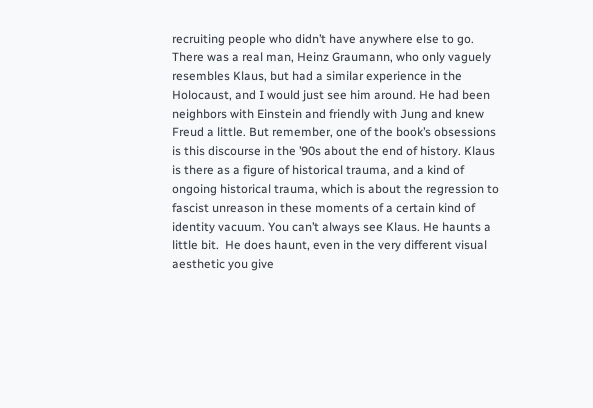recruiting people who didn’t have anywhere else to go. There was a real man, Heinz Graumann, who only vaguely resembles Klaus, but had a similar experience in the Holocaust, and I would just see him around. He had been neighbors with Einstein and friendly with Jung and knew Freud a little. But remember, one of the book’s obsessions is this discourse in the ’90s about the end of history. Klaus is there as a figure of historical trauma, and a kind of ongoing historical trauma, which is about the regression to fascist unreason in these moments of a certain kind of identity vacuum. You can’t always see Klaus. He haunts a little bit.  He does haunt, even in the very different visual aesthetic you give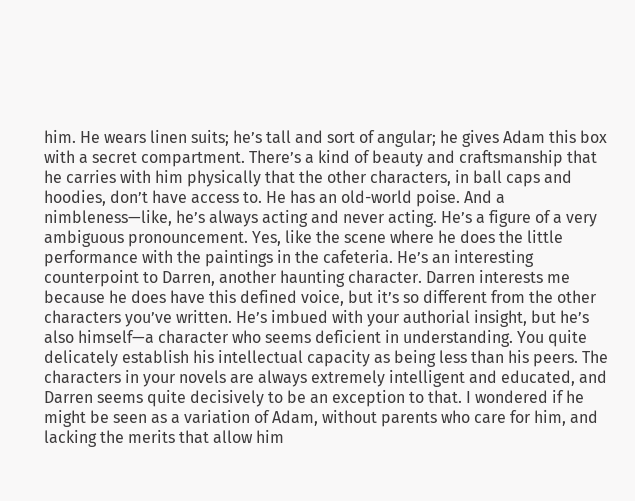him. He wears linen suits; he’s tall and sort of angular; he gives Adam this box with a secret compartment. There’s a kind of beauty and craftsmanship that he carries with him physically that the other characters, in ball caps and hoodies, don’t have access to. He has an old-world poise. And a nimbleness—like, he’s always acting and never acting. He’s a figure of a very ambiguous pronouncement. Yes, like the scene where he does the little performance with the paintings in the cafeteria. He’s an interesting counterpoint to Darren, another haunting character. Darren interests me because he does have this defined voice, but it’s so different from the other characters you’ve written. He’s imbued with your authorial insight, but he’s also himself—a character who seems deficient in understanding. You quite delicately establish his intellectual capacity as being less than his peers. The characters in your novels are always extremely intelligent and educated, and Darren seems quite decisively to be an exception to that. I wondered if he might be seen as a variation of Adam, without parents who care for him, and lacking the merits that allow him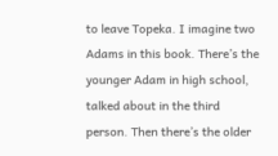to leave Topeka. I imagine two Adams in this book. There’s the younger Adam in high school, talked about in the third person. Then there’s the older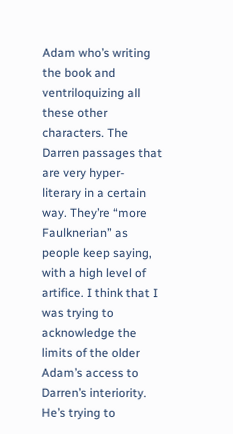Adam who’s writing the book and ventriloquizing all these other characters. The Darren passages that are very hyper-literary in a certain way. They’re “more Faulknerian” as people keep saying, with a high level of artifice. I think that I was trying to acknowledge the limits of the older Adam’s access to Darren’s interiority. He’s trying to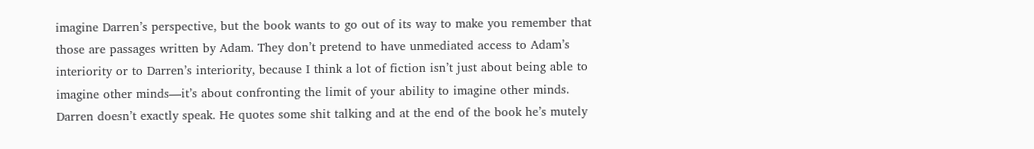imagine Darren’s perspective, but the book wants to go out of its way to make you remember that those are passages written by Adam. They don’t pretend to have unmediated access to Adam’s interiority or to Darren’s interiority, because I think a lot of fiction isn’t just about being able to imagine other minds—it’s about confronting the limit of your ability to imagine other minds.  Darren doesn’t exactly speak. He quotes some shit talking and at the end of the book he’s mutely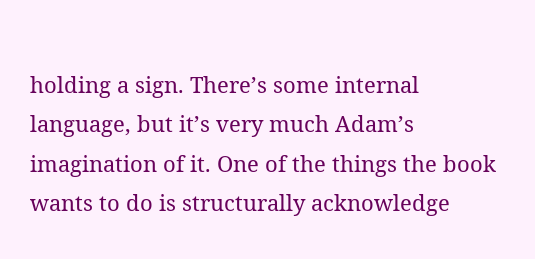holding a sign. There’s some internal language, but it’s very much Adam’s imagination of it. One of the things the book wants to do is structurally acknowledge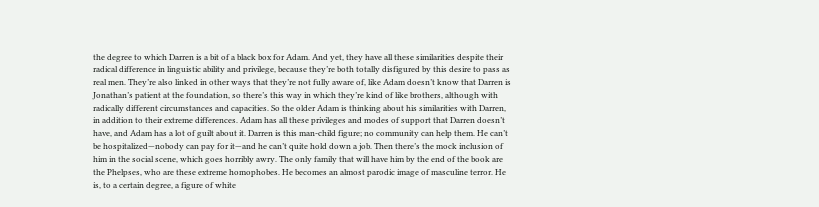the degree to which Darren is a bit of a black box for Adam. And yet, they have all these similarities despite their radical difference in linguistic ability and privilege, because they’re both totally disfigured by this desire to pass as real men. They’re also linked in other ways that they’re not fully aware of, like Adam doesn’t know that Darren is Jonathan’s patient at the foundation, so there’s this way in which they’re kind of like brothers, although with radically different circumstances and capacities. So the older Adam is thinking about his similarities with Darren, in addition to their extreme differences. Adam has all these privileges and modes of support that Darren doesn’t have, and Adam has a lot of guilt about it. Darren is this man-child figure; no community can help them. He can’t be hospitalized—nobody can pay for it—and he can’t quite hold down a job. Then there’s the mock inclusion of him in the social scene, which goes horribly awry. The only family that will have him by the end of the book are the Phelpses, who are these extreme homophobes. He becomes an almost parodic image of masculine terror. He is, to a certain degree, a figure of white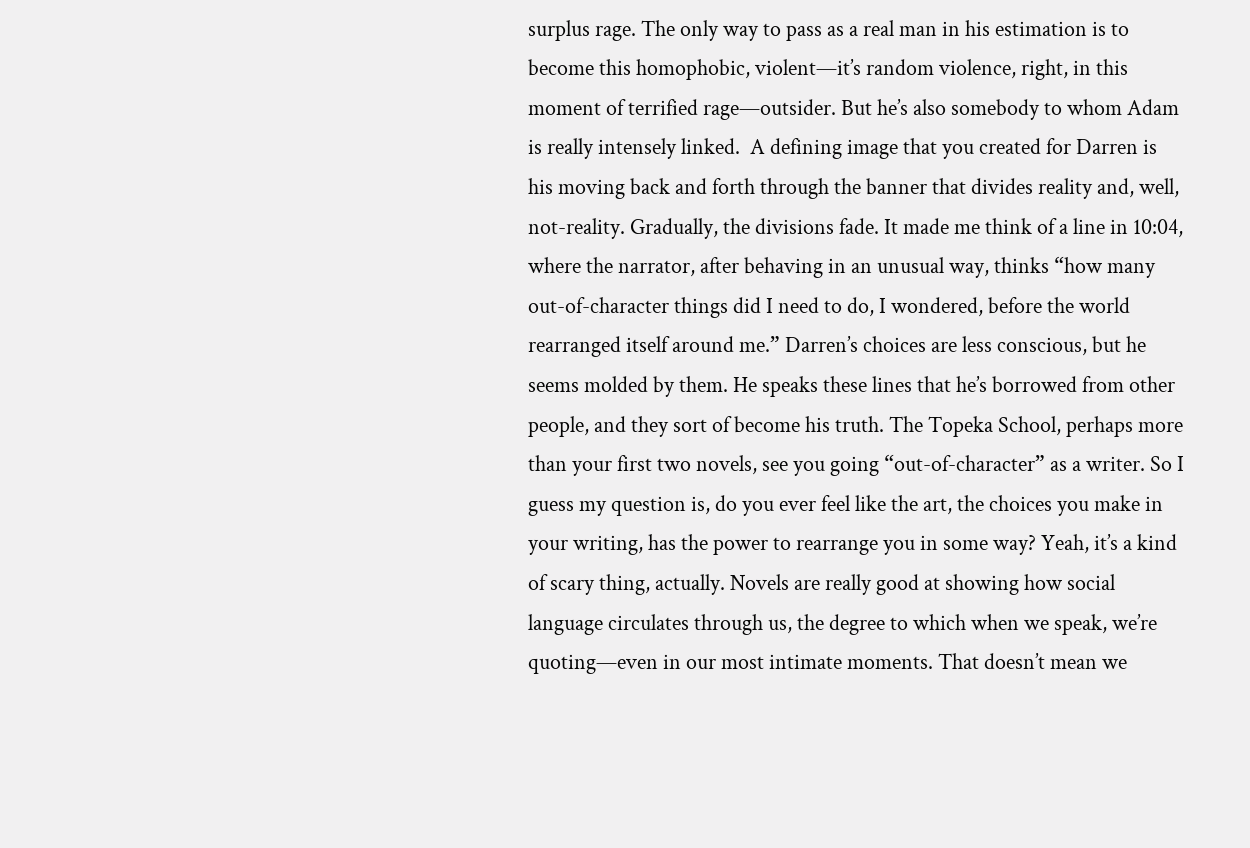surplus rage. The only way to pass as a real man in his estimation is to become this homophobic, violent—it’s random violence, right, in this moment of terrified rage—outsider. But he’s also somebody to whom Adam is really intensely linked.  A defining image that you created for Darren is his moving back and forth through the banner that divides reality and, well, not-reality. Gradually, the divisions fade. It made me think of a line in 10:04, where the narrator, after behaving in an unusual way, thinks “how many out-of-character things did I need to do, I wondered, before the world rearranged itself around me.” Darren’s choices are less conscious, but he seems molded by them. He speaks these lines that he’s borrowed from other people, and they sort of become his truth. The Topeka School, perhaps more than your first two novels, see you going “out-of-character” as a writer. So I guess my question is, do you ever feel like the art, the choices you make in your writing, has the power to rearrange you in some way? Yeah, it’s a kind of scary thing, actually. Novels are really good at showing how social language circulates through us, the degree to which when we speak, we’re quoting—even in our most intimate moments. That doesn’t mean we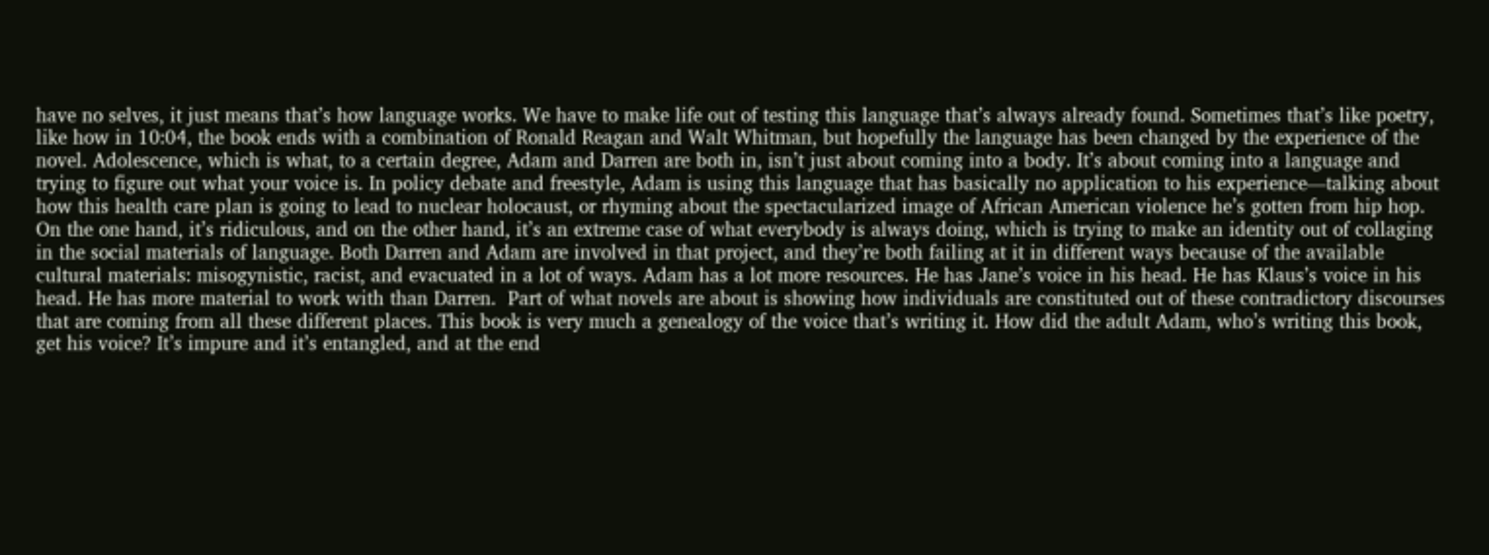have no selves, it just means that’s how language works. We have to make life out of testing this language that’s always already found. Sometimes that’s like poetry, like how in 10:04, the book ends with a combination of Ronald Reagan and Walt Whitman, but hopefully the language has been changed by the experience of the novel. Adolescence, which is what, to a certain degree, Adam and Darren are both in, isn’t just about coming into a body. It’s about coming into a language and trying to figure out what your voice is. In policy debate and freestyle, Adam is using this language that has basically no application to his experience—talking about how this health care plan is going to lead to nuclear holocaust, or rhyming about the spectacularized image of African American violence he’s gotten from hip hop. On the one hand, it’s ridiculous, and on the other hand, it’s an extreme case of what everybody is always doing, which is trying to make an identity out of collaging in the social materials of language. Both Darren and Adam are involved in that project, and they’re both failing at it in different ways because of the available cultural materials: misogynistic, racist, and evacuated in a lot of ways. Adam has a lot more resources. He has Jane’s voice in his head. He has Klaus’s voice in his head. He has more material to work with than Darren.  Part of what novels are about is showing how individuals are constituted out of these contradictory discourses that are coming from all these different places. This book is very much a genealogy of the voice that’s writing it. How did the adult Adam, who’s writing this book, get his voice? It’s impure and it’s entangled, and at the end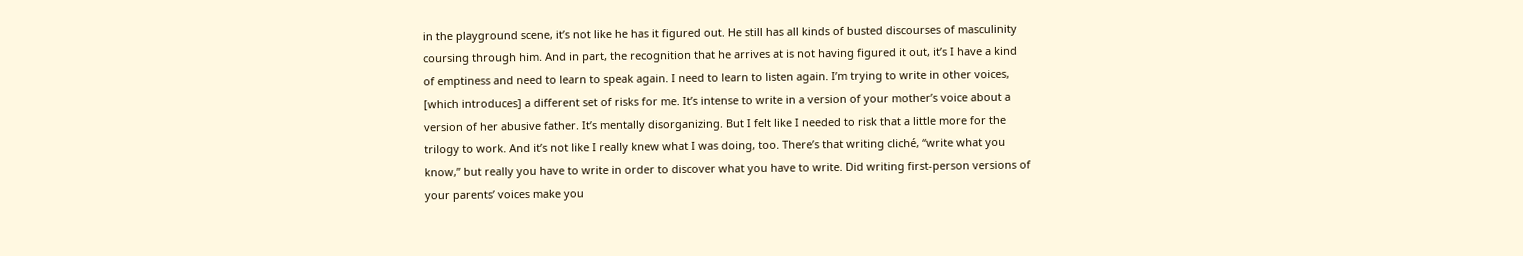in the playground scene, it’s not like he has it figured out. He still has all kinds of busted discourses of masculinity coursing through him. And in part, the recognition that he arrives at is not having figured it out, it’s I have a kind of emptiness and need to learn to speak again. I need to learn to listen again. I’m trying to write in other voices, [which introduces] a different set of risks for me. It’s intense to write in a version of your mother’s voice about a version of her abusive father. It’s mentally disorganizing. But I felt like I needed to risk that a little more for the trilogy to work. And it’s not like I really knew what I was doing, too. There’s that writing cliché, “write what you know,” but really you have to write in order to discover what you have to write. Did writing first-person versions of your parents’ voices make you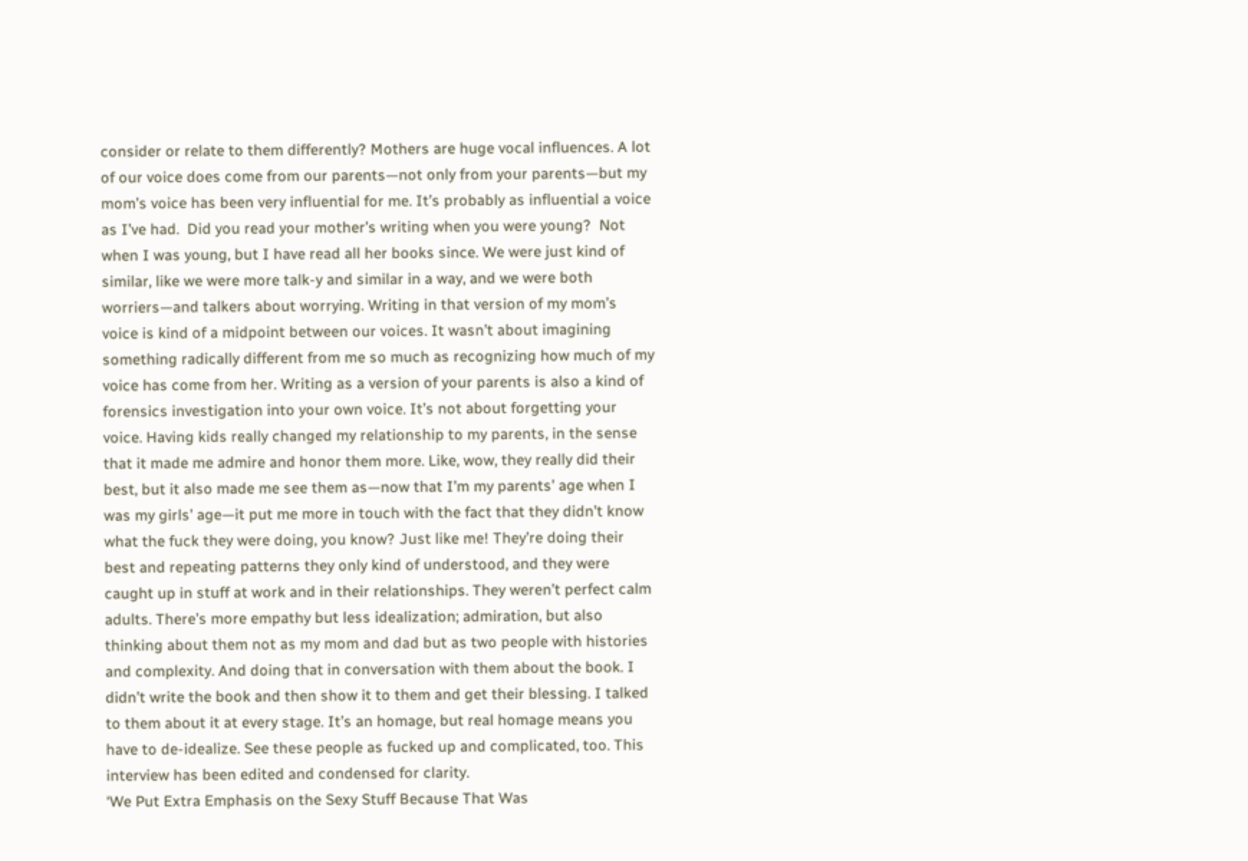consider or relate to them differently? Mothers are huge vocal influences. A lot of our voice does come from our parents—not only from your parents—but my mom’s voice has been very influential for me. It’s probably as influential a voice as I’ve had.  Did you read your mother’s writing when you were young?  Not when I was young, but I have read all her books since. We were just kind of similar, like we were more talk-y and similar in a way, and we were both worriers—and talkers about worrying. Writing in that version of my mom’s voice is kind of a midpoint between our voices. It wasn’t about imagining something radically different from me so much as recognizing how much of my voice has come from her. Writing as a version of your parents is also a kind of forensics investigation into your own voice. It’s not about forgetting your voice. Having kids really changed my relationship to my parents, in the sense that it made me admire and honor them more. Like, wow, they really did their best, but it also made me see them as—now that I’m my parents’ age when I was my girls’ age—it put me more in touch with the fact that they didn’t know what the fuck they were doing, you know? Just like me! They’re doing their best and repeating patterns they only kind of understood, and they were caught up in stuff at work and in their relationships. They weren’t perfect calm adults. There’s more empathy but less idealization; admiration, but also thinking about them not as my mom and dad but as two people with histories and complexity. And doing that in conversation with them about the book. I didn’t write the book and then show it to them and get their blessing. I talked to them about it at every stage. It’s an homage, but real homage means you have to de-idealize. See these people as fucked up and complicated, too. This interview has been edited and condensed for clarity.
‘We Put Extra Emphasis on the Sexy Stuff Because That Was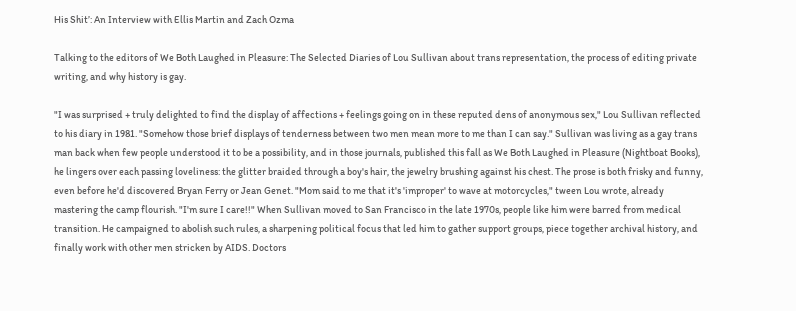His Shit’: An Interview with Ellis Martin and Zach Ozma

Talking to the editors of We Both Laughed in Pleasure: The Selected Diaries of Lou Sullivan about trans representation, the process of editing private writing, and why history is gay.

"I was surprised + truly delighted to find the display of affections + feelings going on in these reputed dens of anonymous sex," Lou Sullivan reflected to his diary in 1981. "Somehow those brief displays of tenderness between two men mean more to me than I can say." Sullivan was living as a gay trans man back when few people understood it to be a possibility, and in those journals, published this fall as We Both Laughed in Pleasure (Nightboat Books), he lingers over each passing loveliness: the glitter braided through a boy's hair, the jewelry brushing against his chest. The prose is both frisky and funny, even before he'd discovered Bryan Ferry or Jean Genet. "Mom said to me that it's 'improper' to wave at motorcycles," tween Lou wrote, already mastering the camp flourish. "I'm sure I care!!" When Sullivan moved to San Francisco in the late 1970s, people like him were barred from medical transition. He campaigned to abolish such rules, a sharpening political focus that led him to gather support groups, piece together archival history, and finally work with other men stricken by AIDS. Doctors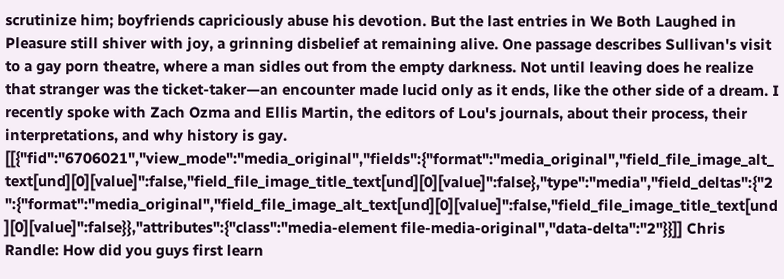scrutinize him; boyfriends capriciously abuse his devotion. But the last entries in We Both Laughed in Pleasure still shiver with joy, a grinning disbelief at remaining alive. One passage describes Sullivan's visit to a gay porn theatre, where a man sidles out from the empty darkness. Not until leaving does he realize that stranger was the ticket-taker—an encounter made lucid only as it ends, like the other side of a dream. I recently spoke with Zach Ozma and Ellis Martin, the editors of Lou's journals, about their process, their interpretations, and why history is gay. [[{"fid":"6706021","view_mode":"media_original","fields":{"format":"media_original","field_file_image_alt_text[und][0][value]":false,"field_file_image_title_text[und][0][value]":false},"type":"media","field_deltas":{"2":{"format":"media_original","field_file_image_alt_text[und][0][value]":false,"field_file_image_title_text[und][0][value]":false}},"attributes":{"class":"media-element file-media-original","data-delta":"2"}}]] Chris Randle: How did you guys first learn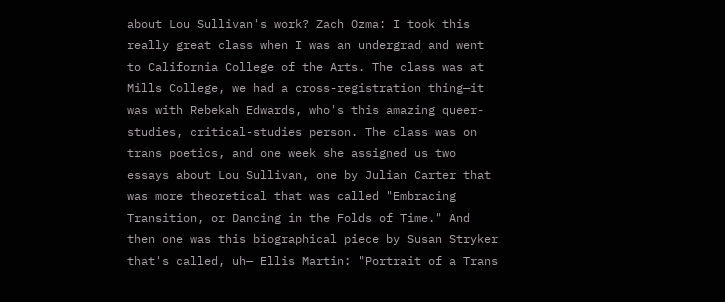about Lou Sullivan's work? Zach Ozma: I took this really great class when I was an undergrad and went to California College of the Arts. The class was at Mills College, we had a cross-registration thing—it was with Rebekah Edwards, who's this amazing queer-studies, critical-studies person. The class was on trans poetics, and one week she assigned us two essays about Lou Sullivan, one by Julian Carter that was more theoretical that was called "Embracing Transition, or Dancing in the Folds of Time." And then one was this biographical piece by Susan Stryker that's called, uh— Ellis Martin: "Portrait of a Trans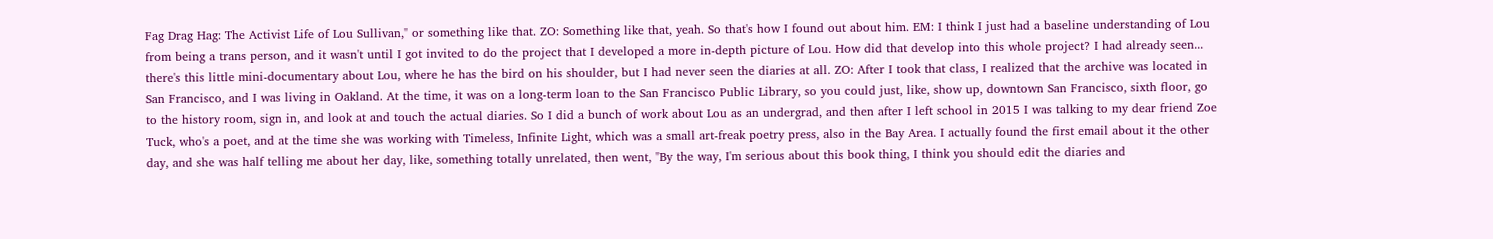Fag Drag Hag: The Activist Life of Lou Sullivan," or something like that. ZO: Something like that, yeah. So that's how I found out about him. EM: I think I just had a baseline understanding of Lou from being a trans person, and it wasn't until I got invited to do the project that I developed a more in-depth picture of Lou. How did that develop into this whole project? I had already seen... there's this little mini-documentary about Lou, where he has the bird on his shoulder, but I had never seen the diaries at all. ZO: After I took that class, I realized that the archive was located in San Francisco, and I was living in Oakland. At the time, it was on a long-term loan to the San Francisco Public Library, so you could just, like, show up, downtown San Francisco, sixth floor, go to the history room, sign in, and look at and touch the actual diaries. So I did a bunch of work about Lou as an undergrad, and then after I left school in 2015 I was talking to my dear friend Zoe Tuck, who's a poet, and at the time she was working with Timeless, Infinite Light, which was a small art-freak poetry press, also in the Bay Area. I actually found the first email about it the other day, and she was half telling me about her day, like, something totally unrelated, then went, "By the way, I'm serious about this book thing, I think you should edit the diaries and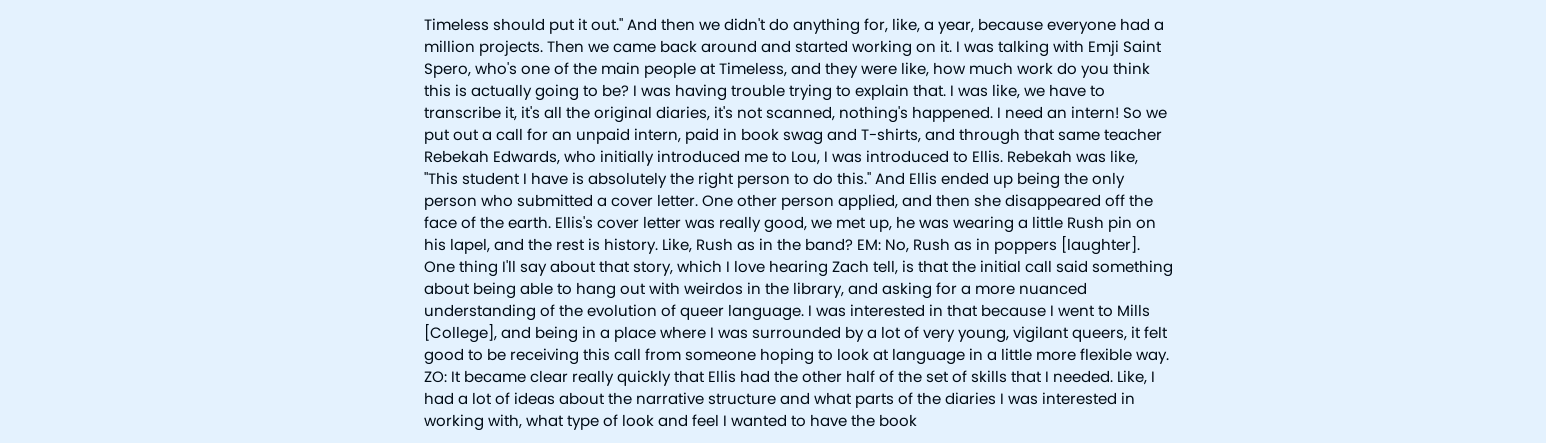Timeless should put it out." And then we didn't do anything for, like, a year, because everyone had a million projects. Then we came back around and started working on it. I was talking with Emji Saint Spero, who's one of the main people at Timeless, and they were like, how much work do you think this is actually going to be? I was having trouble trying to explain that. I was like, we have to transcribe it, it's all the original diaries, it's not scanned, nothing's happened. I need an intern! So we put out a call for an unpaid intern, paid in book swag and T-shirts, and through that same teacher Rebekah Edwards, who initially introduced me to Lou, I was introduced to Ellis. Rebekah was like, "This student I have is absolutely the right person to do this." And Ellis ended up being the only person who submitted a cover letter. One other person applied, and then she disappeared off the face of the earth. Ellis's cover letter was really good, we met up, he was wearing a little Rush pin on his lapel, and the rest is history. Like, Rush as in the band? EM: No, Rush as in poppers [laughter]. One thing I'll say about that story, which I love hearing Zach tell, is that the initial call said something about being able to hang out with weirdos in the library, and asking for a more nuanced understanding of the evolution of queer language. I was interested in that because I went to Mills [College], and being in a place where I was surrounded by a lot of very young, vigilant queers, it felt good to be receiving this call from someone hoping to look at language in a little more flexible way. ZO: It became clear really quickly that Ellis had the other half of the set of skills that I needed. Like, I had a lot of ideas about the narrative structure and what parts of the diaries I was interested in working with, what type of look and feel I wanted to have the book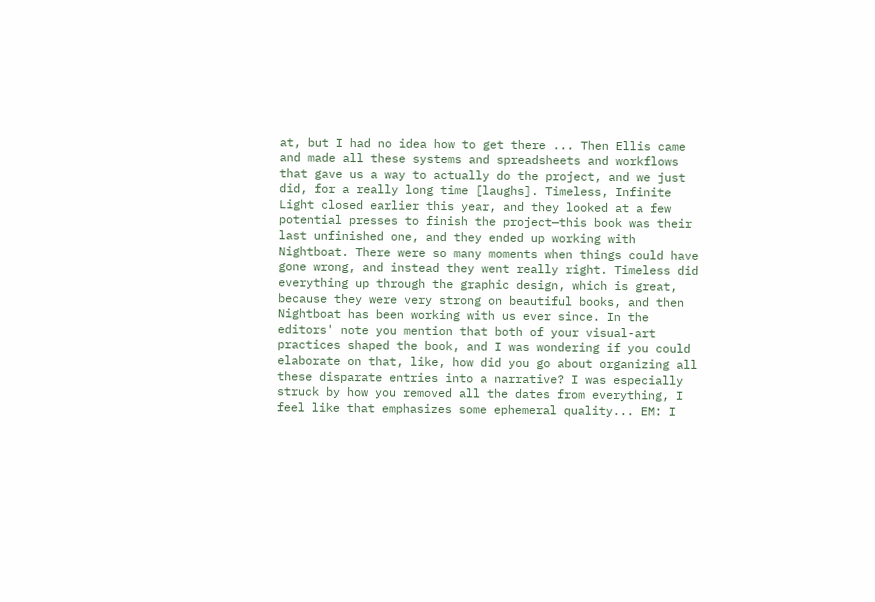at, but I had no idea how to get there ... Then Ellis came and made all these systems and spreadsheets and workflows that gave us a way to actually do the project, and we just did, for a really long time [laughs]. Timeless, Infinite Light closed earlier this year, and they looked at a few potential presses to finish the project—this book was their last unfinished one, and they ended up working with Nightboat. There were so many moments when things could have gone wrong, and instead they went really right. Timeless did everything up through the graphic design, which is great, because they were very strong on beautiful books, and then Nightboat has been working with us ever since. In the editors' note you mention that both of your visual-art practices shaped the book, and I was wondering if you could elaborate on that, like, how did you go about organizing all these disparate entries into a narrative? I was especially struck by how you removed all the dates from everything, I feel like that emphasizes some ephemeral quality... EM: I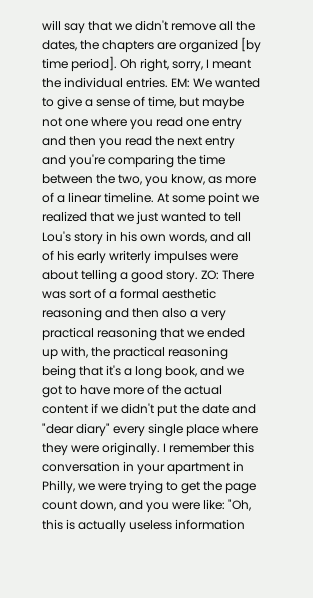will say that we didn't remove all the dates, the chapters are organized [by time period]. Oh right, sorry, I meant the individual entries. EM: We wanted to give a sense of time, but maybe not one where you read one entry and then you read the next entry and you're comparing the time between the two, you know, as more of a linear timeline. At some point we realized that we just wanted to tell Lou's story in his own words, and all of his early writerly impulses were about telling a good story. ZO: There was sort of a formal aesthetic reasoning and then also a very practical reasoning that we ended up with, the practical reasoning being that it's a long book, and we got to have more of the actual content if we didn't put the date and "dear diary" every single place where they were originally. I remember this conversation in your apartment in Philly, we were trying to get the page count down, and you were like: "Oh, this is actually useless information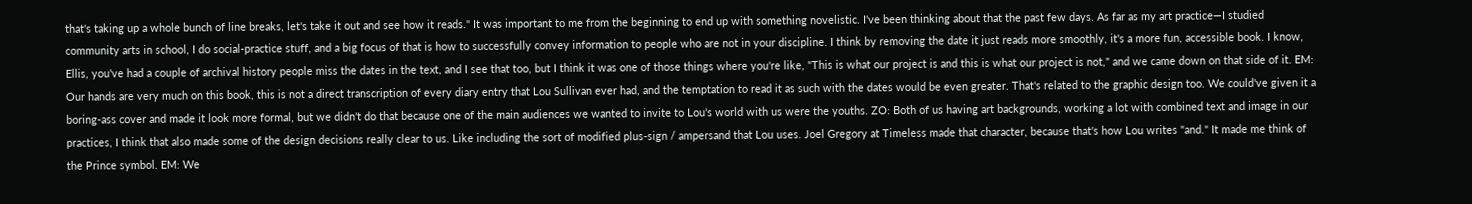that's taking up a whole bunch of line breaks, let's take it out and see how it reads." It was important to me from the beginning to end up with something novelistic. I've been thinking about that the past few days. As far as my art practice—I studied community arts in school, I do social-practice stuff, and a big focus of that is how to successfully convey information to people who are not in your discipline. I think by removing the date it just reads more smoothly, it's a more fun, accessible book. I know, Ellis, you've had a couple of archival history people miss the dates in the text, and I see that too, but I think it was one of those things where you're like, "This is what our project is and this is what our project is not," and we came down on that side of it. EM: Our hands are very much on this book, this is not a direct transcription of every diary entry that Lou Sullivan ever had, and the temptation to read it as such with the dates would be even greater. That's related to the graphic design too. We could've given it a boring-ass cover and made it look more formal, but we didn't do that because one of the main audiences we wanted to invite to Lou's world with us were the youths. ZO: Both of us having art backgrounds, working a lot with combined text and image in our practices, I think that also made some of the design decisions really clear to us. Like including the sort of modified plus-sign / ampersand that Lou uses. Joel Gregory at Timeless made that character, because that's how Lou writes "and." It made me think of the Prince symbol. EM: We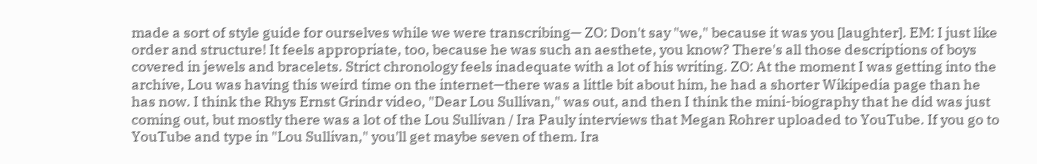made a sort of style guide for ourselves while we were transcribing— ZO: Don't say "we," because it was you [laughter]. EM: I just like order and structure! It feels appropriate, too, because he was such an aesthete, you know? There's all those descriptions of boys covered in jewels and bracelets. Strict chronology feels inadequate with a lot of his writing. ZO: At the moment I was getting into the archive, Lou was having this weird time on the internet—there was a little bit about him, he had a shorter Wikipedia page than he has now. I think the Rhys Ernst Grindr video, "Dear Lou Sullivan," was out, and then I think the mini-biography that he did was just coming out, but mostly there was a lot of the Lou Sullivan / Ira Pauly interviews that Megan Rohrer uploaded to YouTube. If you go to YouTube and type in "Lou Sullivan," you'll get maybe seven of them. Ira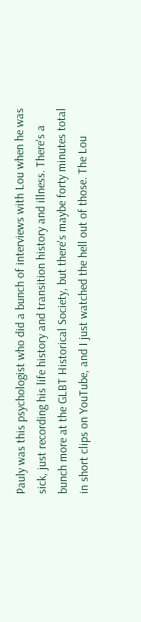Pauly was this psychologist who did a bunch of interviews with Lou when he was sick, just recording his life history and transition history and illness. There's a bunch more at the GLBT Historical Society, but there's maybe forty minutes total in short clips on YouTube, and I just watched the hell out of those. The Lou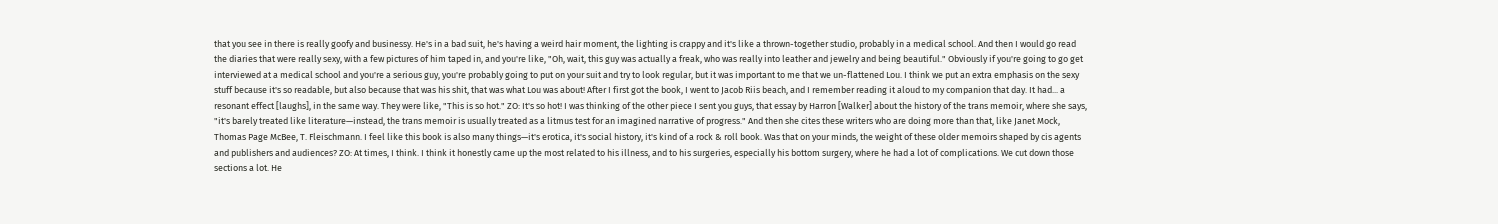that you see in there is really goofy and businessy. He's in a bad suit, he's having a weird hair moment, the lighting is crappy and it's like a thrown-together studio, probably in a medical school. And then I would go read the diaries that were really sexy, with a few pictures of him taped in, and you're like, "Oh, wait, this guy was actually a freak, who was really into leather and jewelry and being beautiful." Obviously if you're going to go get interviewed at a medical school and you're a serious guy, you're probably going to put on your suit and try to look regular, but it was important to me that we un-flattened Lou. I think we put an extra emphasis on the sexy stuff because it's so readable, but also because that was his shit, that was what Lou was about! After I first got the book, I went to Jacob Riis beach, and I remember reading it aloud to my companion that day. It had... a resonant effect [laughs], in the same way. They were like, "This is so hot." ZO: It's so hot! I was thinking of the other piece I sent you guys, that essay by Harron [Walker] about the history of the trans memoir, where she says, "it's barely treated like literature—instead, the trans memoir is usually treated as a litmus test for an imagined narrative of progress." And then she cites these writers who are doing more than that, like Janet Mock, Thomas Page McBee, T. Fleischmann. I feel like this book is also many things—it's erotica, it's social history, it's kind of a rock & roll book. Was that on your minds, the weight of these older memoirs shaped by cis agents and publishers and audiences? ZO: At times, I think. I think it honestly came up the most related to his illness, and to his surgeries, especially his bottom surgery, where he had a lot of complications. We cut down those sections a lot. He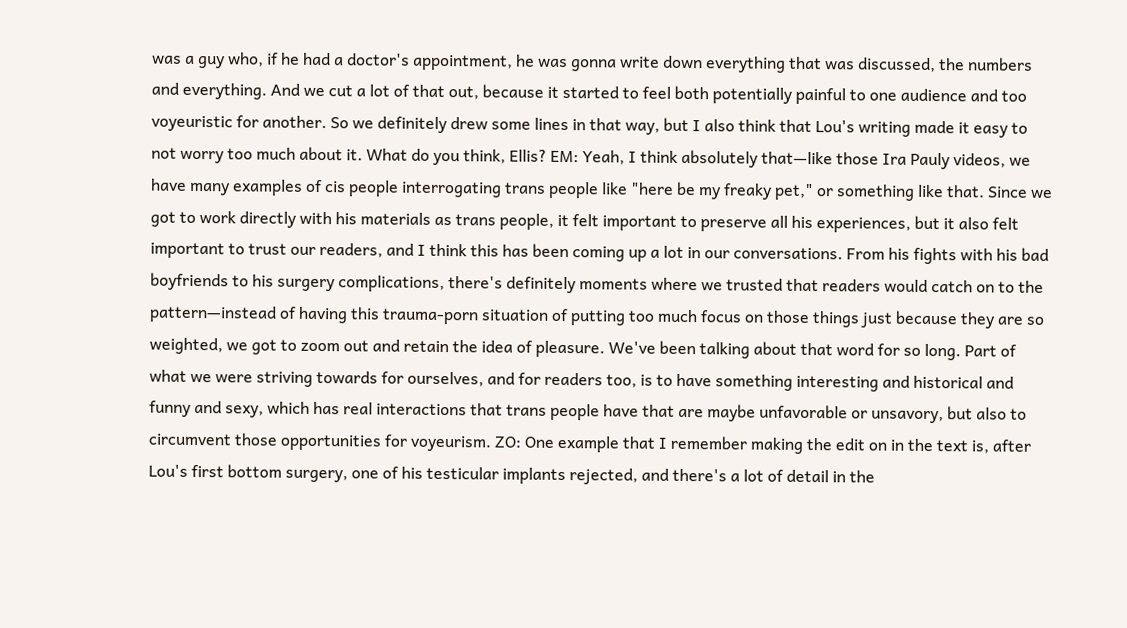was a guy who, if he had a doctor's appointment, he was gonna write down everything that was discussed, the numbers and everything. And we cut a lot of that out, because it started to feel both potentially painful to one audience and too voyeuristic for another. So we definitely drew some lines in that way, but I also think that Lou's writing made it easy to not worry too much about it. What do you think, Ellis? EM: Yeah, I think absolutely that—like those Ira Pauly videos, we have many examples of cis people interrogating trans people like "here be my freaky pet," or something like that. Since we got to work directly with his materials as trans people, it felt important to preserve all his experiences, but it also felt important to trust our readers, and I think this has been coming up a lot in our conversations. From his fights with his bad boyfriends to his surgery complications, there's definitely moments where we trusted that readers would catch on to the pattern—instead of having this trauma-porn situation of putting too much focus on those things just because they are so weighted, we got to zoom out and retain the idea of pleasure. We've been talking about that word for so long. Part of what we were striving towards for ourselves, and for readers too, is to have something interesting and historical and funny and sexy, which has real interactions that trans people have that are maybe unfavorable or unsavory, but also to circumvent those opportunities for voyeurism. ZO: One example that I remember making the edit on in the text is, after Lou's first bottom surgery, one of his testicular implants rejected, and there's a lot of detail in the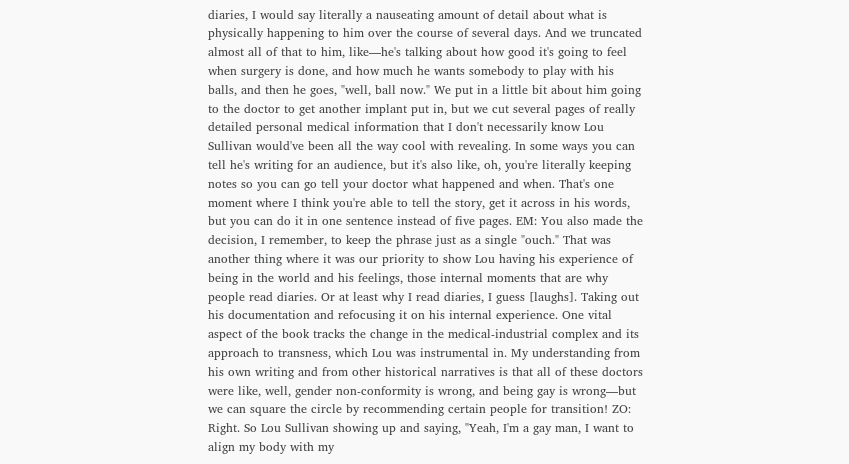diaries, I would say literally a nauseating amount of detail about what is physically happening to him over the course of several days. And we truncated almost all of that to him, like—he's talking about how good it's going to feel when surgery is done, and how much he wants somebody to play with his balls, and then he goes, "well, ball now." We put in a little bit about him going to the doctor to get another implant put in, but we cut several pages of really detailed personal medical information that I don't necessarily know Lou Sullivan would've been all the way cool with revealing. In some ways you can tell he's writing for an audience, but it's also like, oh, you're literally keeping notes so you can go tell your doctor what happened and when. That's one moment where I think you're able to tell the story, get it across in his words, but you can do it in one sentence instead of five pages. EM: You also made the decision, I remember, to keep the phrase just as a single "ouch." That was another thing where it was our priority to show Lou having his experience of being in the world and his feelings, those internal moments that are why people read diaries. Or at least why I read diaries, I guess [laughs]. Taking out his documentation and refocusing it on his internal experience. One vital aspect of the book tracks the change in the medical-industrial complex and its approach to transness, which Lou was instrumental in. My understanding from his own writing and from other historical narratives is that all of these doctors were like, well, gender non-conformity is wrong, and being gay is wrong—but we can square the circle by recommending certain people for transition! ZO: Right. So Lou Sullivan showing up and saying, "Yeah, I'm a gay man, I want to align my body with my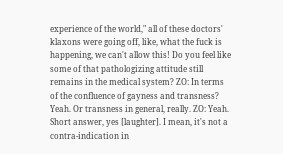experience of the world," all of these doctors' klaxons were going off, like, what the fuck is happening, we can't allow this! Do you feel like some of that pathologizing attitude still remains in the medical system? ZO: In terms of the confluence of gayness and transness? Yeah. Or transness in general, really. ZO: Yeah. Short answer, yes [laughter]. I mean, it's not a contra-indication in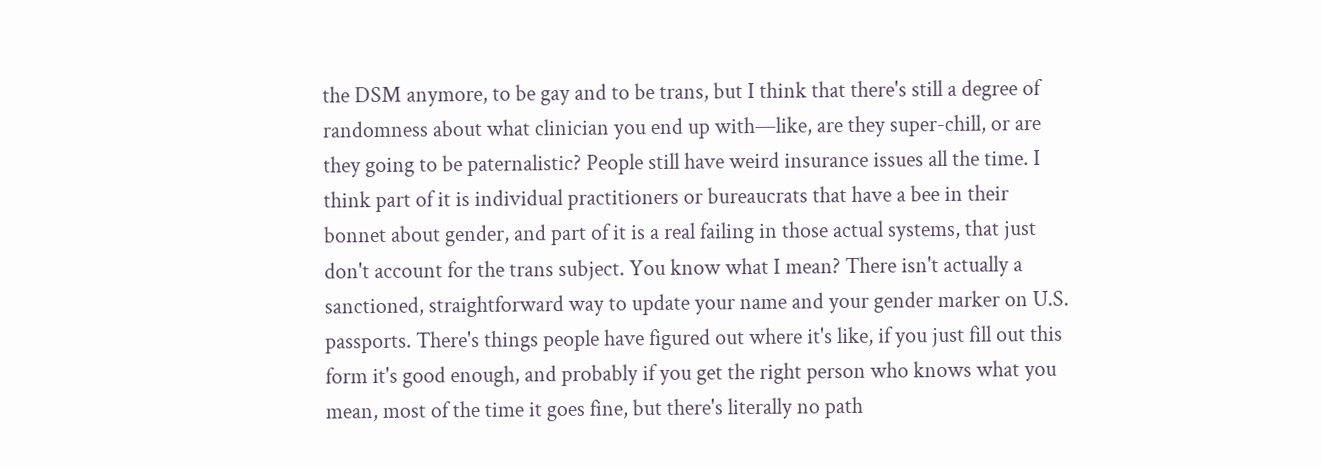the DSM anymore, to be gay and to be trans, but I think that there's still a degree of randomness about what clinician you end up with—like, are they super-chill, or are they going to be paternalistic? People still have weird insurance issues all the time. I think part of it is individual practitioners or bureaucrats that have a bee in their bonnet about gender, and part of it is a real failing in those actual systems, that just don't account for the trans subject. You know what I mean? There isn't actually a sanctioned, straightforward way to update your name and your gender marker on U.S. passports. There's things people have figured out where it's like, if you just fill out this form it's good enough, and probably if you get the right person who knows what you mean, most of the time it goes fine, but there's literally no path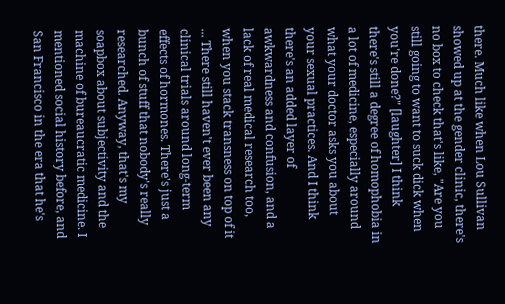there. Much like when Lou Sullivan showed up at the gender clinic, there's no box to check that's like, "Are you still going to want to suck dick when you're done?" [laughter] I think there's still a degree of homophobia in a lot of medicine, especially around what your doctor asks you about your sexual practices. And I think there's an added layer of awkwardness and confusion, and a lack of real medical research too, when you stack transness on top of it ... There still haven't ever been any clinical trials around long-term effects of hormones. There's just a bunch of stuff that nobody's really researched. Anyway, that's my soapbox about subjectivity and the machine of bureaucratic medicine. I mentioned social history before, and San Francisco in the era that he's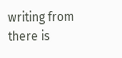writing from there is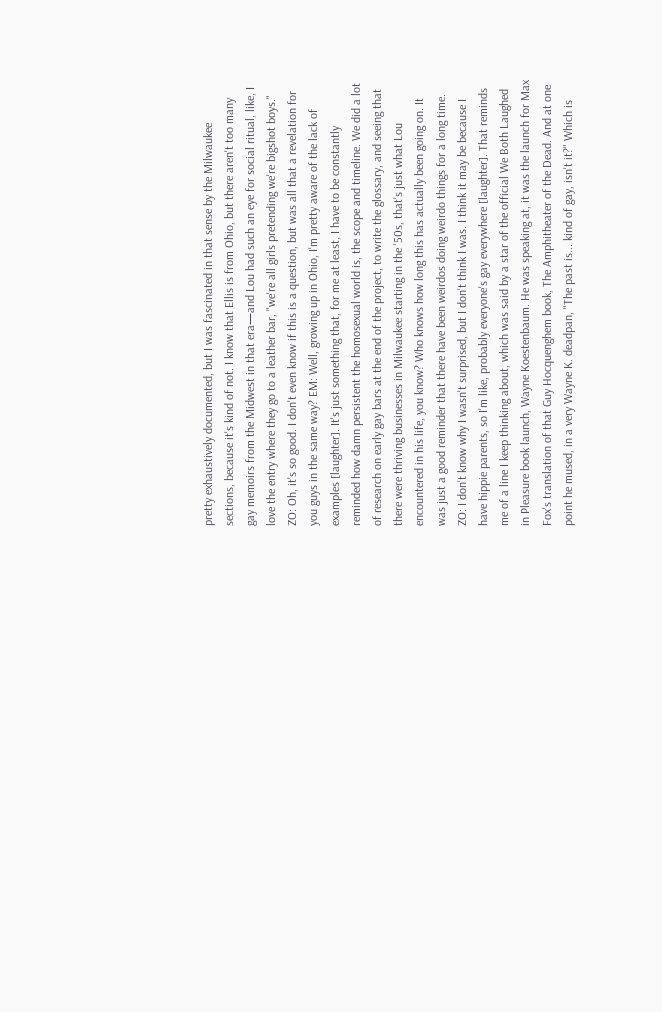pretty exhaustively documented, but I was fascinated in that sense by the Milwaukee sections, because it's kind of not. I know that Ellis is from Ohio, but there aren't too many gay memoirs from the Midwest in that era—and Lou had such an eye for social ritual, like, I love the entry where they go to a leather bar, "we're all girls pretending we're bigshot boys." ZO: Oh, it's so good. I don't even know if this is a question, but was all that a revelation for you guys in the same way? EM: Well, growing up in Ohio, I'm pretty aware of the lack of examples [laughter]. It's just something that, for me at least, I have to be constantly reminded how damn persistent the homosexual world is, the scope and timeline. We did a lot of research on early gay bars at the end of the project, to write the glossary, and seeing that there were thriving businesses in Milwaukee starting in the '50s, that's just what Lou encountered in his life, you know? Who knows how long this has actually been going on. It was just a good reminder that there have been weirdos doing weirdo things for a long time. ZO: I don't know why I wasn't surprised, but I don't think I was. I think it may be because I have hippie parents, so I'm like, probably everyone's gay everywhere [laughter]. That reminds me of a line I keep thinking about, which was said by a star of the official We Both Laughed in Pleasure book launch, Wayne Koestenbaum. He was speaking at, it was the launch for Max Fox's translation of that Guy Hocquenghem book, The Amphitheater of the Dead. And at one point he mused, in a very Wayne K. deadpan, "The past is... kind of gay, isn't it?" Which is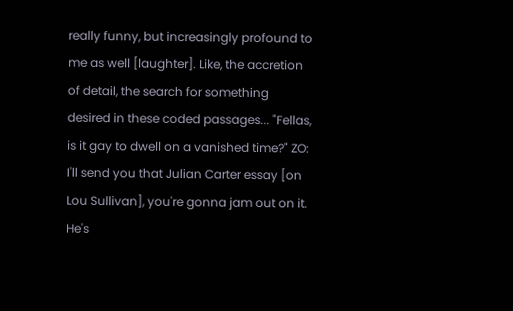really funny, but increasingly profound to me as well [laughter]. Like, the accretion of detail, the search for something desired in these coded passages... "Fellas, is it gay to dwell on a vanished time?" ZO: I'll send you that Julian Carter essay [on Lou Sullivan], you're gonna jam out on it. He's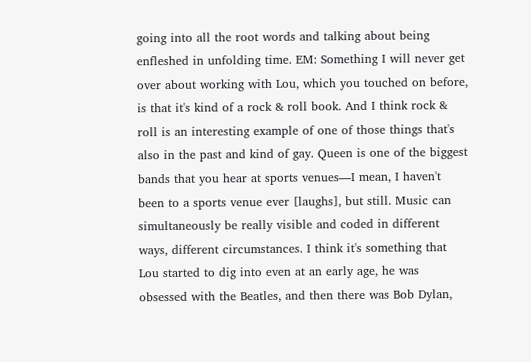going into all the root words and talking about being enfleshed in unfolding time. EM: Something I will never get over about working with Lou, which you touched on before, is that it's kind of a rock & roll book. And I think rock & roll is an interesting example of one of those things that's also in the past and kind of gay. Queen is one of the biggest bands that you hear at sports venues—I mean, I haven't been to a sports venue ever [laughs], but still. Music can simultaneously be really visible and coded in different ways, different circumstances. I think it's something that Lou started to dig into even at an early age, he was obsessed with the Beatles, and then there was Bob Dylan,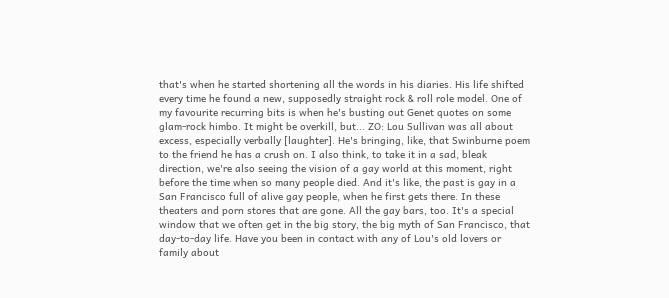that's when he started shortening all the words in his diaries. His life shifted every time he found a new, supposedly straight rock & roll role model. One of my favourite recurring bits is when he's busting out Genet quotes on some glam-rock himbo. It might be overkill, but... ZO: Lou Sullivan was all about excess, especially verbally [laughter]. He's bringing, like, that Swinburne poem to the friend he has a crush on. I also think, to take it in a sad, bleak direction, we're also seeing the vision of a gay world at this moment, right before the time when so many people died. And it's like, the past is gay in a San Francisco full of alive gay people, when he first gets there. In these theaters and porn stores that are gone. All the gay bars, too. It's a special window that we often get in the big story, the big myth of San Francisco, that day-to-day life. Have you been in contact with any of Lou's old lovers or family about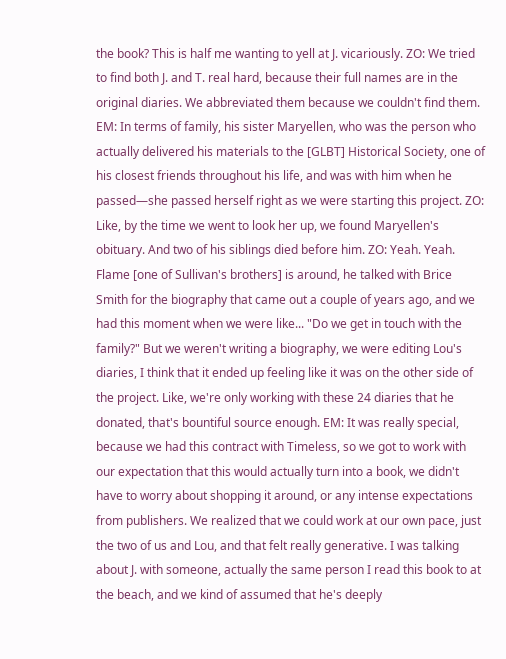the book? This is half me wanting to yell at J. vicariously. ZO: We tried to find both J. and T. real hard, because their full names are in the original diaries. We abbreviated them because we couldn't find them. EM: In terms of family, his sister Maryellen, who was the person who actually delivered his materials to the [GLBT] Historical Society, one of his closest friends throughout his life, and was with him when he passed—she passed herself right as we were starting this project. ZO: Like, by the time we went to look her up, we found Maryellen's obituary. And two of his siblings died before him. ZO: Yeah. Yeah. Flame [one of Sullivan's brothers] is around, he talked with Brice Smith for the biography that came out a couple of years ago, and we had this moment when we were like... "Do we get in touch with the family?" But we weren't writing a biography, we were editing Lou's diaries, I think that it ended up feeling like it was on the other side of the project. Like, we're only working with these 24 diaries that he donated, that's bountiful source enough. EM: It was really special, because we had this contract with Timeless, so we got to work with our expectation that this would actually turn into a book, we didn't have to worry about shopping it around, or any intense expectations from publishers. We realized that we could work at our own pace, just the two of us and Lou, and that felt really generative. I was talking about J. with someone, actually the same person I read this book to at the beach, and we kind of assumed that he's deeply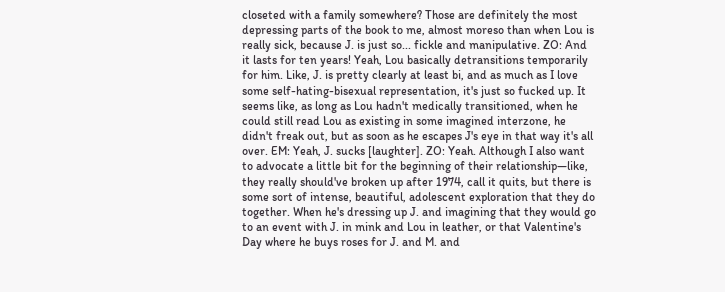closeted with a family somewhere? Those are definitely the most depressing parts of the book to me, almost moreso than when Lou is really sick, because J. is just so... fickle and manipulative. ZO: And it lasts for ten years! Yeah, Lou basically detransitions temporarily for him. Like, J. is pretty clearly at least bi, and as much as I love some self-hating-bisexual representation, it's just so fucked up. It seems like, as long as Lou hadn't medically transitioned, when he could still read Lou as existing in some imagined interzone, he didn't freak out, but as soon as he escapes J's eye in that way it's all over. EM: Yeah, J. sucks [laughter]. ZO: Yeah. Although I also want to advocate a little bit for the beginning of their relationship—like, they really should've broken up after 1974, call it quits, but there is some sort of intense, beautiful, adolescent exploration that they do together. When he's dressing up J. and imagining that they would go to an event with J. in mink and Lou in leather, or that Valentine's Day where he buys roses for J. and M. and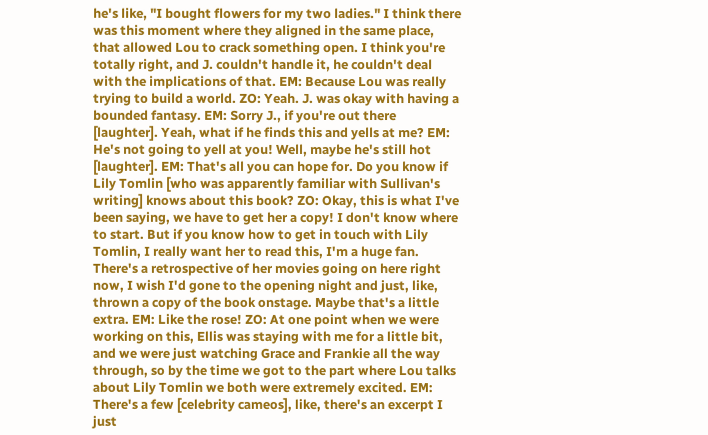he's like, "I bought flowers for my two ladies." I think there was this moment where they aligned in the same place, that allowed Lou to crack something open. I think you're totally right, and J. couldn't handle it, he couldn't deal with the implications of that. EM: Because Lou was really trying to build a world. ZO: Yeah. J. was okay with having a bounded fantasy. EM: Sorry J., if you're out there [laughter]. Yeah, what if he finds this and yells at me? EM: He's not going to yell at you! Well, maybe he's still hot [laughter]. EM: That's all you can hope for. Do you know if Lily Tomlin [who was apparently familiar with Sullivan's writing] knows about this book? ZO: Okay, this is what I've been saying, we have to get her a copy! I don't know where to start. But if you know how to get in touch with Lily Tomlin, I really want her to read this, I'm a huge fan. There's a retrospective of her movies going on here right now, I wish I'd gone to the opening night and just, like, thrown a copy of the book onstage. Maybe that's a little extra. EM: Like the rose! ZO: At one point when we were working on this, Ellis was staying with me for a little bit, and we were just watching Grace and Frankie all the way through, so by the time we got to the part where Lou talks about Lily Tomlin we both were extremely excited. EM: There's a few [celebrity cameos], like, there's an excerpt I just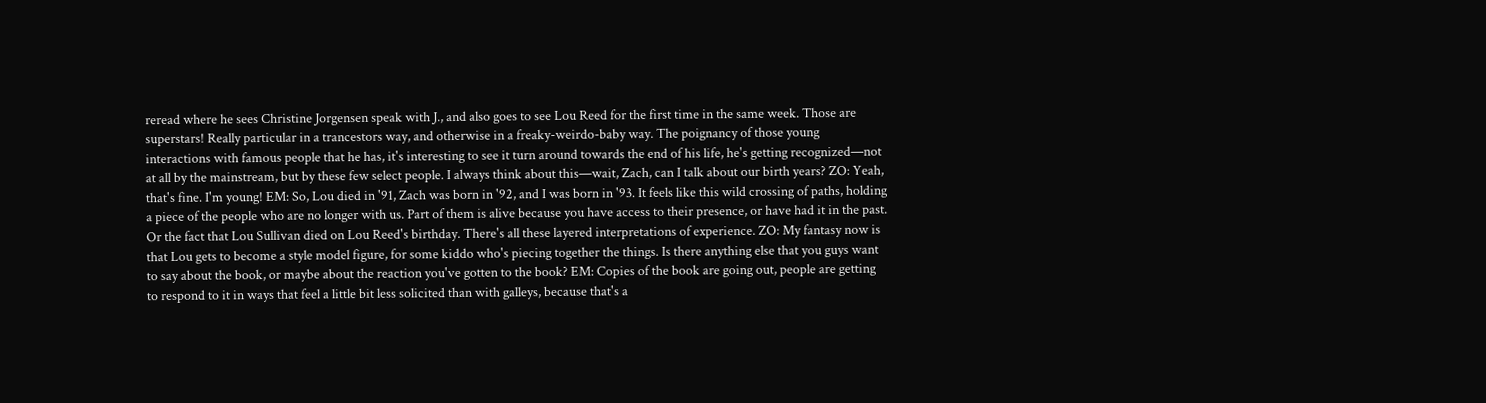reread where he sees Christine Jorgensen speak with J., and also goes to see Lou Reed for the first time in the same week. Those are superstars! Really particular in a trancestors way, and otherwise in a freaky-weirdo-baby way. The poignancy of those young interactions with famous people that he has, it's interesting to see it turn around towards the end of his life, he's getting recognized—not at all by the mainstream, but by these few select people. I always think about this—wait, Zach, can I talk about our birth years? ZO: Yeah, that's fine. I'm young! EM: So, Lou died in '91, Zach was born in '92, and I was born in '93. It feels like this wild crossing of paths, holding a piece of the people who are no longer with us. Part of them is alive because you have access to their presence, or have had it in the past. Or the fact that Lou Sullivan died on Lou Reed's birthday. There's all these layered interpretations of experience. ZO: My fantasy now is that Lou gets to become a style model figure, for some kiddo who's piecing together the things. Is there anything else that you guys want to say about the book, or maybe about the reaction you've gotten to the book? EM: Copies of the book are going out, people are getting to respond to it in ways that feel a little bit less solicited than with galleys, because that's a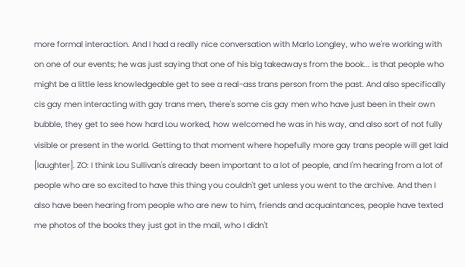more formal interaction. And I had a really nice conversation with Marlo Longley, who we're working with on one of our events; he was just saying that one of his big takeaways from the book... is that people who might be a little less knowledgeable get to see a real-ass trans person from the past. And also specifically cis gay men interacting with gay trans men, there's some cis gay men who have just been in their own bubble, they get to see how hard Lou worked, how welcomed he was in his way, and also sort of not fully visible or present in the world. Getting to that moment where hopefully more gay trans people will get laid [laughter]. ZO: I think Lou Sullivan's already been important to a lot of people, and I'm hearing from a lot of people who are so excited to have this thing you couldn't get unless you went to the archive. And then I also have been hearing from people who are new to him, friends and acquaintances, people have texted me photos of the books they just got in the mail, who I didn't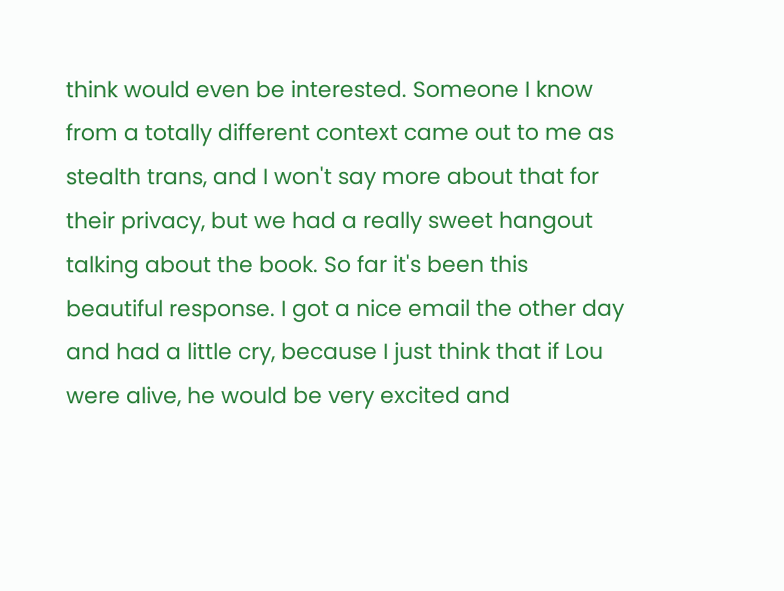think would even be interested. Someone I know from a totally different context came out to me as stealth trans, and I won't say more about that for their privacy, but we had a really sweet hangout talking about the book. So far it's been this beautiful response. I got a nice email the other day and had a little cry, because I just think that if Lou were alive, he would be very excited and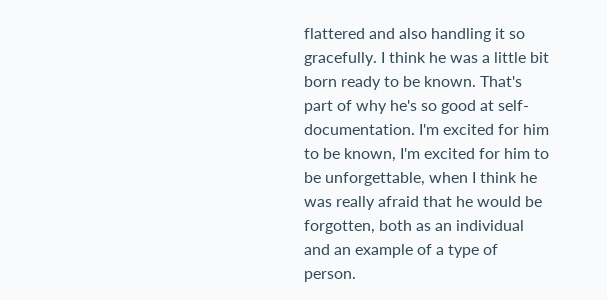flattered and also handling it so gracefully. I think he was a little bit born ready to be known. That's part of why he's so good at self-documentation. I'm excited for him to be known, I'm excited for him to be unforgettable, when I think he was really afraid that he would be forgotten, both as an individual and an example of a type of person.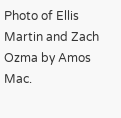Photo of Ellis Martin and Zach Ozma by Amos Mac.